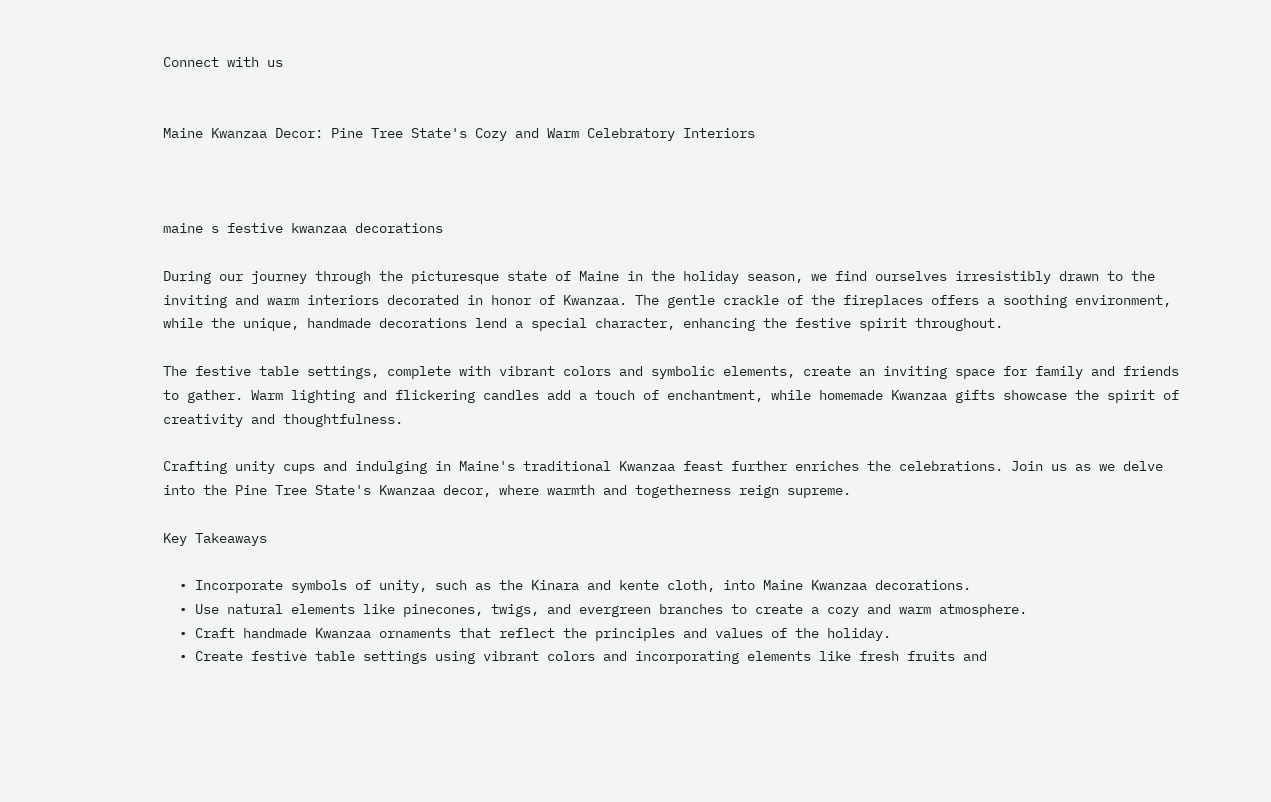Connect with us


Maine Kwanzaa Decor: Pine Tree State's Cozy and Warm Celebratory Interiors



maine s festive kwanzaa decorations

During our journey through the picturesque state of Maine in the holiday season, we find ourselves irresistibly drawn to the inviting and warm interiors decorated in honor of Kwanzaa. The gentle crackle of the fireplaces offers a soothing environment, while the unique, handmade decorations lend a special character, enhancing the festive spirit throughout.

The festive table settings, complete with vibrant colors and symbolic elements, create an inviting space for family and friends to gather. Warm lighting and flickering candles add a touch of enchantment, while homemade Kwanzaa gifts showcase the spirit of creativity and thoughtfulness.

Crafting unity cups and indulging in Maine's traditional Kwanzaa feast further enriches the celebrations. Join us as we delve into the Pine Tree State's Kwanzaa decor, where warmth and togetherness reign supreme.

Key Takeaways

  • Incorporate symbols of unity, such as the Kinara and kente cloth, into Maine Kwanzaa decorations.
  • Use natural elements like pinecones, twigs, and evergreen branches to create a cozy and warm atmosphere.
  • Craft handmade Kwanzaa ornaments that reflect the principles and values of the holiday.
  • Create festive table settings using vibrant colors and incorporating elements like fresh fruits and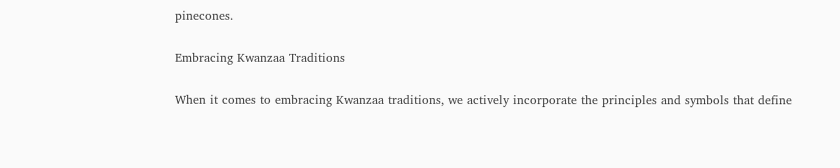pinecones.

Embracing Kwanzaa Traditions

When it comes to embracing Kwanzaa traditions, we actively incorporate the principles and symbols that define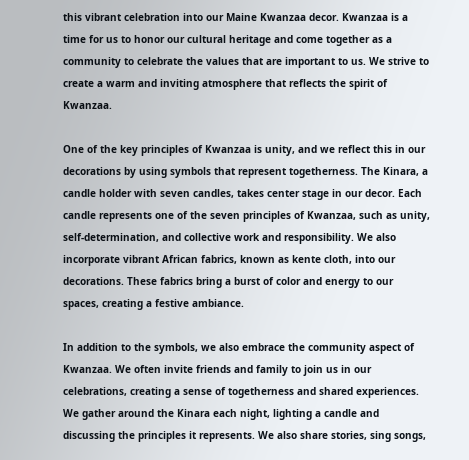this vibrant celebration into our Maine Kwanzaa decor. Kwanzaa is a time for us to honor our cultural heritage and come together as a community to celebrate the values that are important to us. We strive to create a warm and inviting atmosphere that reflects the spirit of Kwanzaa.

One of the key principles of Kwanzaa is unity, and we reflect this in our decorations by using symbols that represent togetherness. The Kinara, a candle holder with seven candles, takes center stage in our decor. Each candle represents one of the seven principles of Kwanzaa, such as unity, self-determination, and collective work and responsibility. We also incorporate vibrant African fabrics, known as kente cloth, into our decorations. These fabrics bring a burst of color and energy to our spaces, creating a festive ambiance.

In addition to the symbols, we also embrace the community aspect of Kwanzaa. We often invite friends and family to join us in our celebrations, creating a sense of togetherness and shared experiences. We gather around the Kinara each night, lighting a candle and discussing the principles it represents. We also share stories, sing songs,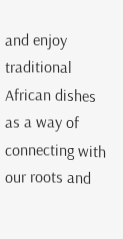and enjoy traditional African dishes as a way of connecting with our roots and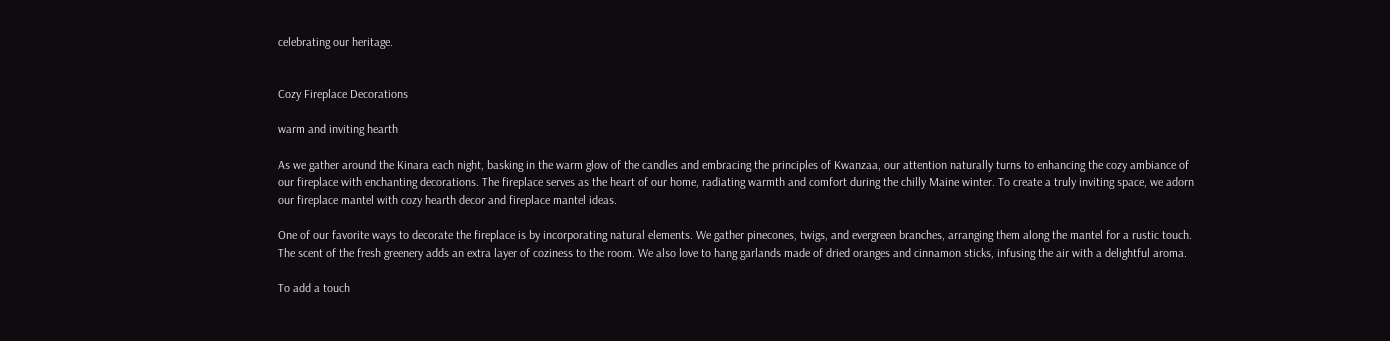celebrating our heritage.


Cozy Fireplace Decorations

warm and inviting hearth

As we gather around the Kinara each night, basking in the warm glow of the candles and embracing the principles of Kwanzaa, our attention naturally turns to enhancing the cozy ambiance of our fireplace with enchanting decorations. The fireplace serves as the heart of our home, radiating warmth and comfort during the chilly Maine winter. To create a truly inviting space, we adorn our fireplace mantel with cozy hearth decor and fireplace mantel ideas.

One of our favorite ways to decorate the fireplace is by incorporating natural elements. We gather pinecones, twigs, and evergreen branches, arranging them along the mantel for a rustic touch. The scent of the fresh greenery adds an extra layer of coziness to the room. We also love to hang garlands made of dried oranges and cinnamon sticks, infusing the air with a delightful aroma.

To add a touch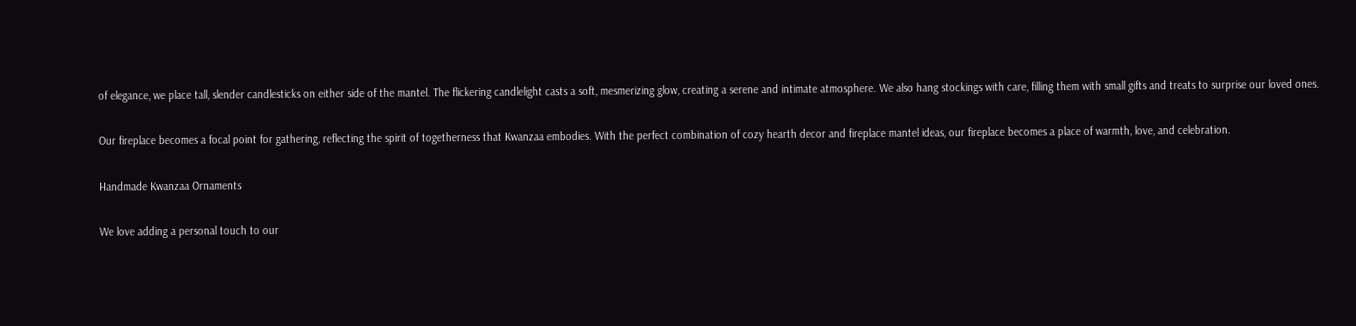of elegance, we place tall, slender candlesticks on either side of the mantel. The flickering candlelight casts a soft, mesmerizing glow, creating a serene and intimate atmosphere. We also hang stockings with care, filling them with small gifts and treats to surprise our loved ones.

Our fireplace becomes a focal point for gathering, reflecting the spirit of togetherness that Kwanzaa embodies. With the perfect combination of cozy hearth decor and fireplace mantel ideas, our fireplace becomes a place of warmth, love, and celebration.

Handmade Kwanzaa Ornaments

We love adding a personal touch to our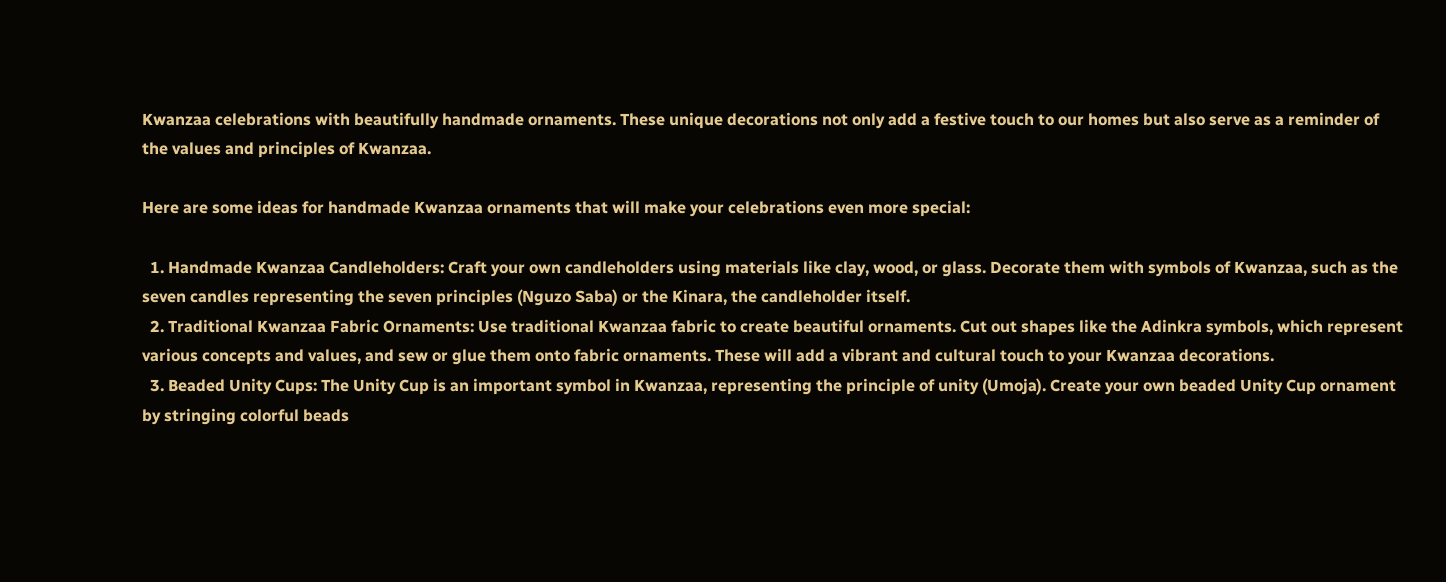Kwanzaa celebrations with beautifully handmade ornaments. These unique decorations not only add a festive touch to our homes but also serve as a reminder of the values and principles of Kwanzaa.

Here are some ideas for handmade Kwanzaa ornaments that will make your celebrations even more special:

  1. Handmade Kwanzaa Candleholders: Craft your own candleholders using materials like clay, wood, or glass. Decorate them with symbols of Kwanzaa, such as the seven candles representing the seven principles (Nguzo Saba) or the Kinara, the candleholder itself.
  2. Traditional Kwanzaa Fabric Ornaments: Use traditional Kwanzaa fabric to create beautiful ornaments. Cut out shapes like the Adinkra symbols, which represent various concepts and values, and sew or glue them onto fabric ornaments. These will add a vibrant and cultural touch to your Kwanzaa decorations.
  3. Beaded Unity Cups: The Unity Cup is an important symbol in Kwanzaa, representing the principle of unity (Umoja). Create your own beaded Unity Cup ornament by stringing colorful beads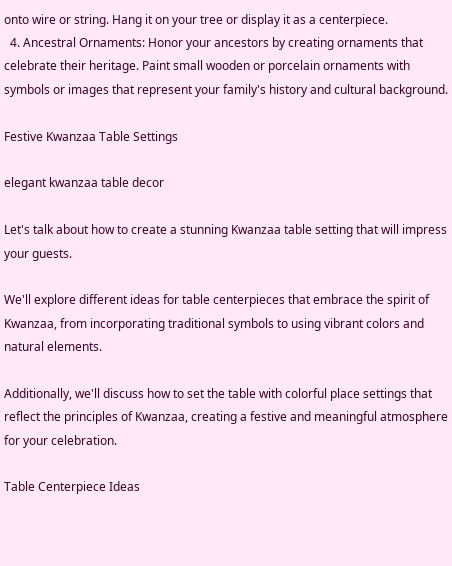onto wire or string. Hang it on your tree or display it as a centerpiece.
  4. Ancestral Ornaments: Honor your ancestors by creating ornaments that celebrate their heritage. Paint small wooden or porcelain ornaments with symbols or images that represent your family's history and cultural background.

Festive Kwanzaa Table Settings

elegant kwanzaa table decor

Let's talk about how to create a stunning Kwanzaa table setting that will impress your guests.

We'll explore different ideas for table centerpieces that embrace the spirit of Kwanzaa, from incorporating traditional symbols to using vibrant colors and natural elements.

Additionally, we'll discuss how to set the table with colorful place settings that reflect the principles of Kwanzaa, creating a festive and meaningful atmosphere for your celebration.

Table Centerpiece Ideas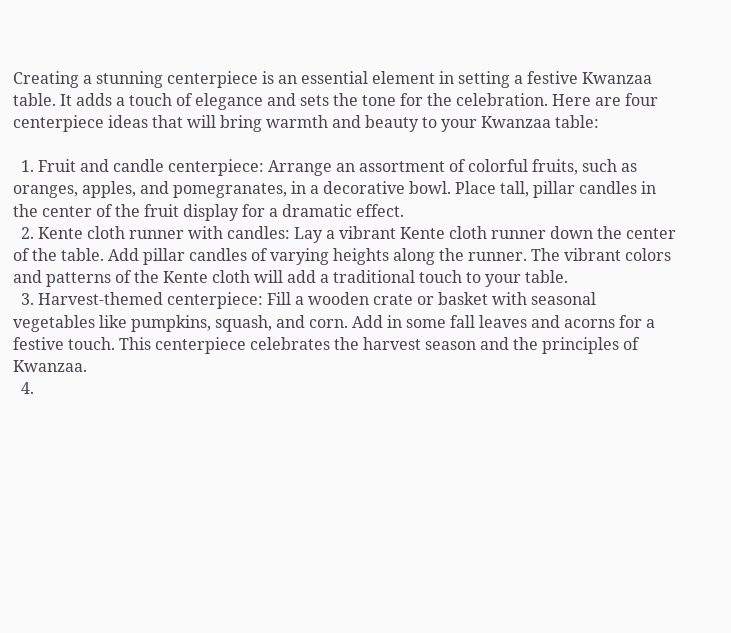Creating a stunning centerpiece is an essential element in setting a festive Kwanzaa table. It adds a touch of elegance and sets the tone for the celebration. Here are four centerpiece ideas that will bring warmth and beauty to your Kwanzaa table:

  1. Fruit and candle centerpiece: Arrange an assortment of colorful fruits, such as oranges, apples, and pomegranates, in a decorative bowl. Place tall, pillar candles in the center of the fruit display for a dramatic effect.
  2. Kente cloth runner with candles: Lay a vibrant Kente cloth runner down the center of the table. Add pillar candles of varying heights along the runner. The vibrant colors and patterns of the Kente cloth will add a traditional touch to your table.
  3. Harvest-themed centerpiece: Fill a wooden crate or basket with seasonal vegetables like pumpkins, squash, and corn. Add in some fall leaves and acorns for a festive touch. This centerpiece celebrates the harvest season and the principles of Kwanzaa.
  4.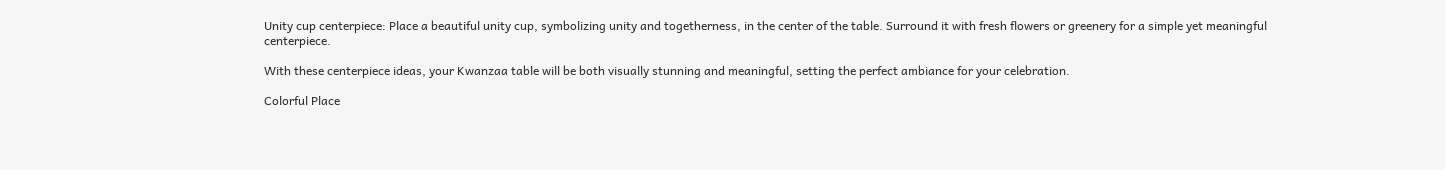Unity cup centerpiece: Place a beautiful unity cup, symbolizing unity and togetherness, in the center of the table. Surround it with fresh flowers or greenery for a simple yet meaningful centerpiece.

With these centerpiece ideas, your Kwanzaa table will be both visually stunning and meaningful, setting the perfect ambiance for your celebration.

Colorful Place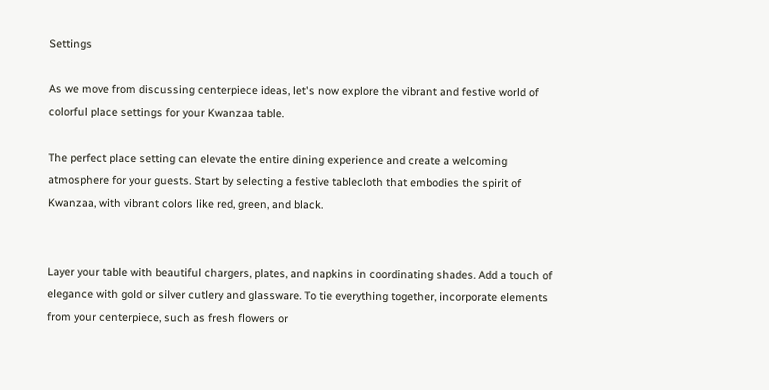Settings

As we move from discussing centerpiece ideas, let's now explore the vibrant and festive world of colorful place settings for your Kwanzaa table.

The perfect place setting can elevate the entire dining experience and create a welcoming atmosphere for your guests. Start by selecting a festive tablecloth that embodies the spirit of Kwanzaa, with vibrant colors like red, green, and black.


Layer your table with beautiful chargers, plates, and napkins in coordinating shades. Add a touch of elegance with gold or silver cutlery and glassware. To tie everything together, incorporate elements from your centerpiece, such as fresh flowers or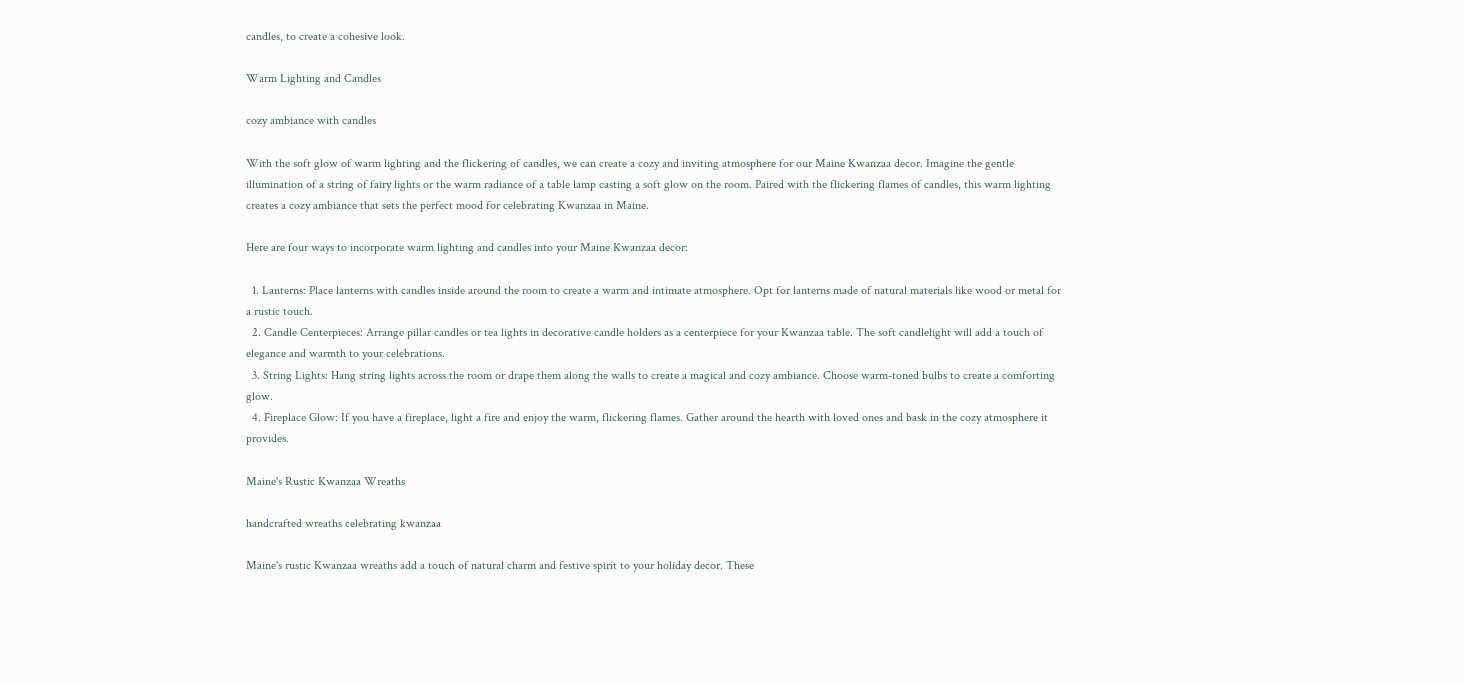candles, to create a cohesive look.

Warm Lighting and Candles

cozy ambiance with candles

With the soft glow of warm lighting and the flickering of candles, we can create a cozy and inviting atmosphere for our Maine Kwanzaa decor. Imagine the gentle illumination of a string of fairy lights or the warm radiance of a table lamp casting a soft glow on the room. Paired with the flickering flames of candles, this warm lighting creates a cozy ambiance that sets the perfect mood for celebrating Kwanzaa in Maine.

Here are four ways to incorporate warm lighting and candles into your Maine Kwanzaa decor:

  1. Lanterns: Place lanterns with candles inside around the room to create a warm and intimate atmosphere. Opt for lanterns made of natural materials like wood or metal for a rustic touch.
  2. Candle Centerpieces: Arrange pillar candles or tea lights in decorative candle holders as a centerpiece for your Kwanzaa table. The soft candlelight will add a touch of elegance and warmth to your celebrations.
  3. String Lights: Hang string lights across the room or drape them along the walls to create a magical and cozy ambiance. Choose warm-toned bulbs to create a comforting glow.
  4. Fireplace Glow: If you have a fireplace, light a fire and enjoy the warm, flickering flames. Gather around the hearth with loved ones and bask in the cozy atmosphere it provides.

Maine's Rustic Kwanzaa Wreaths

handcrafted wreaths celebrating kwanzaa

Maine's rustic Kwanzaa wreaths add a touch of natural charm and festive spirit to your holiday decor. These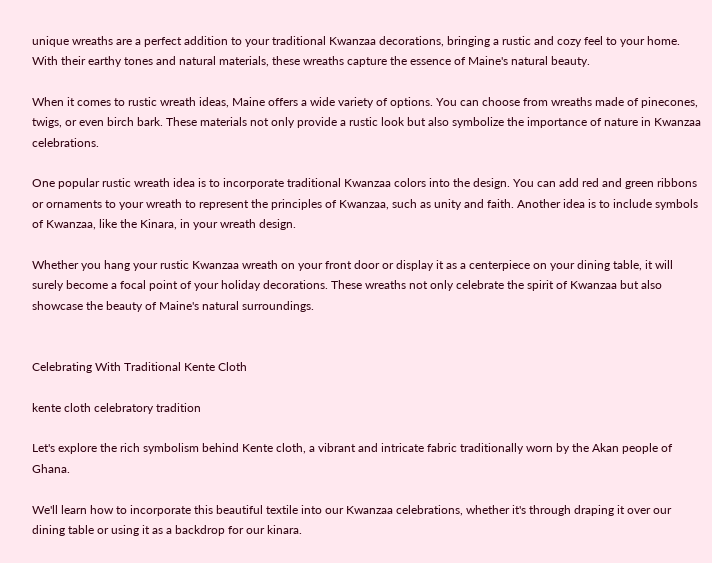unique wreaths are a perfect addition to your traditional Kwanzaa decorations, bringing a rustic and cozy feel to your home. With their earthy tones and natural materials, these wreaths capture the essence of Maine's natural beauty.

When it comes to rustic wreath ideas, Maine offers a wide variety of options. You can choose from wreaths made of pinecones, twigs, or even birch bark. These materials not only provide a rustic look but also symbolize the importance of nature in Kwanzaa celebrations.

One popular rustic wreath idea is to incorporate traditional Kwanzaa colors into the design. You can add red and green ribbons or ornaments to your wreath to represent the principles of Kwanzaa, such as unity and faith. Another idea is to include symbols of Kwanzaa, like the Kinara, in your wreath design.

Whether you hang your rustic Kwanzaa wreath on your front door or display it as a centerpiece on your dining table, it will surely become a focal point of your holiday decorations. These wreaths not only celebrate the spirit of Kwanzaa but also showcase the beauty of Maine's natural surroundings.


Celebrating With Traditional Kente Cloth

kente cloth celebratory tradition

Let's explore the rich symbolism behind Kente cloth, a vibrant and intricate fabric traditionally worn by the Akan people of Ghana.

We'll learn how to incorporate this beautiful textile into our Kwanzaa celebrations, whether it's through draping it over our dining table or using it as a backdrop for our kinara.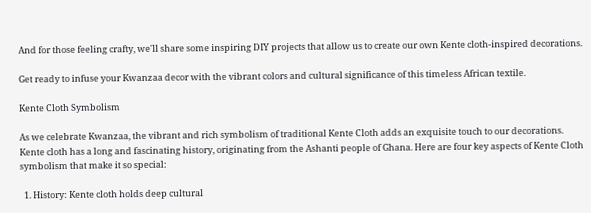And for those feeling crafty, we'll share some inspiring DIY projects that allow us to create our own Kente cloth-inspired decorations.

Get ready to infuse your Kwanzaa decor with the vibrant colors and cultural significance of this timeless African textile.

Kente Cloth Symbolism

As we celebrate Kwanzaa, the vibrant and rich symbolism of traditional Kente Cloth adds an exquisite touch to our decorations. Kente cloth has a long and fascinating history, originating from the Ashanti people of Ghana. Here are four key aspects of Kente Cloth symbolism that make it so special:

  1. History: Kente cloth holds deep cultural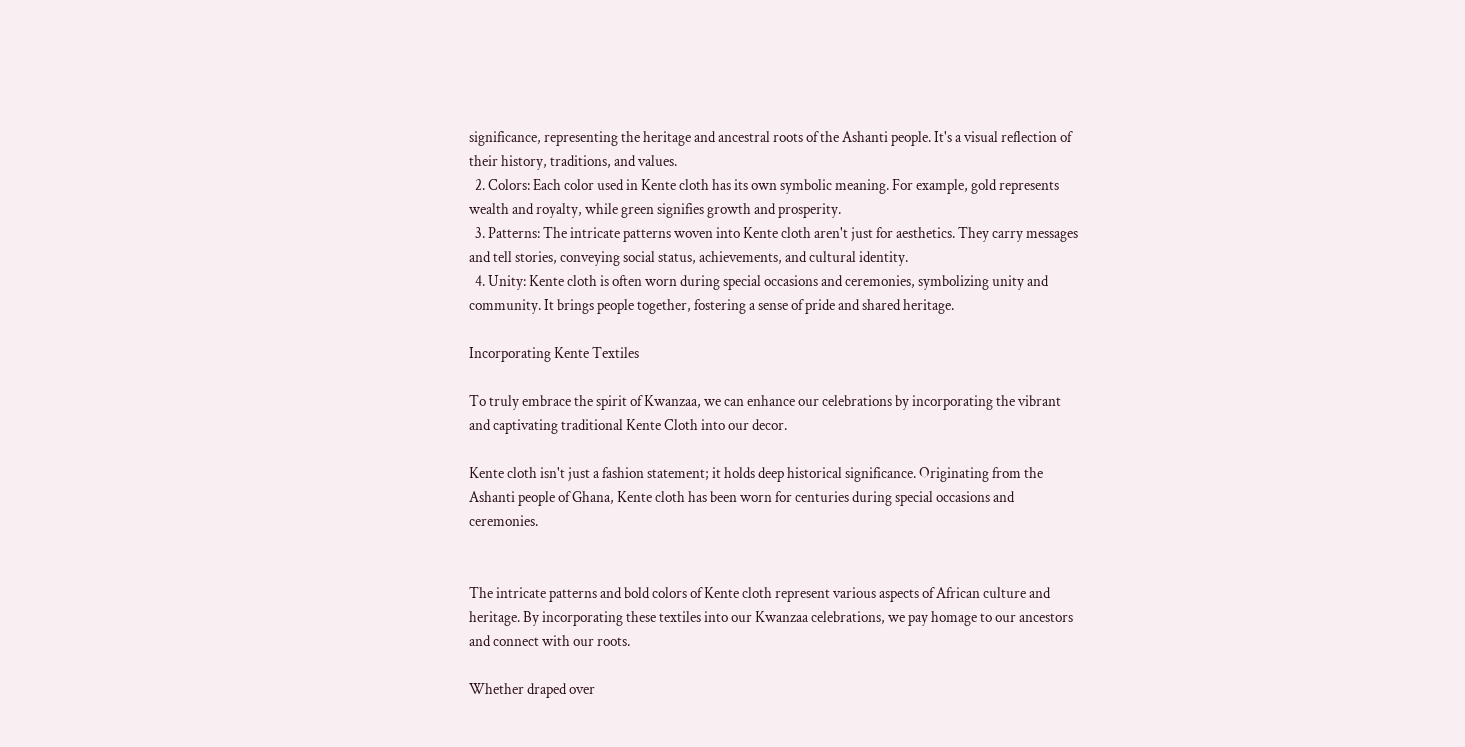significance, representing the heritage and ancestral roots of the Ashanti people. It's a visual reflection of their history, traditions, and values.
  2. Colors: Each color used in Kente cloth has its own symbolic meaning. For example, gold represents wealth and royalty, while green signifies growth and prosperity.
  3. Patterns: The intricate patterns woven into Kente cloth aren't just for aesthetics. They carry messages and tell stories, conveying social status, achievements, and cultural identity.
  4. Unity: Kente cloth is often worn during special occasions and ceremonies, symbolizing unity and community. It brings people together, fostering a sense of pride and shared heritage.

Incorporating Kente Textiles

To truly embrace the spirit of Kwanzaa, we can enhance our celebrations by incorporating the vibrant and captivating traditional Kente Cloth into our decor.

Kente cloth isn't just a fashion statement; it holds deep historical significance. Originating from the Ashanti people of Ghana, Kente cloth has been worn for centuries during special occasions and ceremonies.


The intricate patterns and bold colors of Kente cloth represent various aspects of African culture and heritage. By incorporating these textiles into our Kwanzaa celebrations, we pay homage to our ancestors and connect with our roots.

Whether draped over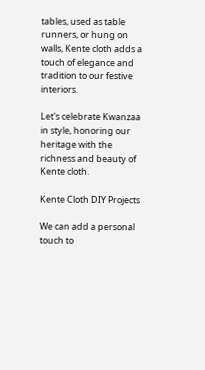tables, used as table runners, or hung on walls, Kente cloth adds a touch of elegance and tradition to our festive interiors.

Let's celebrate Kwanzaa in style, honoring our heritage with the richness and beauty of Kente cloth.

Kente Cloth DIY Projects

We can add a personal touch to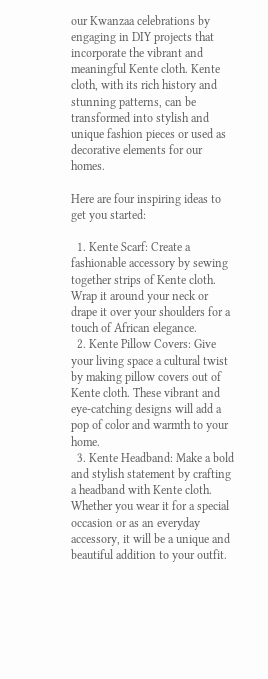our Kwanzaa celebrations by engaging in DIY projects that incorporate the vibrant and meaningful Kente cloth. Kente cloth, with its rich history and stunning patterns, can be transformed into stylish and unique fashion pieces or used as decorative elements for our homes.

Here are four inspiring ideas to get you started:

  1. Kente Scarf: Create a fashionable accessory by sewing together strips of Kente cloth. Wrap it around your neck or drape it over your shoulders for a touch of African elegance.
  2. Kente Pillow Covers: Give your living space a cultural twist by making pillow covers out of Kente cloth. These vibrant and eye-catching designs will add a pop of color and warmth to your home.
  3. Kente Headband: Make a bold and stylish statement by crafting a headband with Kente cloth. Whether you wear it for a special occasion or as an everyday accessory, it will be a unique and beautiful addition to your outfit.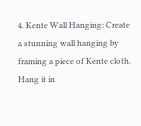4. Kente Wall Hanging: Create a stunning wall hanging by framing a piece of Kente cloth. Hang it in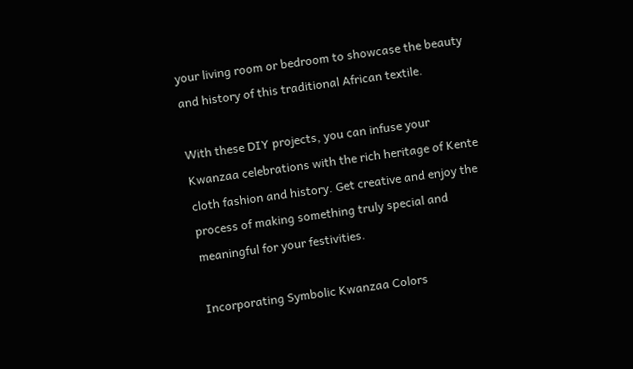your living room or bedroom to showcase the beauty and history of this traditional African textile.

With these DIY projects, you can infuse your Kwanzaa celebrations with the rich heritage of Kente cloth fashion and history. Get creative and enjoy the process of making something truly special and meaningful for your festivities.

Incorporating Symbolic Kwanzaa Colors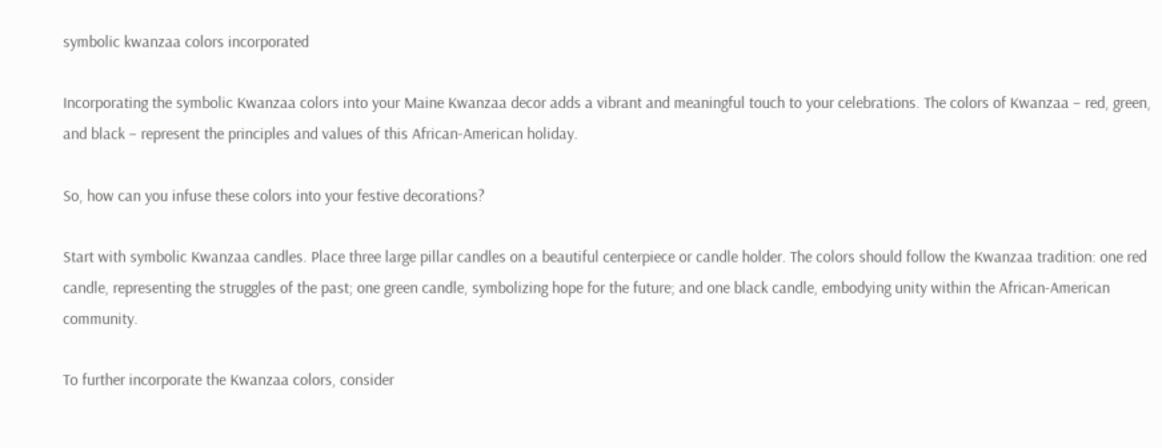symbolic kwanzaa colors incorporated

Incorporating the symbolic Kwanzaa colors into your Maine Kwanzaa decor adds a vibrant and meaningful touch to your celebrations. The colors of Kwanzaa – red, green, and black – represent the principles and values of this African-American holiday.

So, how can you infuse these colors into your festive decorations?

Start with symbolic Kwanzaa candles. Place three large pillar candles on a beautiful centerpiece or candle holder. The colors should follow the Kwanzaa tradition: one red candle, representing the struggles of the past; one green candle, symbolizing hope for the future; and one black candle, embodying unity within the African-American community.

To further incorporate the Kwanzaa colors, consider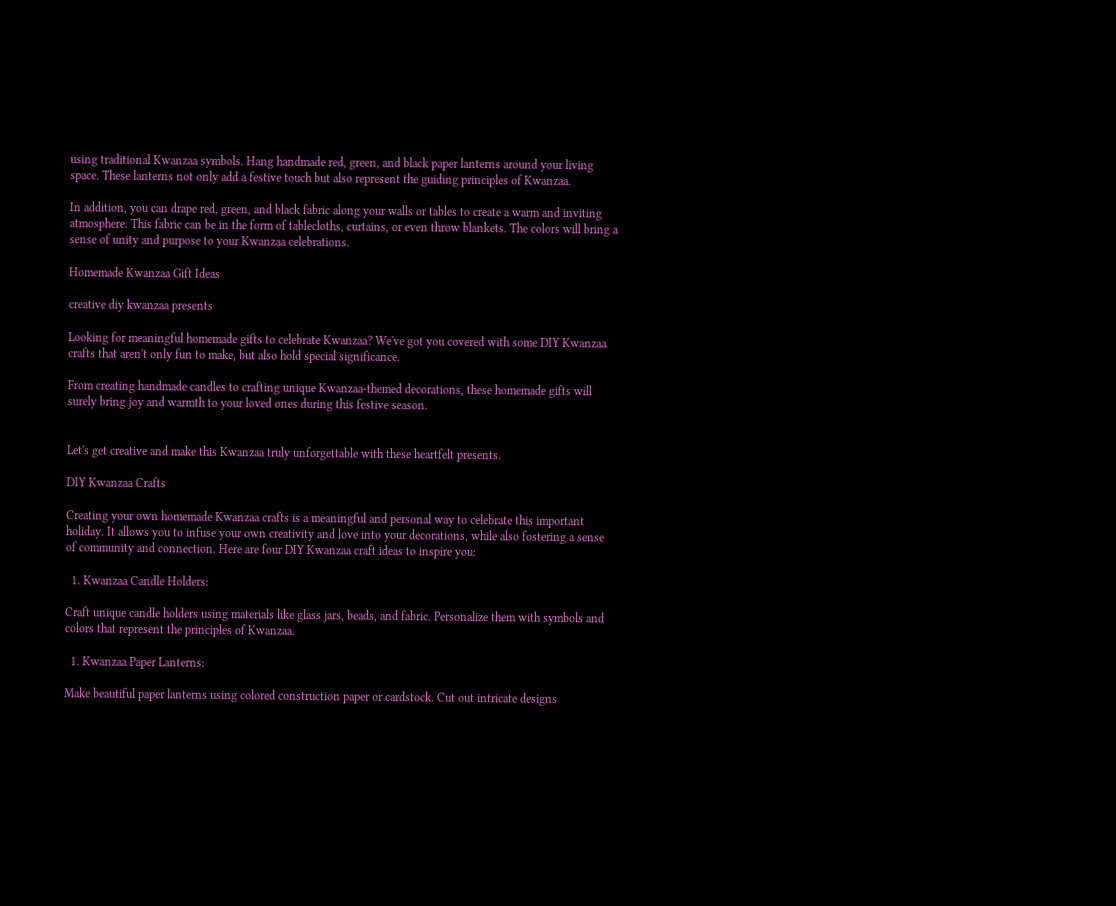using traditional Kwanzaa symbols. Hang handmade red, green, and black paper lanterns around your living space. These lanterns not only add a festive touch but also represent the guiding principles of Kwanzaa.

In addition, you can drape red, green, and black fabric along your walls or tables to create a warm and inviting atmosphere. This fabric can be in the form of tablecloths, curtains, or even throw blankets. The colors will bring a sense of unity and purpose to your Kwanzaa celebrations.

Homemade Kwanzaa Gift Ideas

creative diy kwanzaa presents

Looking for meaningful homemade gifts to celebrate Kwanzaa? We've got you covered with some DIY Kwanzaa crafts that aren't only fun to make, but also hold special significance.

From creating handmade candles to crafting unique Kwanzaa-themed decorations, these homemade gifts will surely bring joy and warmth to your loved ones during this festive season.


Let's get creative and make this Kwanzaa truly unforgettable with these heartfelt presents.

DIY Kwanzaa Crafts

Creating your own homemade Kwanzaa crafts is a meaningful and personal way to celebrate this important holiday. It allows you to infuse your own creativity and love into your decorations, while also fostering a sense of community and connection. Here are four DIY Kwanzaa craft ideas to inspire you:

  1. Kwanzaa Candle Holders:

Craft unique candle holders using materials like glass jars, beads, and fabric. Personalize them with symbols and colors that represent the principles of Kwanzaa.

  1. Kwanzaa Paper Lanterns:

Make beautiful paper lanterns using colored construction paper or cardstock. Cut out intricate designs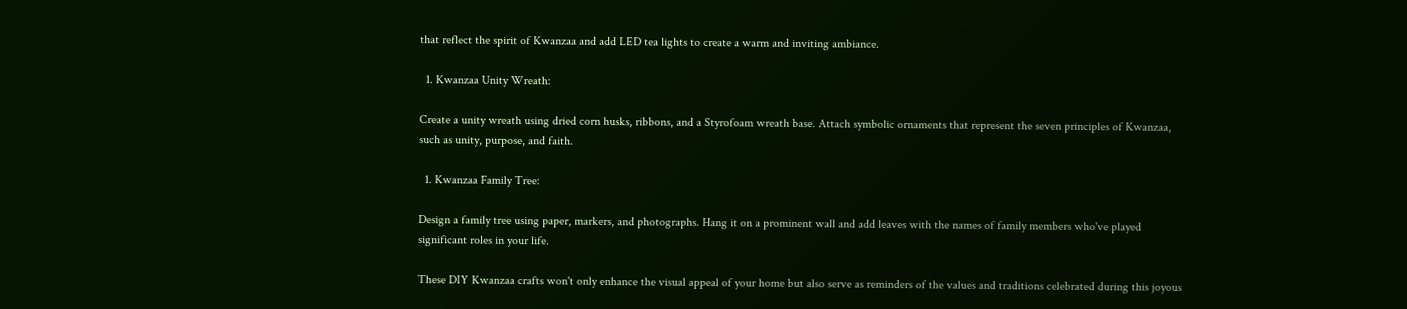that reflect the spirit of Kwanzaa and add LED tea lights to create a warm and inviting ambiance.

  1. Kwanzaa Unity Wreath:

Create a unity wreath using dried corn husks, ribbons, and a Styrofoam wreath base. Attach symbolic ornaments that represent the seven principles of Kwanzaa, such as unity, purpose, and faith.

  1. Kwanzaa Family Tree:

Design a family tree using paper, markers, and photographs. Hang it on a prominent wall and add leaves with the names of family members who've played significant roles in your life.

These DIY Kwanzaa crafts won't only enhance the visual appeal of your home but also serve as reminders of the values and traditions celebrated during this joyous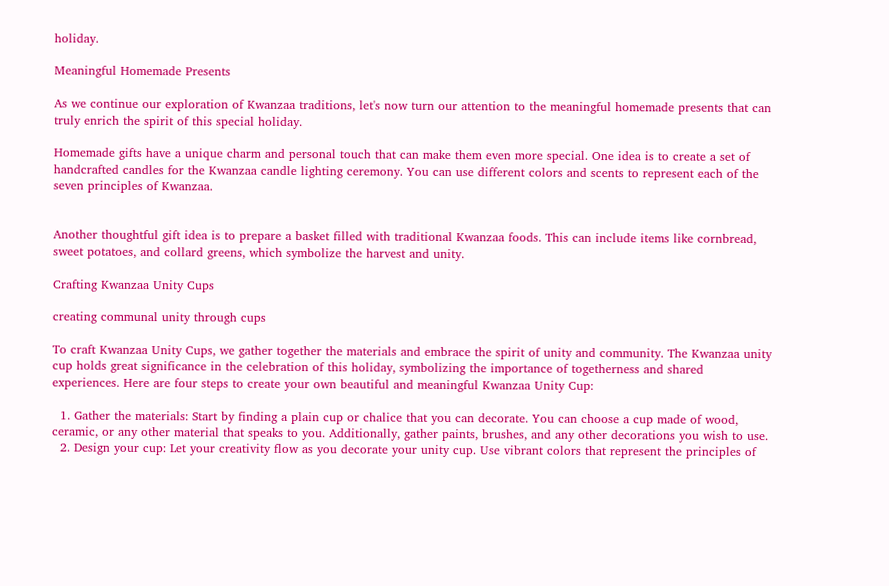holiday.

Meaningful Homemade Presents

As we continue our exploration of Kwanzaa traditions, let's now turn our attention to the meaningful homemade presents that can truly enrich the spirit of this special holiday.

Homemade gifts have a unique charm and personal touch that can make them even more special. One idea is to create a set of handcrafted candles for the Kwanzaa candle lighting ceremony. You can use different colors and scents to represent each of the seven principles of Kwanzaa.


Another thoughtful gift idea is to prepare a basket filled with traditional Kwanzaa foods. This can include items like cornbread, sweet potatoes, and collard greens, which symbolize the harvest and unity.

Crafting Kwanzaa Unity Cups

creating communal unity through cups

To craft Kwanzaa Unity Cups, we gather together the materials and embrace the spirit of unity and community. The Kwanzaa unity cup holds great significance in the celebration of this holiday, symbolizing the importance of togetherness and shared experiences. Here are four steps to create your own beautiful and meaningful Kwanzaa Unity Cup:

  1. Gather the materials: Start by finding a plain cup or chalice that you can decorate. You can choose a cup made of wood, ceramic, or any other material that speaks to you. Additionally, gather paints, brushes, and any other decorations you wish to use.
  2. Design your cup: Let your creativity flow as you decorate your unity cup. Use vibrant colors that represent the principles of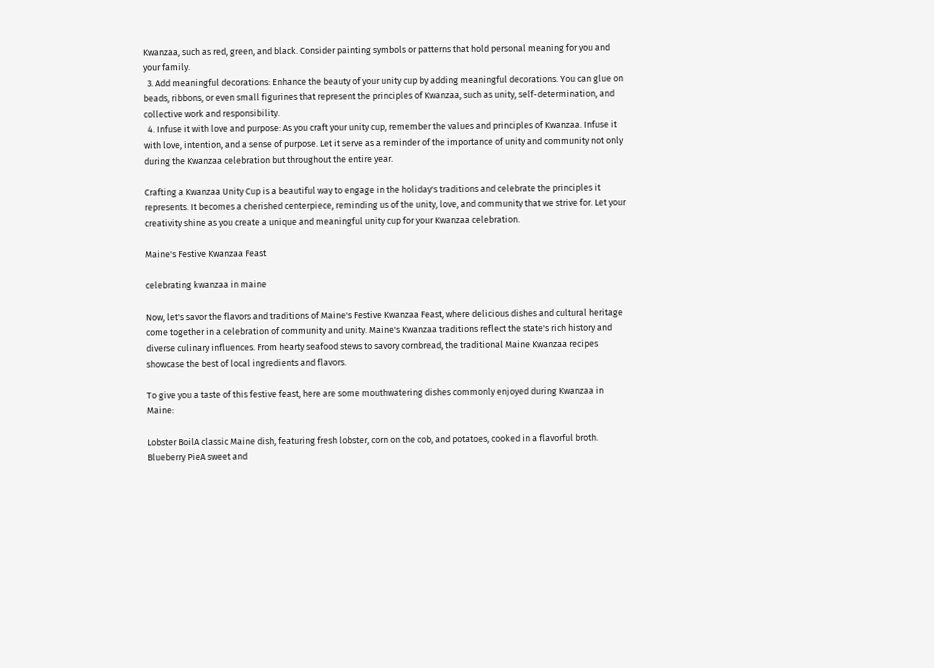Kwanzaa, such as red, green, and black. Consider painting symbols or patterns that hold personal meaning for you and your family.
  3. Add meaningful decorations: Enhance the beauty of your unity cup by adding meaningful decorations. You can glue on beads, ribbons, or even small figurines that represent the principles of Kwanzaa, such as unity, self-determination, and collective work and responsibility.
  4. Infuse it with love and purpose: As you craft your unity cup, remember the values and principles of Kwanzaa. Infuse it with love, intention, and a sense of purpose. Let it serve as a reminder of the importance of unity and community not only during the Kwanzaa celebration but throughout the entire year.

Crafting a Kwanzaa Unity Cup is a beautiful way to engage in the holiday's traditions and celebrate the principles it represents. It becomes a cherished centerpiece, reminding us of the unity, love, and community that we strive for. Let your creativity shine as you create a unique and meaningful unity cup for your Kwanzaa celebration.

Maine's Festive Kwanzaa Feast

celebrating kwanzaa in maine

Now, let's savor the flavors and traditions of Maine's Festive Kwanzaa Feast, where delicious dishes and cultural heritage come together in a celebration of community and unity. Maine's Kwanzaa traditions reflect the state's rich history and diverse culinary influences. From hearty seafood stews to savory cornbread, the traditional Maine Kwanzaa recipes showcase the best of local ingredients and flavors.

To give you a taste of this festive feast, here are some mouthwatering dishes commonly enjoyed during Kwanzaa in Maine:

Lobster BoilA classic Maine dish, featuring fresh lobster, corn on the cob, and potatoes, cooked in a flavorful broth.
Blueberry PieA sweet and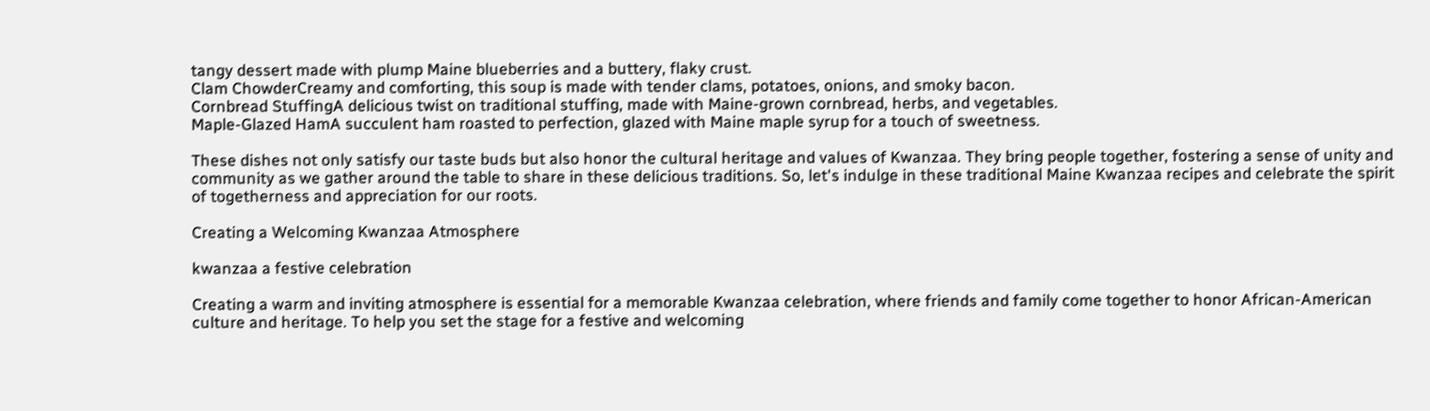tangy dessert made with plump Maine blueberries and a buttery, flaky crust.
Clam ChowderCreamy and comforting, this soup is made with tender clams, potatoes, onions, and smoky bacon.
Cornbread StuffingA delicious twist on traditional stuffing, made with Maine-grown cornbread, herbs, and vegetables.
Maple-Glazed HamA succulent ham roasted to perfection, glazed with Maine maple syrup for a touch of sweetness.

These dishes not only satisfy our taste buds but also honor the cultural heritage and values of Kwanzaa. They bring people together, fostering a sense of unity and community as we gather around the table to share in these delicious traditions. So, let's indulge in these traditional Maine Kwanzaa recipes and celebrate the spirit of togetherness and appreciation for our roots.

Creating a Welcoming Kwanzaa Atmosphere

kwanzaa a festive celebration

Creating a warm and inviting atmosphere is essential for a memorable Kwanzaa celebration, where friends and family come together to honor African-American culture and heritage. To help you set the stage for a festive and welcoming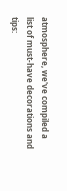atmosphere, we've compiled a list of must-have decorations and tips: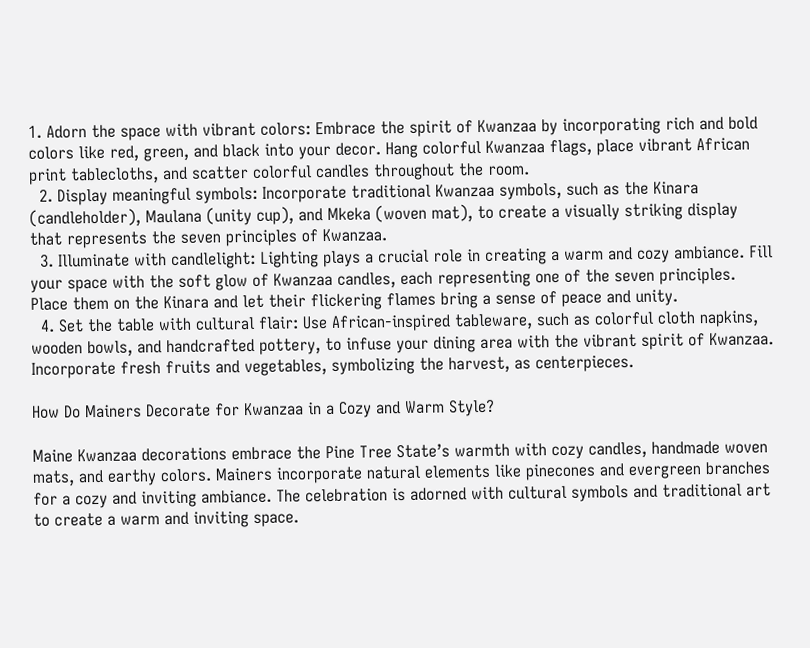1. Adorn the space with vibrant colors: Embrace the spirit of Kwanzaa by incorporating rich and bold colors like red, green, and black into your decor. Hang colorful Kwanzaa flags, place vibrant African print tablecloths, and scatter colorful candles throughout the room.
  2. Display meaningful symbols: Incorporate traditional Kwanzaa symbols, such as the Kinara (candleholder), Maulana (unity cup), and Mkeka (woven mat), to create a visually striking display that represents the seven principles of Kwanzaa.
  3. Illuminate with candlelight: Lighting plays a crucial role in creating a warm and cozy ambiance. Fill your space with the soft glow of Kwanzaa candles, each representing one of the seven principles. Place them on the Kinara and let their flickering flames bring a sense of peace and unity.
  4. Set the table with cultural flair: Use African-inspired tableware, such as colorful cloth napkins, wooden bowls, and handcrafted pottery, to infuse your dining area with the vibrant spirit of Kwanzaa. Incorporate fresh fruits and vegetables, symbolizing the harvest, as centerpieces.

How Do Mainers Decorate for Kwanzaa in a Cozy and Warm Style?

Maine Kwanzaa decorations embrace the Pine Tree State’s warmth with cozy candles, handmade woven mats, and earthy colors. Mainers incorporate natural elements like pinecones and evergreen branches for a cozy and inviting ambiance. The celebration is adorned with cultural symbols and traditional art to create a warm and inviting space.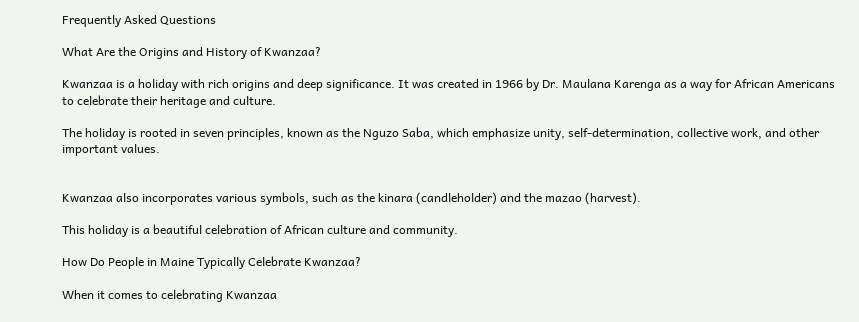Frequently Asked Questions

What Are the Origins and History of Kwanzaa?

Kwanzaa is a holiday with rich origins and deep significance. It was created in 1966 by Dr. Maulana Karenga as a way for African Americans to celebrate their heritage and culture.

The holiday is rooted in seven principles, known as the Nguzo Saba, which emphasize unity, self-determination, collective work, and other important values.


Kwanzaa also incorporates various symbols, such as the kinara (candleholder) and the mazao (harvest).

This holiday is a beautiful celebration of African culture and community.

How Do People in Maine Typically Celebrate Kwanzaa?

When it comes to celebrating Kwanzaa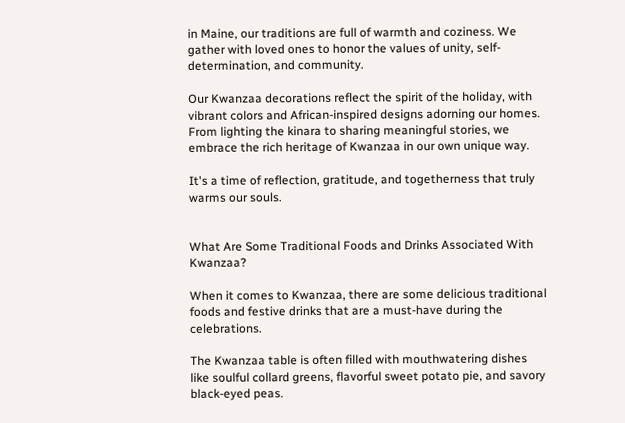in Maine, our traditions are full of warmth and coziness. We gather with loved ones to honor the values of unity, self-determination, and community.

Our Kwanzaa decorations reflect the spirit of the holiday, with vibrant colors and African-inspired designs adorning our homes. From lighting the kinara to sharing meaningful stories, we embrace the rich heritage of Kwanzaa in our own unique way.

It's a time of reflection, gratitude, and togetherness that truly warms our souls.


What Are Some Traditional Foods and Drinks Associated With Kwanzaa?

When it comes to Kwanzaa, there are some delicious traditional foods and festive drinks that are a must-have during the celebrations.

The Kwanzaa table is often filled with mouthwatering dishes like soulful collard greens, flavorful sweet potato pie, and savory black-eyed peas.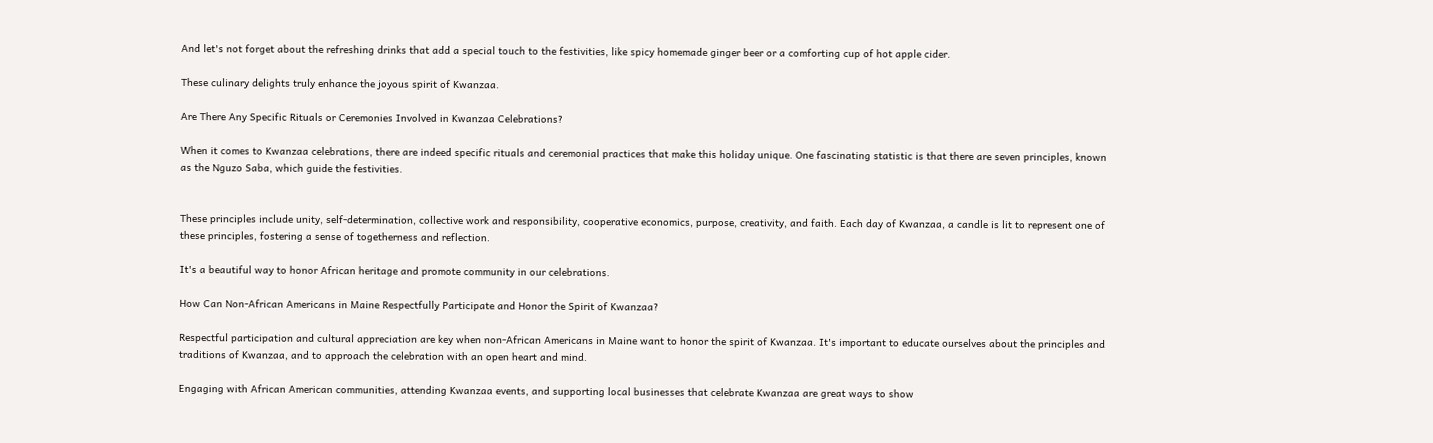And let's not forget about the refreshing drinks that add a special touch to the festivities, like spicy homemade ginger beer or a comforting cup of hot apple cider.

These culinary delights truly enhance the joyous spirit of Kwanzaa.

Are There Any Specific Rituals or Ceremonies Involved in Kwanzaa Celebrations?

When it comes to Kwanzaa celebrations, there are indeed specific rituals and ceremonial practices that make this holiday unique. One fascinating statistic is that there are seven principles, known as the Nguzo Saba, which guide the festivities.


These principles include unity, self-determination, collective work and responsibility, cooperative economics, purpose, creativity, and faith. Each day of Kwanzaa, a candle is lit to represent one of these principles, fostering a sense of togetherness and reflection.

It's a beautiful way to honor African heritage and promote community in our celebrations.

How Can Non-African Americans in Maine Respectfully Participate and Honor the Spirit of Kwanzaa?

Respectful participation and cultural appreciation are key when non-African Americans in Maine want to honor the spirit of Kwanzaa. It's important to educate ourselves about the principles and traditions of Kwanzaa, and to approach the celebration with an open heart and mind.

Engaging with African American communities, attending Kwanzaa events, and supporting local businesses that celebrate Kwanzaa are great ways to show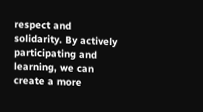respect and solidarity. By actively participating and learning, we can create a more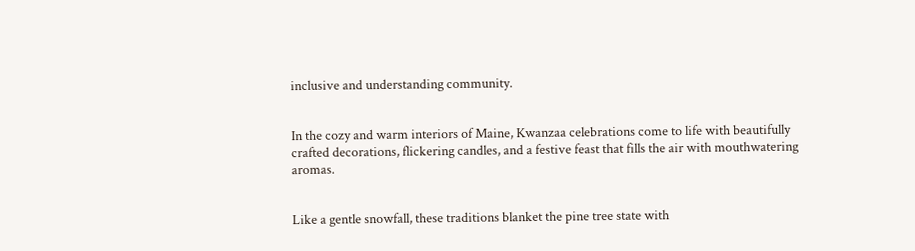inclusive and understanding community.


In the cozy and warm interiors of Maine, Kwanzaa celebrations come to life with beautifully crafted decorations, flickering candles, and a festive feast that fills the air with mouthwatering aromas.


Like a gentle snowfall, these traditions blanket the pine tree state with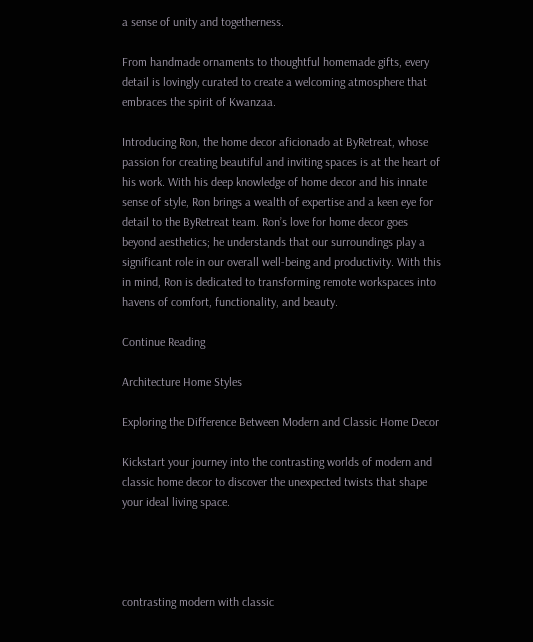a sense of unity and togetherness.

From handmade ornaments to thoughtful homemade gifts, every detail is lovingly curated to create a welcoming atmosphere that embraces the spirit of Kwanzaa.

Introducing Ron, the home decor aficionado at ByRetreat, whose passion for creating beautiful and inviting spaces is at the heart of his work. With his deep knowledge of home decor and his innate sense of style, Ron brings a wealth of expertise and a keen eye for detail to the ByRetreat team. Ron’s love for home decor goes beyond aesthetics; he understands that our surroundings play a significant role in our overall well-being and productivity. With this in mind, Ron is dedicated to transforming remote workspaces into havens of comfort, functionality, and beauty.

Continue Reading

Architecture Home Styles

Exploring the Difference Between Modern and Classic Home Decor

Kickstart your journey into the contrasting worlds of modern and classic home decor to discover the unexpected twists that shape your ideal living space.




contrasting modern with classic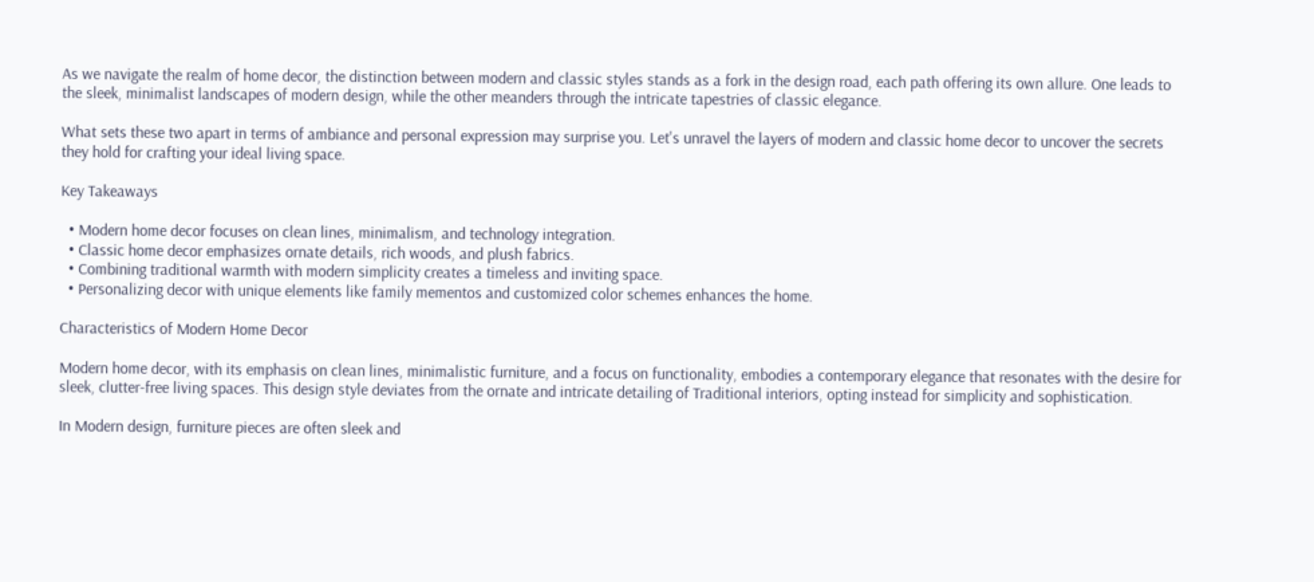As we navigate the realm of home decor, the distinction between modern and classic styles stands as a fork in the design road, each path offering its own allure. One leads to the sleek, minimalist landscapes of modern design, while the other meanders through the intricate tapestries of classic elegance.

What sets these two apart in terms of ambiance and personal expression may surprise you. Let's unravel the layers of modern and classic home decor to uncover the secrets they hold for crafting your ideal living space.

Key Takeaways

  • Modern home decor focuses on clean lines, minimalism, and technology integration.
  • Classic home decor emphasizes ornate details, rich woods, and plush fabrics.
  • Combining traditional warmth with modern simplicity creates a timeless and inviting space.
  • Personalizing decor with unique elements like family mementos and customized color schemes enhances the home.

Characteristics of Modern Home Decor

Modern home decor, with its emphasis on clean lines, minimalistic furniture, and a focus on functionality, embodies a contemporary elegance that resonates with the desire for sleek, clutter-free living spaces. This design style deviates from the ornate and intricate detailing of Traditional interiors, opting instead for simplicity and sophistication.

In Modern design, furniture pieces are often sleek and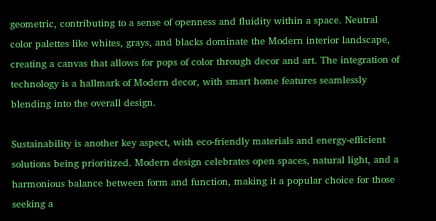geometric, contributing to a sense of openness and fluidity within a space. Neutral color palettes like whites, grays, and blacks dominate the Modern interior landscape, creating a canvas that allows for pops of color through decor and art. The integration of technology is a hallmark of Modern decor, with smart home features seamlessly blending into the overall design.

Sustainability is another key aspect, with eco-friendly materials and energy-efficient solutions being prioritized. Modern design celebrates open spaces, natural light, and a harmonious balance between form and function, making it a popular choice for those seeking a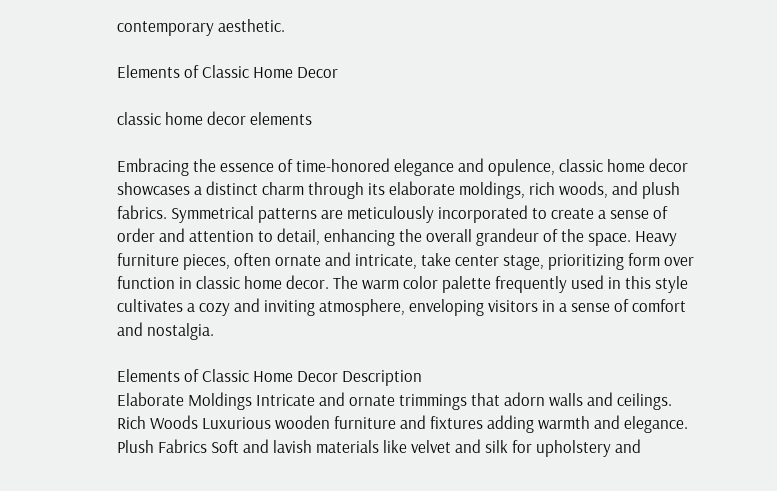contemporary aesthetic.

Elements of Classic Home Decor

classic home decor elements

Embracing the essence of time-honored elegance and opulence, classic home decor showcases a distinct charm through its elaborate moldings, rich woods, and plush fabrics. Symmetrical patterns are meticulously incorporated to create a sense of order and attention to detail, enhancing the overall grandeur of the space. Heavy furniture pieces, often ornate and intricate, take center stage, prioritizing form over function in classic home decor. The warm color palette frequently used in this style cultivates a cozy and inviting atmosphere, enveloping visitors in a sense of comfort and nostalgia.

Elements of Classic Home Decor Description
Elaborate Moldings Intricate and ornate trimmings that adorn walls and ceilings.
Rich Woods Luxurious wooden furniture and fixtures adding warmth and elegance.
Plush Fabrics Soft and lavish materials like velvet and silk for upholstery and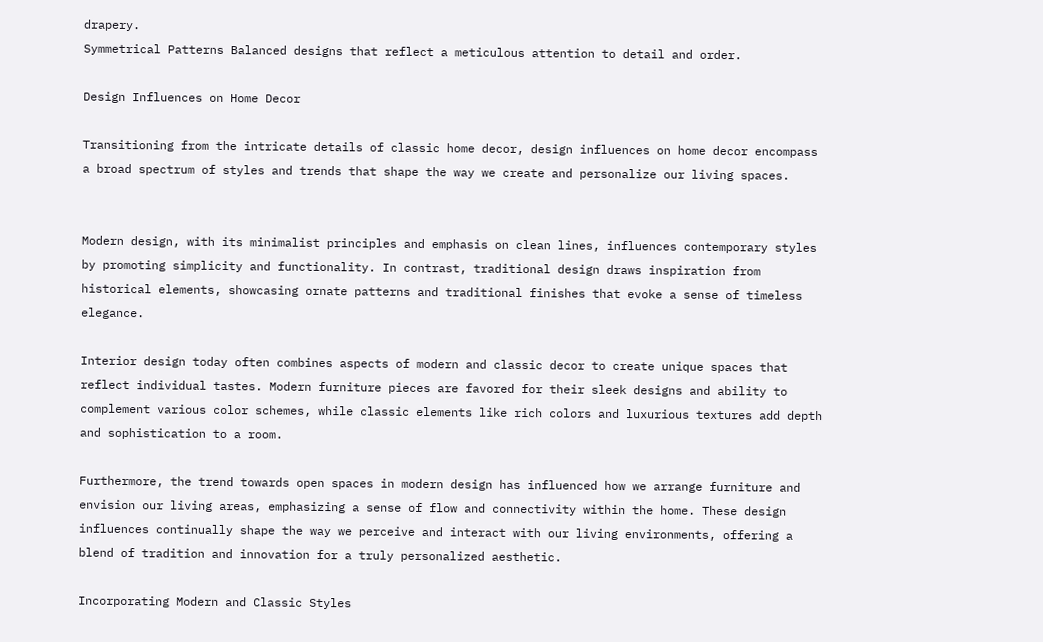drapery.
Symmetrical Patterns Balanced designs that reflect a meticulous attention to detail and order.

Design Influences on Home Decor

Transitioning from the intricate details of classic home decor, design influences on home decor encompass a broad spectrum of styles and trends that shape the way we create and personalize our living spaces.


Modern design, with its minimalist principles and emphasis on clean lines, influences contemporary styles by promoting simplicity and functionality. In contrast, traditional design draws inspiration from historical elements, showcasing ornate patterns and traditional finishes that evoke a sense of timeless elegance.

Interior design today often combines aspects of modern and classic decor to create unique spaces that reflect individual tastes. Modern furniture pieces are favored for their sleek designs and ability to complement various color schemes, while classic elements like rich colors and luxurious textures add depth and sophistication to a room.

Furthermore, the trend towards open spaces in modern design has influenced how we arrange furniture and envision our living areas, emphasizing a sense of flow and connectivity within the home. These design influences continually shape the way we perceive and interact with our living environments, offering a blend of tradition and innovation for a truly personalized aesthetic.

Incorporating Modern and Classic Styles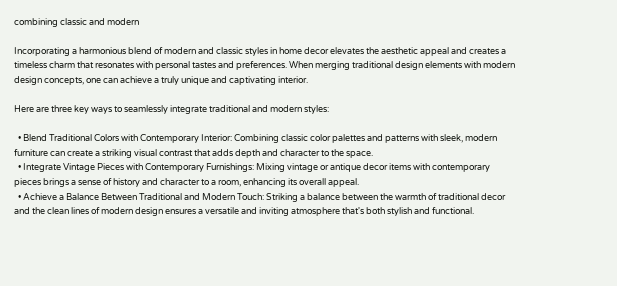combining classic and modern

Incorporating a harmonious blend of modern and classic styles in home decor elevates the aesthetic appeal and creates a timeless charm that resonates with personal tastes and preferences. When merging traditional design elements with modern design concepts, one can achieve a truly unique and captivating interior.

Here are three key ways to seamlessly integrate traditional and modern styles:

  • Blend Traditional Colors with Contemporary Interior: Combining classic color palettes and patterns with sleek, modern furniture can create a striking visual contrast that adds depth and character to the space.
  • Integrate Vintage Pieces with Contemporary Furnishings: Mixing vintage or antique decor items with contemporary pieces brings a sense of history and character to a room, enhancing its overall appeal.
  • Achieve a Balance Between Traditional and Modern Touch: Striking a balance between the warmth of traditional decor and the clean lines of modern design ensures a versatile and inviting atmosphere that's both stylish and functional.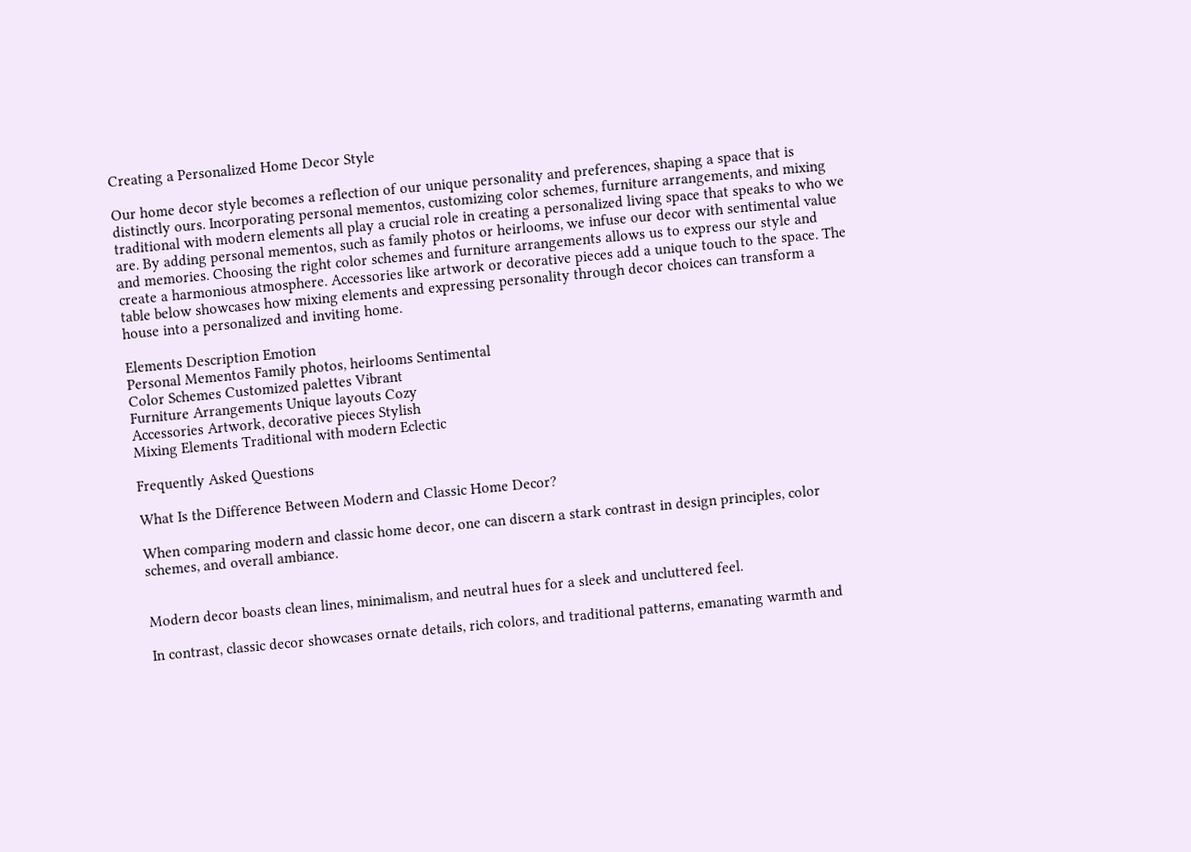Creating a Personalized Home Decor Style

Our home decor style becomes a reflection of our unique personality and preferences, shaping a space that is distinctly ours. Incorporating personal mementos, customizing color schemes, furniture arrangements, and mixing traditional with modern elements all play a crucial role in creating a personalized living space that speaks to who we are. By adding personal mementos, such as family photos or heirlooms, we infuse our decor with sentimental value and memories. Choosing the right color schemes and furniture arrangements allows us to express our style and create a harmonious atmosphere. Accessories like artwork or decorative pieces add a unique touch to the space. The table below showcases how mixing elements and expressing personality through decor choices can transform a house into a personalized and inviting home.

Elements Description Emotion
Personal Mementos Family photos, heirlooms Sentimental
Color Schemes Customized palettes Vibrant
Furniture Arrangements Unique layouts Cozy
Accessories Artwork, decorative pieces Stylish
Mixing Elements Traditional with modern Eclectic

Frequently Asked Questions

What Is the Difference Between Modern and Classic Home Decor?

When comparing modern and classic home decor, one can discern a stark contrast in design principles, color schemes, and overall ambiance.


Modern decor boasts clean lines, minimalism, and neutral hues for a sleek and uncluttered feel.

In contrast, classic decor showcases ornate details, rich colors, and traditional patterns, emanating warmth and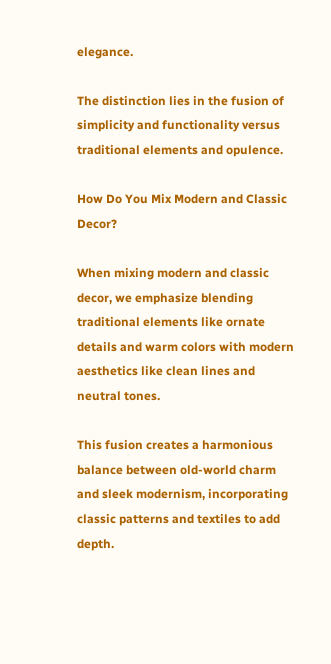elegance.

The distinction lies in the fusion of simplicity and functionality versus traditional elements and opulence.

How Do You Mix Modern and Classic Decor?

When mixing modern and classic decor, we emphasize blending traditional elements like ornate details and warm colors with modern aesthetics like clean lines and neutral tones.

This fusion creates a harmonious balance between old-world charm and sleek modernism, incorporating classic patterns and textiles to add depth.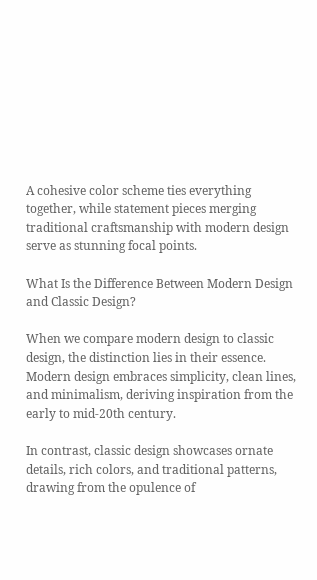A cohesive color scheme ties everything together, while statement pieces merging traditional craftsmanship with modern design serve as stunning focal points.

What Is the Difference Between Modern Design and Classic Design?

When we compare modern design to classic design, the distinction lies in their essence. Modern design embraces simplicity, clean lines, and minimalism, deriving inspiration from the early to mid-20th century.

In contrast, classic design showcases ornate details, rich colors, and traditional patterns, drawing from the opulence of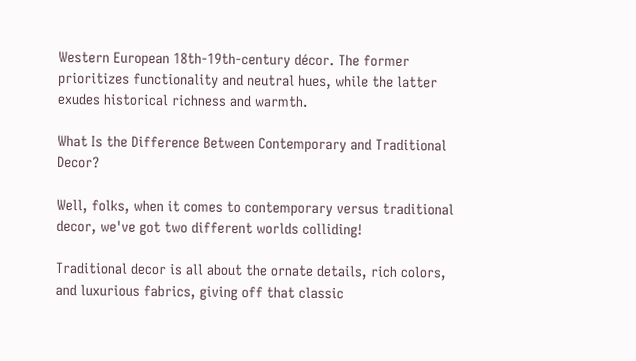Western European 18th-19th-century décor. The former prioritizes functionality and neutral hues, while the latter exudes historical richness and warmth.

What Is the Difference Between Contemporary and Traditional Decor?

Well, folks, when it comes to contemporary versus traditional decor, we've got two different worlds colliding!

Traditional decor is all about the ornate details, rich colors, and luxurious fabrics, giving off that classic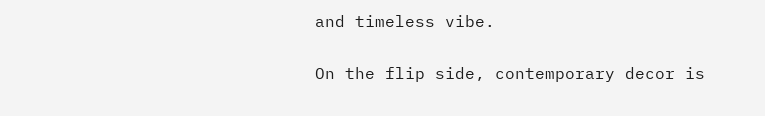and timeless vibe.


On the flip side, contemporary decor is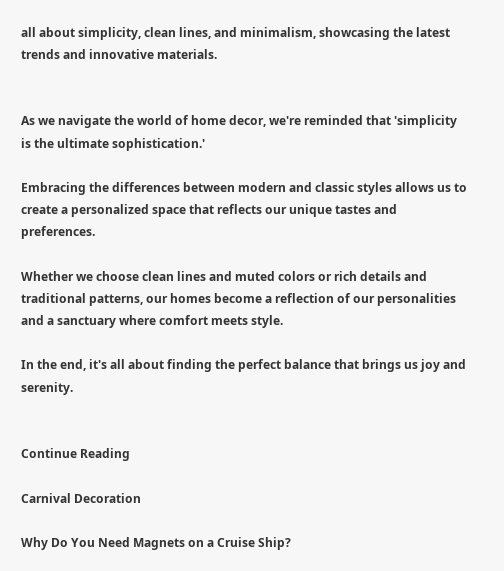all about simplicity, clean lines, and minimalism, showcasing the latest trends and innovative materials.


As we navigate the world of home decor, we're reminded that 'simplicity is the ultimate sophistication.'

Embracing the differences between modern and classic styles allows us to create a personalized space that reflects our unique tastes and preferences.

Whether we choose clean lines and muted colors or rich details and traditional patterns, our homes become a reflection of our personalities and a sanctuary where comfort meets style.

In the end, it's all about finding the perfect balance that brings us joy and serenity.


Continue Reading

Carnival Decoration

Why Do You Need Magnets on a Cruise Ship?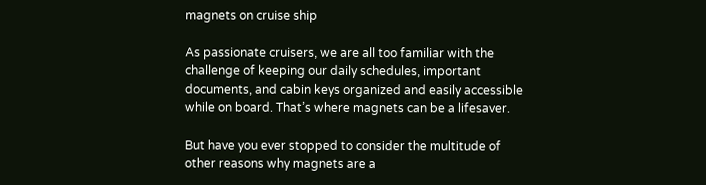magnets on cruise ship

As passionate cruisers, we are all too familiar with the challenge of keeping our daily schedules, important documents, and cabin keys organized and easily accessible while on board. That’s where magnets can be a lifesaver.

But have you ever stopped to consider the multitude of other reasons why magnets are a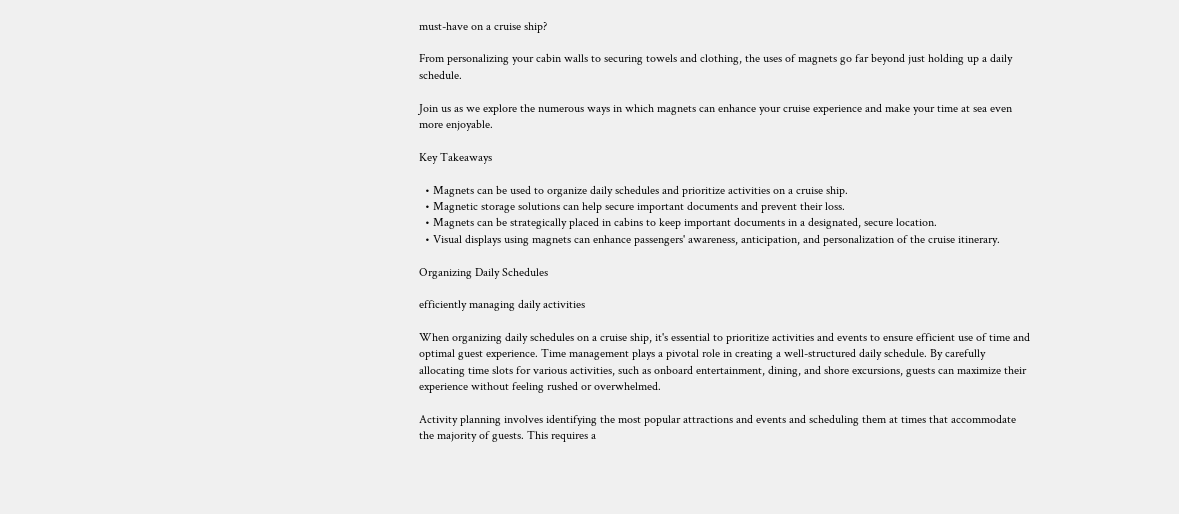must-have on a cruise ship?

From personalizing your cabin walls to securing towels and clothing, the uses of magnets go far beyond just holding up a daily schedule.

Join us as we explore the numerous ways in which magnets can enhance your cruise experience and make your time at sea even more enjoyable.

Key Takeaways

  • Magnets can be used to organize daily schedules and prioritize activities on a cruise ship.
  • Magnetic storage solutions can help secure important documents and prevent their loss.
  • Magnets can be strategically placed in cabins to keep important documents in a designated, secure location.
  • Visual displays using magnets can enhance passengers' awareness, anticipation, and personalization of the cruise itinerary.

Organizing Daily Schedules

efficiently managing daily activities

When organizing daily schedules on a cruise ship, it's essential to prioritize activities and events to ensure efficient use of time and optimal guest experience. Time management plays a pivotal role in creating a well-structured daily schedule. By carefully allocating time slots for various activities, such as onboard entertainment, dining, and shore excursions, guests can maximize their experience without feeling rushed or overwhelmed.

Activity planning involves identifying the most popular attractions and events and scheduling them at times that accommodate the majority of guests. This requires a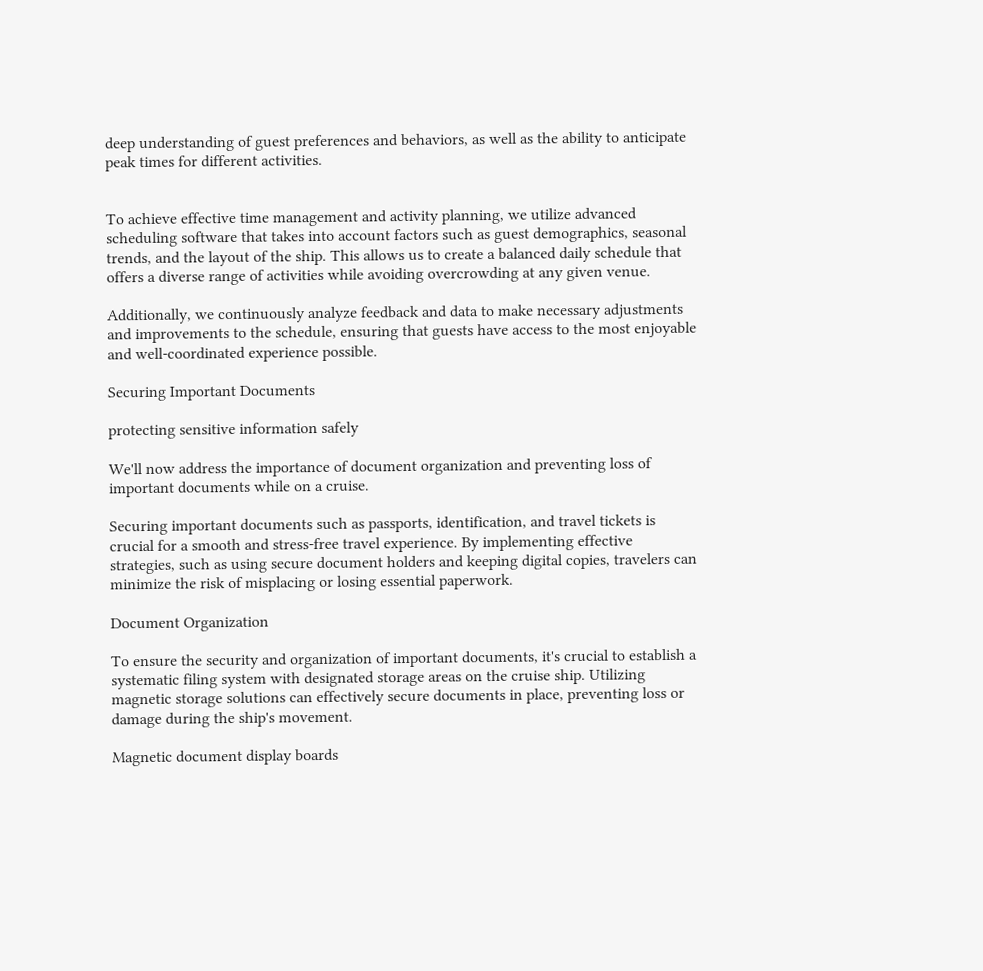deep understanding of guest preferences and behaviors, as well as the ability to anticipate peak times for different activities.


To achieve effective time management and activity planning, we utilize advanced scheduling software that takes into account factors such as guest demographics, seasonal trends, and the layout of the ship. This allows us to create a balanced daily schedule that offers a diverse range of activities while avoiding overcrowding at any given venue.

Additionally, we continuously analyze feedback and data to make necessary adjustments and improvements to the schedule, ensuring that guests have access to the most enjoyable and well-coordinated experience possible.

Securing Important Documents

protecting sensitive information safely

We'll now address the importance of document organization and preventing loss of important documents while on a cruise.

Securing important documents such as passports, identification, and travel tickets is crucial for a smooth and stress-free travel experience. By implementing effective strategies, such as using secure document holders and keeping digital copies, travelers can minimize the risk of misplacing or losing essential paperwork.

Document Organization

To ensure the security and organization of important documents, it's crucial to establish a systematic filing system with designated storage areas on the cruise ship. Utilizing magnetic storage solutions can effectively secure documents in place, preventing loss or damage during the ship's movement.

Magnetic document display boards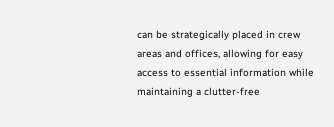can be strategically placed in crew areas and offices, allowing for easy access to essential information while maintaining a clutter-free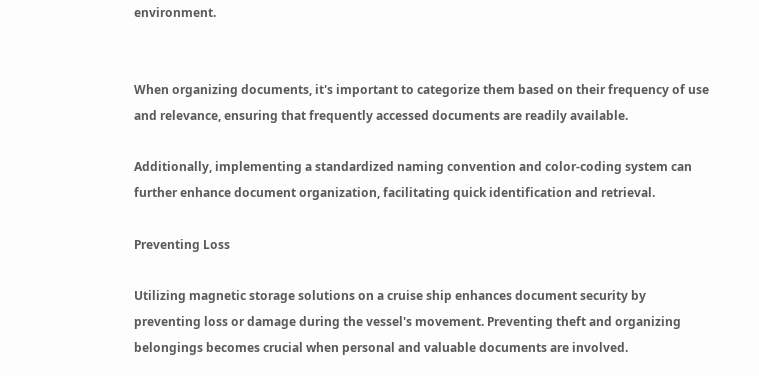environment.


When organizing documents, it's important to categorize them based on their frequency of use and relevance, ensuring that frequently accessed documents are readily available.

Additionally, implementing a standardized naming convention and color-coding system can further enhance document organization, facilitating quick identification and retrieval.

Preventing Loss

Utilizing magnetic storage solutions on a cruise ship enhances document security by preventing loss or damage during the vessel's movement. Preventing theft and organizing belongings becomes crucial when personal and valuable documents are involved.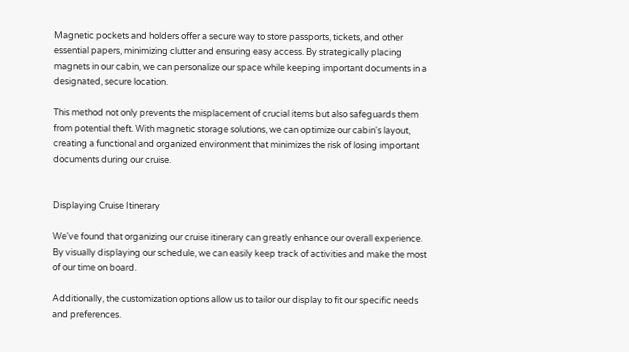Magnetic pockets and holders offer a secure way to store passports, tickets, and other essential papers, minimizing clutter and ensuring easy access. By strategically placing magnets in our cabin, we can personalize our space while keeping important documents in a designated, secure location.

This method not only prevents the misplacement of crucial items but also safeguards them from potential theft. With magnetic storage solutions, we can optimize our cabin's layout, creating a functional and organized environment that minimizes the risk of losing important documents during our cruise.


Displaying Cruise Itinerary

We've found that organizing our cruise itinerary can greatly enhance our overall experience. By visually displaying our schedule, we can easily keep track of activities and make the most of our time on board.

Additionally, the customization options allow us to tailor our display to fit our specific needs and preferences.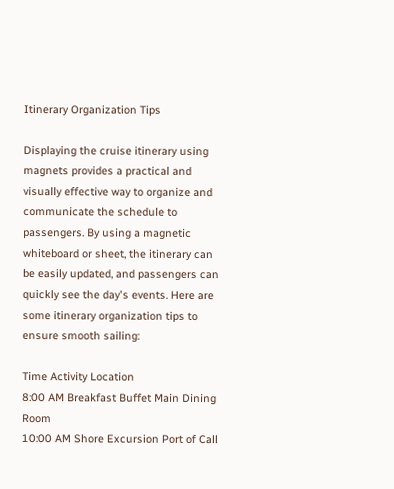Itinerary Organization Tips

Displaying the cruise itinerary using magnets provides a practical and visually effective way to organize and communicate the schedule to passengers. By using a magnetic whiteboard or sheet, the itinerary can be easily updated, and passengers can quickly see the day's events. Here are some itinerary organization tips to ensure smooth sailing:

Time Activity Location
8:00 AM Breakfast Buffet Main Dining Room
10:00 AM Shore Excursion Port of Call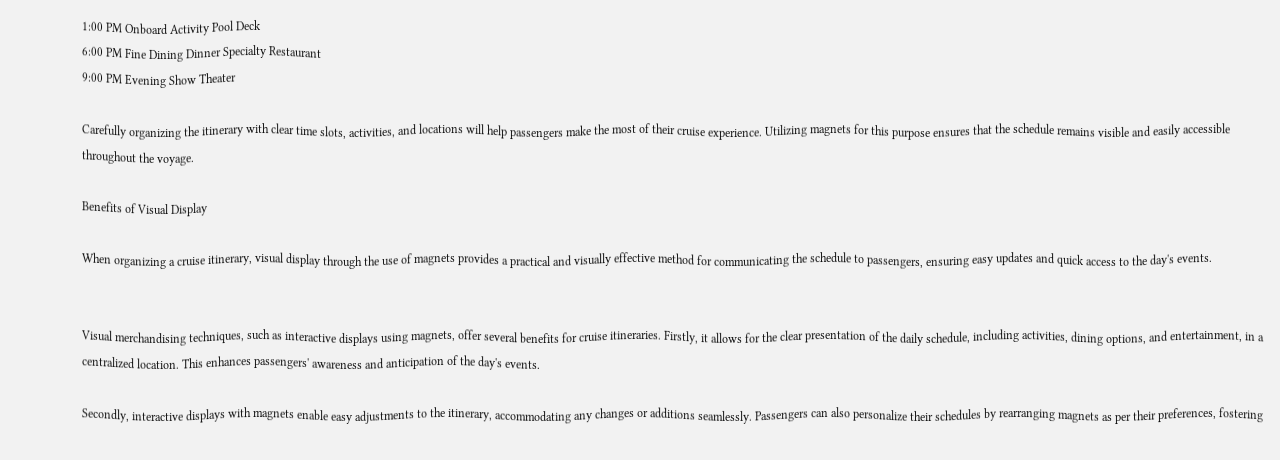1:00 PM Onboard Activity Pool Deck
6:00 PM Fine Dining Dinner Specialty Restaurant
9:00 PM Evening Show Theater

Carefully organizing the itinerary with clear time slots, activities, and locations will help passengers make the most of their cruise experience. Utilizing magnets for this purpose ensures that the schedule remains visible and easily accessible throughout the voyage.

Benefits of Visual Display

When organizing a cruise itinerary, visual display through the use of magnets provides a practical and visually effective method for communicating the schedule to passengers, ensuring easy updates and quick access to the day's events.


Visual merchandising techniques, such as interactive displays using magnets, offer several benefits for cruise itineraries. Firstly, it allows for the clear presentation of the daily schedule, including activities, dining options, and entertainment, in a centralized location. This enhances passengers' awareness and anticipation of the day's events.

Secondly, interactive displays with magnets enable easy adjustments to the itinerary, accommodating any changes or additions seamlessly. Passengers can also personalize their schedules by rearranging magnets as per their preferences, fostering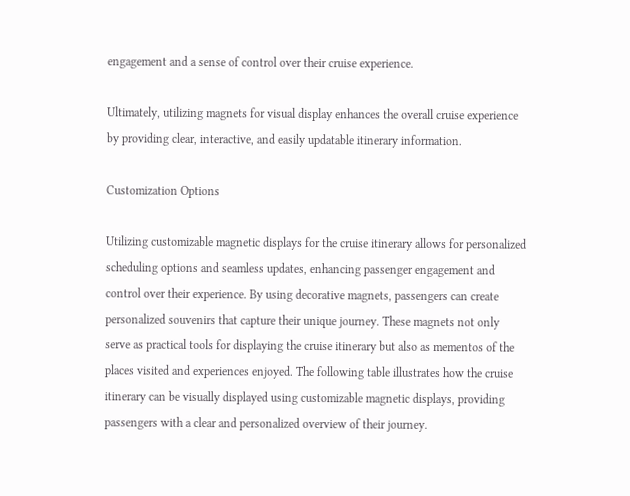engagement and a sense of control over their cruise experience.

Ultimately, utilizing magnets for visual display enhances the overall cruise experience by providing clear, interactive, and easily updatable itinerary information.

Customization Options

Utilizing customizable magnetic displays for the cruise itinerary allows for personalized scheduling options and seamless updates, enhancing passenger engagement and control over their experience. By using decorative magnets, passengers can create personalized souvenirs that capture their unique journey. These magnets not only serve as practical tools for displaying the cruise itinerary but also as mementos of the places visited and experiences enjoyed. The following table illustrates how the cruise itinerary can be visually displayed using customizable magnetic displays, providing passengers with a clear and personalized overview of their journey.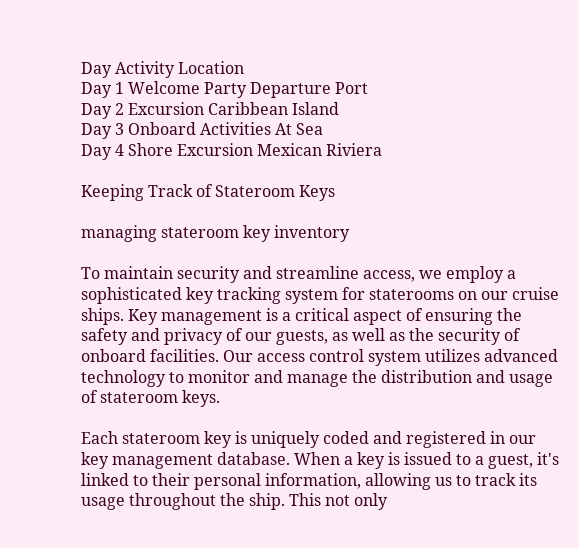Day Activity Location
Day 1 Welcome Party Departure Port
Day 2 Excursion Caribbean Island
Day 3 Onboard Activities At Sea
Day 4 Shore Excursion Mexican Riviera

Keeping Track of Stateroom Keys

managing stateroom key inventory

To maintain security and streamline access, we employ a sophisticated key tracking system for staterooms on our cruise ships. Key management is a critical aspect of ensuring the safety and privacy of our guests, as well as the security of onboard facilities. Our access control system utilizes advanced technology to monitor and manage the distribution and usage of stateroom keys.

Each stateroom key is uniquely coded and registered in our key management database. When a key is issued to a guest, it's linked to their personal information, allowing us to track its usage throughout the ship. This not only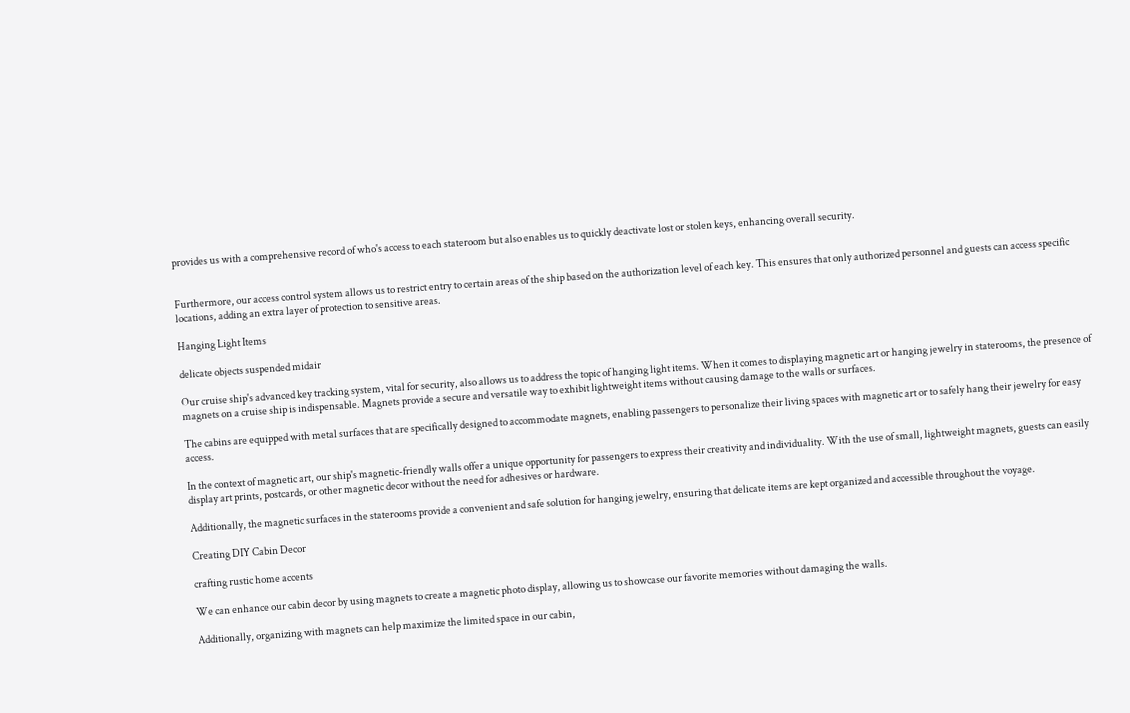provides us with a comprehensive record of who's access to each stateroom but also enables us to quickly deactivate lost or stolen keys, enhancing overall security.


Furthermore, our access control system allows us to restrict entry to certain areas of the ship based on the authorization level of each key. This ensures that only authorized personnel and guests can access specific locations, adding an extra layer of protection to sensitive areas.

Hanging Light Items

delicate objects suspended midair

Our cruise ship's advanced key tracking system, vital for security, also allows us to address the topic of hanging light items. When it comes to displaying magnetic art or hanging jewelry in staterooms, the presence of magnets on a cruise ship is indispensable. Magnets provide a secure and versatile way to exhibit lightweight items without causing damage to the walls or surfaces.

The cabins are equipped with metal surfaces that are specifically designed to accommodate magnets, enabling passengers to personalize their living spaces with magnetic art or to safely hang their jewelry for easy access.

In the context of magnetic art, our ship's magnetic-friendly walls offer a unique opportunity for passengers to express their creativity and individuality. With the use of small, lightweight magnets, guests can easily display art prints, postcards, or other magnetic decor without the need for adhesives or hardware.

Additionally, the magnetic surfaces in the staterooms provide a convenient and safe solution for hanging jewelry, ensuring that delicate items are kept organized and accessible throughout the voyage.

Creating DIY Cabin Decor

crafting rustic home accents

We can enhance our cabin decor by using magnets to create a magnetic photo display, allowing us to showcase our favorite memories without damaging the walls.

Additionally, organizing with magnets can help maximize the limited space in our cabin,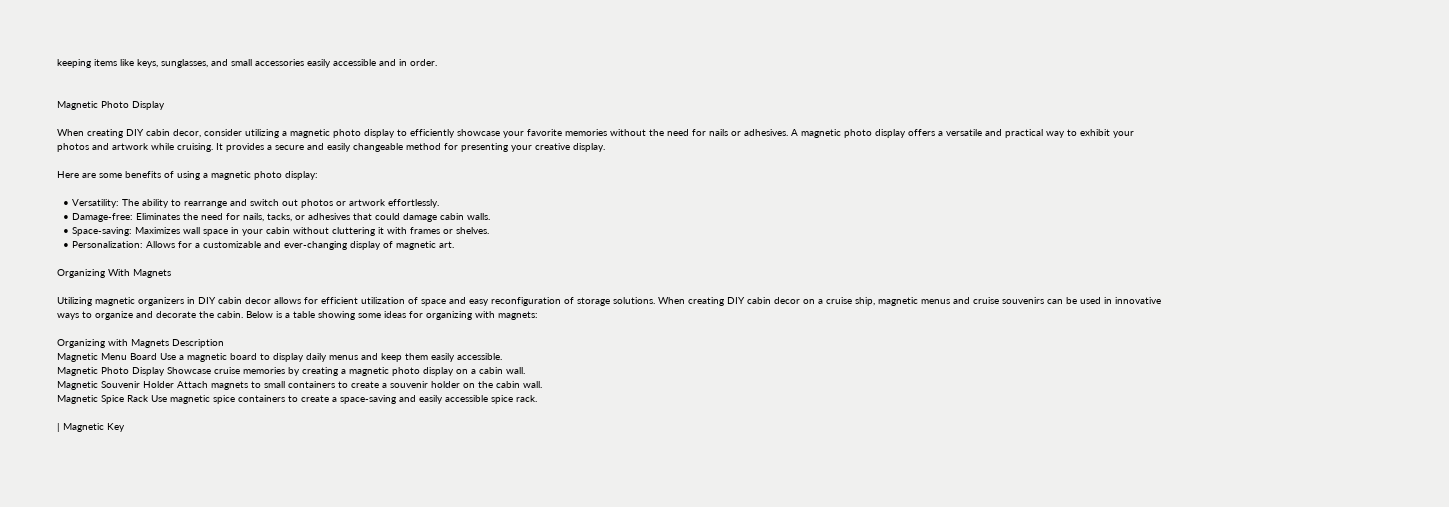keeping items like keys, sunglasses, and small accessories easily accessible and in order.


Magnetic Photo Display

When creating DIY cabin decor, consider utilizing a magnetic photo display to efficiently showcase your favorite memories without the need for nails or adhesives. A magnetic photo display offers a versatile and practical way to exhibit your photos and artwork while cruising. It provides a secure and easily changeable method for presenting your creative display.

Here are some benefits of using a magnetic photo display:

  • Versatility: The ability to rearrange and switch out photos or artwork effortlessly.
  • Damage-free: Eliminates the need for nails, tacks, or adhesives that could damage cabin walls.
  • Space-saving: Maximizes wall space in your cabin without cluttering it with frames or shelves.
  • Personalization: Allows for a customizable and ever-changing display of magnetic art.

Organizing With Magnets

Utilizing magnetic organizers in DIY cabin decor allows for efficient utilization of space and easy reconfiguration of storage solutions. When creating DIY cabin decor on a cruise ship, magnetic menus and cruise souvenirs can be used in innovative ways to organize and decorate the cabin. Below is a table showing some ideas for organizing with magnets:

Organizing with Magnets Description
Magnetic Menu Board Use a magnetic board to display daily menus and keep them easily accessible.
Magnetic Photo Display Showcase cruise memories by creating a magnetic photo display on a cabin wall.
Magnetic Souvenir Holder Attach magnets to small containers to create a souvenir holder on the cabin wall.
Magnetic Spice Rack Use magnetic spice containers to create a space-saving and easily accessible spice rack.

| Magnetic Key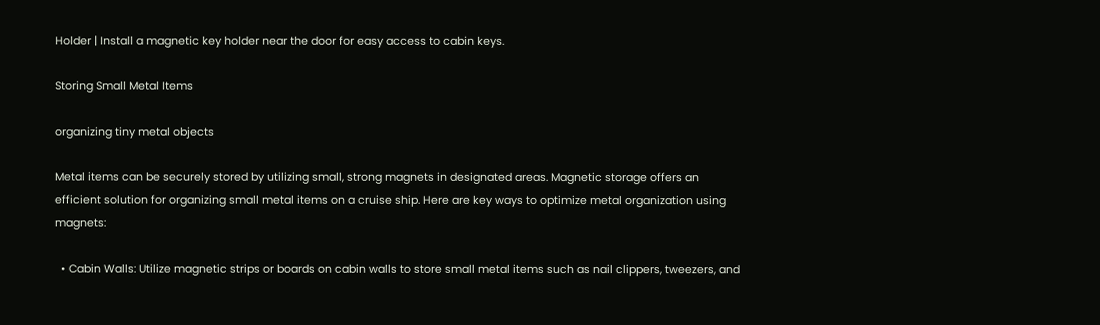Holder | Install a magnetic key holder near the door for easy access to cabin keys.

Storing Small Metal Items

organizing tiny metal objects

Metal items can be securely stored by utilizing small, strong magnets in designated areas. Magnetic storage offers an efficient solution for organizing small metal items on a cruise ship. Here are key ways to optimize metal organization using magnets:

  • Cabin Walls: Utilize magnetic strips or boards on cabin walls to store small metal items such as nail clippers, tweezers, and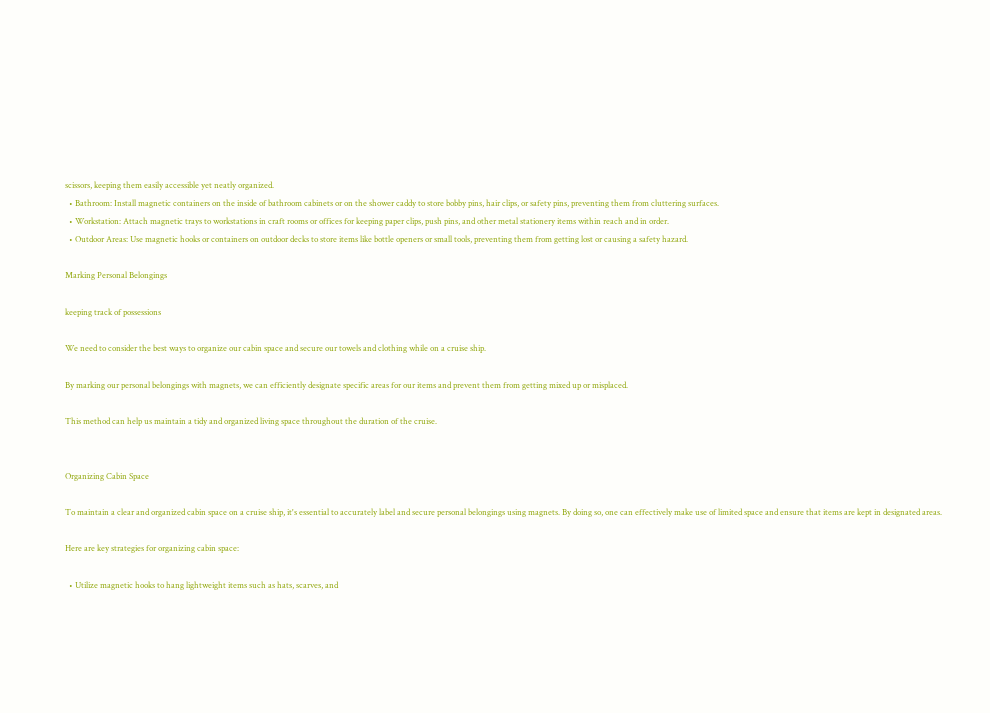scissors, keeping them easily accessible yet neatly organized.
  • Bathroom: Install magnetic containers on the inside of bathroom cabinets or on the shower caddy to store bobby pins, hair clips, or safety pins, preventing them from cluttering surfaces.
  • Workstation: Attach magnetic trays to workstations in craft rooms or offices for keeping paper clips, push pins, and other metal stationery items within reach and in order.
  • Outdoor Areas: Use magnetic hooks or containers on outdoor decks to store items like bottle openers or small tools, preventing them from getting lost or causing a safety hazard.

Marking Personal Belongings

keeping track of possessions

We need to consider the best ways to organize our cabin space and secure our towels and clothing while on a cruise ship.

By marking our personal belongings with magnets, we can efficiently designate specific areas for our items and prevent them from getting mixed up or misplaced.

This method can help us maintain a tidy and organized living space throughout the duration of the cruise.


Organizing Cabin Space

To maintain a clear and organized cabin space on a cruise ship, it's essential to accurately label and secure personal belongings using magnets. By doing so, one can effectively make use of limited space and ensure that items are kept in designated areas.

Here are key strategies for organizing cabin space:

  • Utilize magnetic hooks to hang lightweight items such as hats, scarves, and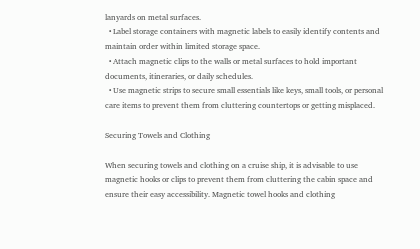lanyards on metal surfaces.
  • Label storage containers with magnetic labels to easily identify contents and maintain order within limited storage space.
  • Attach magnetic clips to the walls or metal surfaces to hold important documents, itineraries, or daily schedules.
  • Use magnetic strips to secure small essentials like keys, small tools, or personal care items to prevent them from cluttering countertops or getting misplaced.

Securing Towels and Clothing

When securing towels and clothing on a cruise ship, it is advisable to use magnetic hooks or clips to prevent them from cluttering the cabin space and ensure their easy accessibility. Magnetic towel hooks and clothing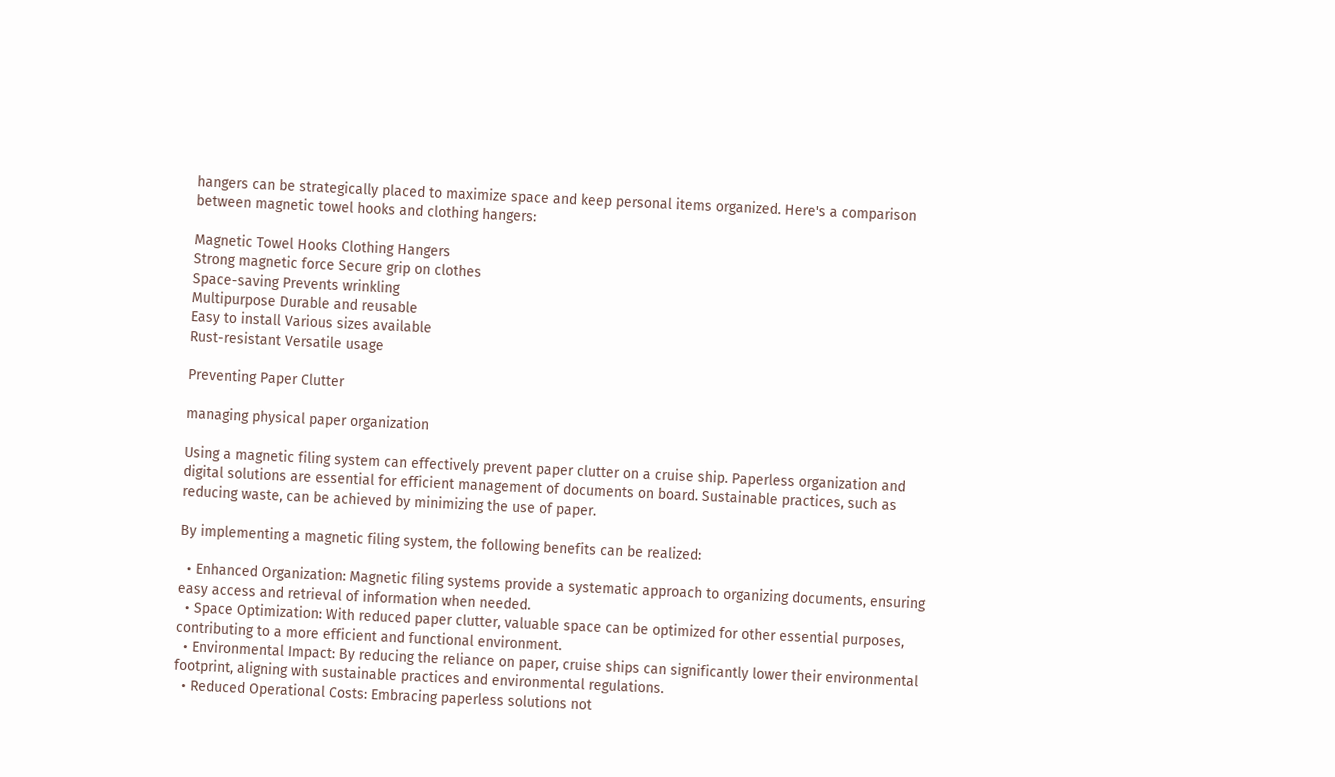hangers can be strategically placed to maximize space and keep personal items organized. Here's a comparison between magnetic towel hooks and clothing hangers:

Magnetic Towel Hooks Clothing Hangers
Strong magnetic force Secure grip on clothes
Space-saving Prevents wrinkling
Multipurpose Durable and reusable
Easy to install Various sizes available
Rust-resistant Versatile usage

Preventing Paper Clutter

managing physical paper organization

Using a magnetic filing system can effectively prevent paper clutter on a cruise ship. Paperless organization and digital solutions are essential for efficient management of documents on board. Sustainable practices, such as reducing waste, can be achieved by minimizing the use of paper.

By implementing a magnetic filing system, the following benefits can be realized:

  • Enhanced Organization: Magnetic filing systems provide a systematic approach to organizing documents, ensuring easy access and retrieval of information when needed.
  • Space Optimization: With reduced paper clutter, valuable space can be optimized for other essential purposes, contributing to a more efficient and functional environment.
  • Environmental Impact: By reducing the reliance on paper, cruise ships can significantly lower their environmental footprint, aligning with sustainable practices and environmental regulations.
  • Reduced Operational Costs: Embracing paperless solutions not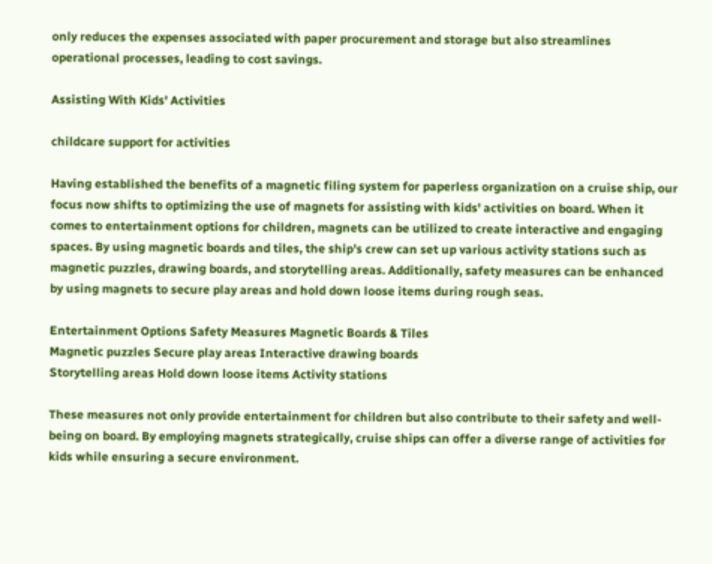only reduces the expenses associated with paper procurement and storage but also streamlines operational processes, leading to cost savings.

Assisting With Kids' Activities

childcare support for activities

Having established the benefits of a magnetic filing system for paperless organization on a cruise ship, our focus now shifts to optimizing the use of magnets for assisting with kids' activities on board. When it comes to entertainment options for children, magnets can be utilized to create interactive and engaging spaces. By using magnetic boards and tiles, the ship's crew can set up various activity stations such as magnetic puzzles, drawing boards, and storytelling areas. Additionally, safety measures can be enhanced by using magnets to secure play areas and hold down loose items during rough seas.

Entertainment Options Safety Measures Magnetic Boards & Tiles
Magnetic puzzles Secure play areas Interactive drawing boards
Storytelling areas Hold down loose items Activity stations

These measures not only provide entertainment for children but also contribute to their safety and well-being on board. By employing magnets strategically, cruise ships can offer a diverse range of activities for kids while ensuring a secure environment.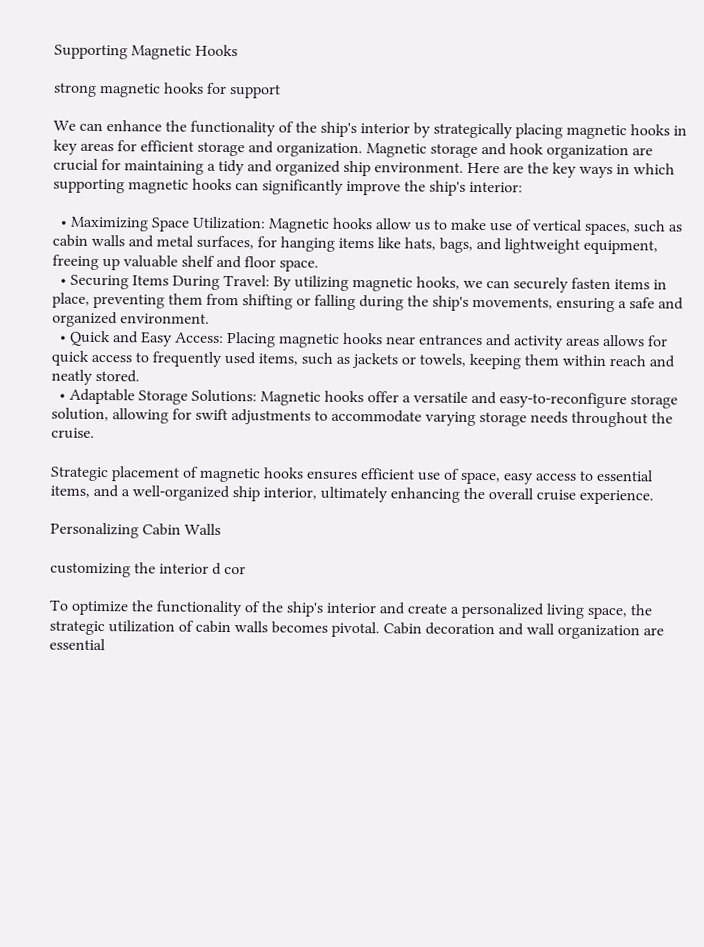Supporting Magnetic Hooks

strong magnetic hooks for support

We can enhance the functionality of the ship's interior by strategically placing magnetic hooks in key areas for efficient storage and organization. Magnetic storage and hook organization are crucial for maintaining a tidy and organized ship environment. Here are the key ways in which supporting magnetic hooks can significantly improve the ship's interior:

  • Maximizing Space Utilization: Magnetic hooks allow us to make use of vertical spaces, such as cabin walls and metal surfaces, for hanging items like hats, bags, and lightweight equipment, freeing up valuable shelf and floor space.
  • Securing Items During Travel: By utilizing magnetic hooks, we can securely fasten items in place, preventing them from shifting or falling during the ship's movements, ensuring a safe and organized environment.
  • Quick and Easy Access: Placing magnetic hooks near entrances and activity areas allows for quick access to frequently used items, such as jackets or towels, keeping them within reach and neatly stored.
  • Adaptable Storage Solutions: Magnetic hooks offer a versatile and easy-to-reconfigure storage solution, allowing for swift adjustments to accommodate varying storage needs throughout the cruise.

Strategic placement of magnetic hooks ensures efficient use of space, easy access to essential items, and a well-organized ship interior, ultimately enhancing the overall cruise experience.

Personalizing Cabin Walls

customizing the interior d cor

To optimize the functionality of the ship's interior and create a personalized living space, the strategic utilization of cabin walls becomes pivotal. Cabin decoration and wall organization are essential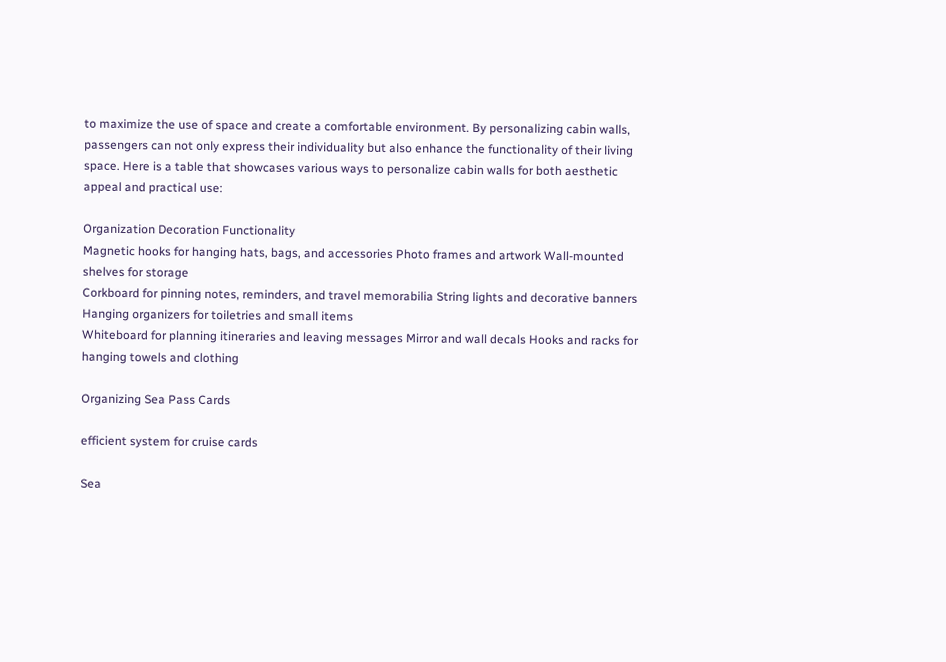to maximize the use of space and create a comfortable environment. By personalizing cabin walls, passengers can not only express their individuality but also enhance the functionality of their living space. Here is a table that showcases various ways to personalize cabin walls for both aesthetic appeal and practical use:

Organization Decoration Functionality
Magnetic hooks for hanging hats, bags, and accessories Photo frames and artwork Wall-mounted shelves for storage
Corkboard for pinning notes, reminders, and travel memorabilia String lights and decorative banners Hanging organizers for toiletries and small items
Whiteboard for planning itineraries and leaving messages Mirror and wall decals Hooks and racks for hanging towels and clothing

Organizing Sea Pass Cards

efficient system for cruise cards

Sea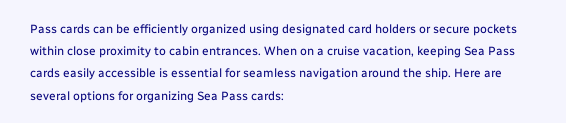Pass cards can be efficiently organized using designated card holders or secure pockets within close proximity to cabin entrances. When on a cruise vacation, keeping Sea Pass cards easily accessible is essential for seamless navigation around the ship. Here are several options for organizing Sea Pass cards: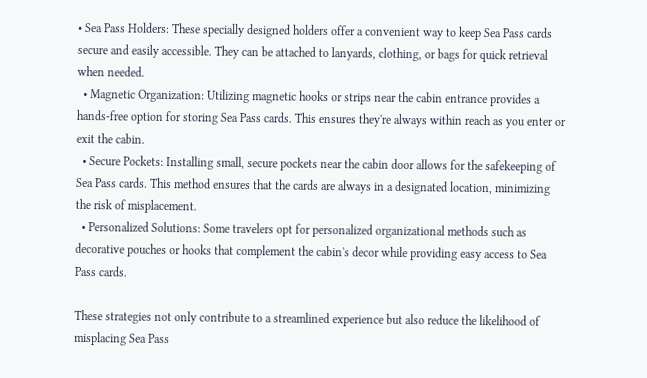• Sea Pass Holders: These specially designed holders offer a convenient way to keep Sea Pass cards secure and easily accessible. They can be attached to lanyards, clothing, or bags for quick retrieval when needed.
  • Magnetic Organization: Utilizing magnetic hooks or strips near the cabin entrance provides a hands-free option for storing Sea Pass cards. This ensures they're always within reach as you enter or exit the cabin.
  • Secure Pockets: Installing small, secure pockets near the cabin door allows for the safekeeping of Sea Pass cards. This method ensures that the cards are always in a designated location, minimizing the risk of misplacement.
  • Personalized Solutions: Some travelers opt for personalized organizational methods such as decorative pouches or hooks that complement the cabin's decor while providing easy access to Sea Pass cards.

These strategies not only contribute to a streamlined experience but also reduce the likelihood of misplacing Sea Pass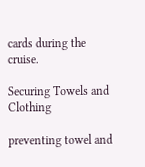cards during the cruise.

Securing Towels and Clothing

preventing towel and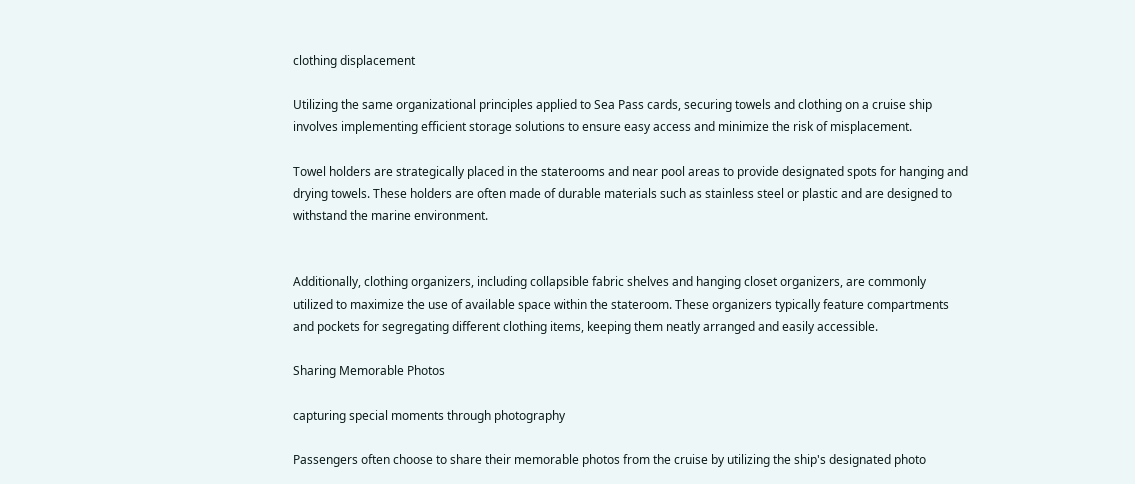clothing displacement

Utilizing the same organizational principles applied to Sea Pass cards, securing towels and clothing on a cruise ship involves implementing efficient storage solutions to ensure easy access and minimize the risk of misplacement.

Towel holders are strategically placed in the staterooms and near pool areas to provide designated spots for hanging and drying towels. These holders are often made of durable materials such as stainless steel or plastic and are designed to withstand the marine environment.


Additionally, clothing organizers, including collapsible fabric shelves and hanging closet organizers, are commonly utilized to maximize the use of available space within the stateroom. These organizers typically feature compartments and pockets for segregating different clothing items, keeping them neatly arranged and easily accessible.

Sharing Memorable Photos

capturing special moments through photography

Passengers often choose to share their memorable photos from the cruise by utilizing the ship's designated photo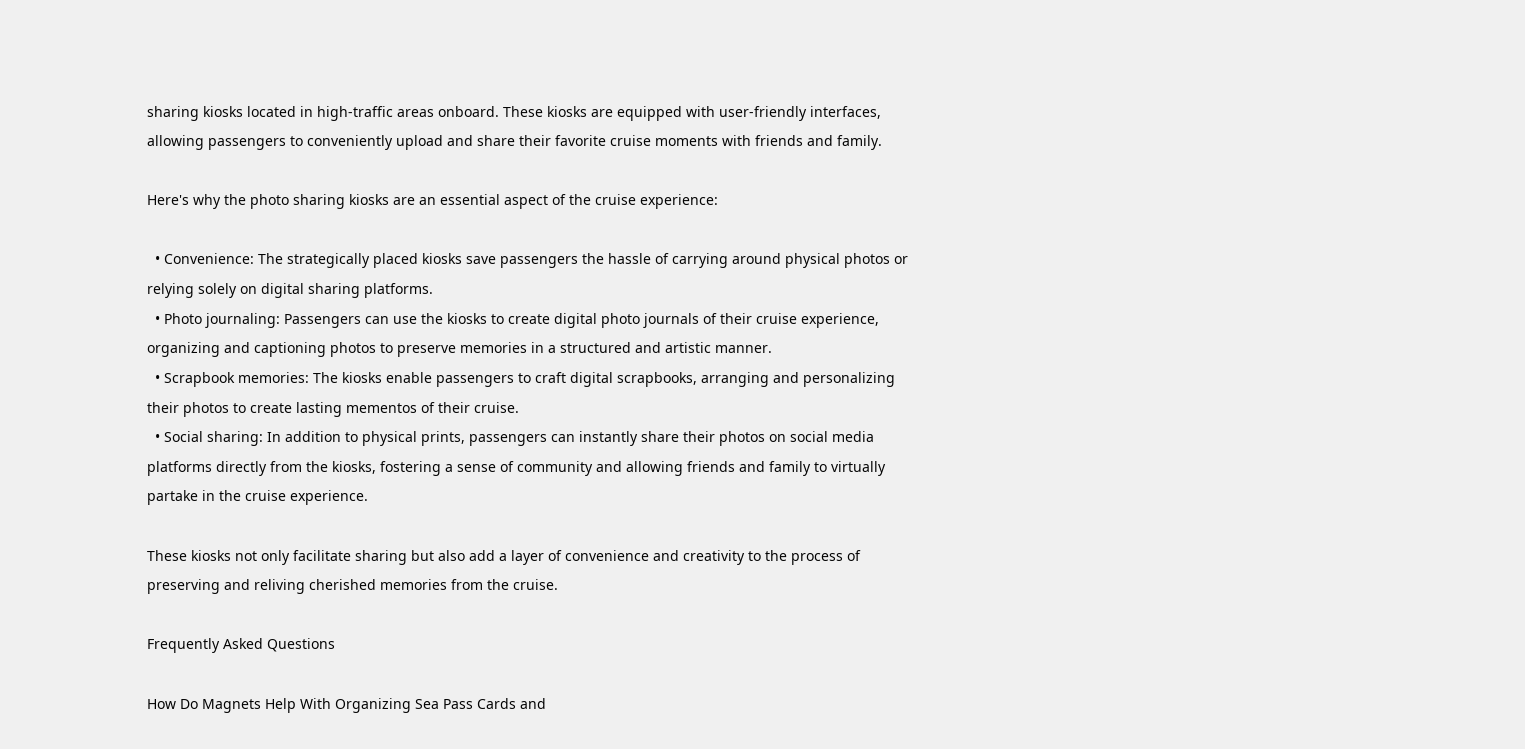sharing kiosks located in high-traffic areas onboard. These kiosks are equipped with user-friendly interfaces, allowing passengers to conveniently upload and share their favorite cruise moments with friends and family.

Here's why the photo sharing kiosks are an essential aspect of the cruise experience:

  • Convenience: The strategically placed kiosks save passengers the hassle of carrying around physical photos or relying solely on digital sharing platforms.
  • Photo journaling: Passengers can use the kiosks to create digital photo journals of their cruise experience, organizing and captioning photos to preserve memories in a structured and artistic manner.
  • Scrapbook memories: The kiosks enable passengers to craft digital scrapbooks, arranging and personalizing their photos to create lasting mementos of their cruise.
  • Social sharing: In addition to physical prints, passengers can instantly share their photos on social media platforms directly from the kiosks, fostering a sense of community and allowing friends and family to virtually partake in the cruise experience.

These kiosks not only facilitate sharing but also add a layer of convenience and creativity to the process of preserving and reliving cherished memories from the cruise.

Frequently Asked Questions

How Do Magnets Help With Organizing Sea Pass Cards and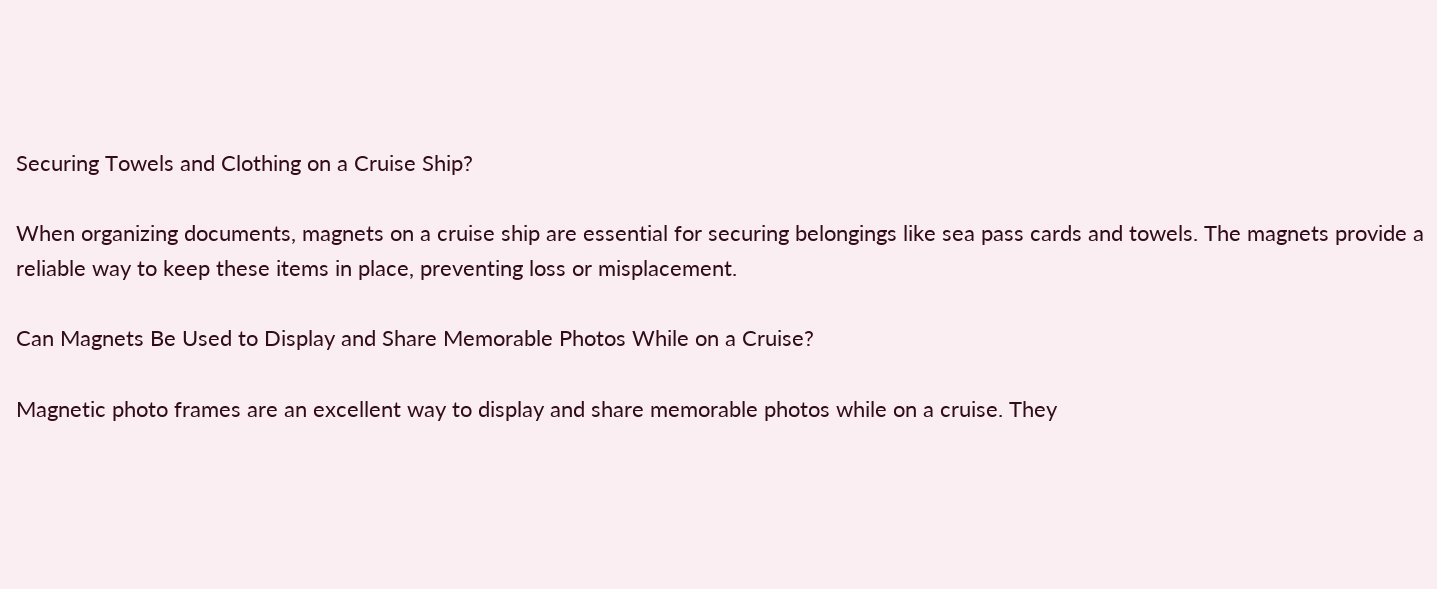Securing Towels and Clothing on a Cruise Ship?

When organizing documents, magnets on a cruise ship are essential for securing belongings like sea pass cards and towels. The magnets provide a reliable way to keep these items in place, preventing loss or misplacement.

Can Magnets Be Used to Display and Share Memorable Photos While on a Cruise?

Magnetic photo frames are an excellent way to display and share memorable photos while on a cruise. They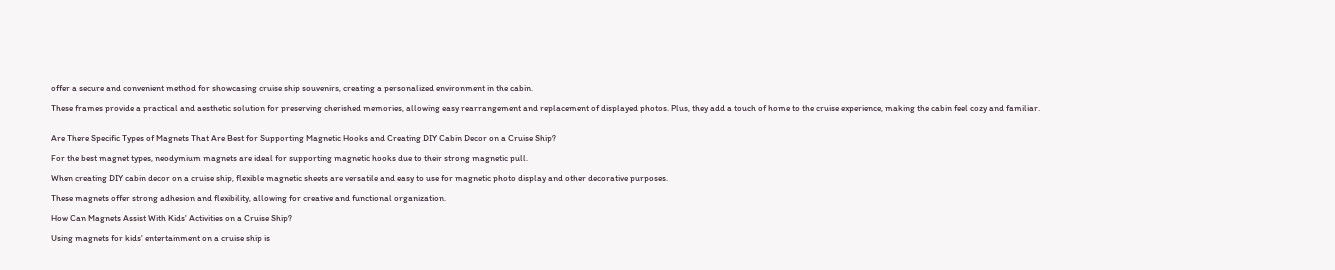offer a secure and convenient method for showcasing cruise ship souvenirs, creating a personalized environment in the cabin.

These frames provide a practical and aesthetic solution for preserving cherished memories, allowing easy rearrangement and replacement of displayed photos. Plus, they add a touch of home to the cruise experience, making the cabin feel cozy and familiar.


Are There Specific Types of Magnets That Are Best for Supporting Magnetic Hooks and Creating DIY Cabin Decor on a Cruise Ship?

For the best magnet types, neodymium magnets are ideal for supporting magnetic hooks due to their strong magnetic pull.

When creating DIY cabin decor on a cruise ship, flexible magnetic sheets are versatile and easy to use for magnetic photo display and other decorative purposes.

These magnets offer strong adhesion and flexibility, allowing for creative and functional organization.

How Can Magnets Assist With Kids' Activities on a Cruise Ship?

Using magnets for kids' entertainment on a cruise ship is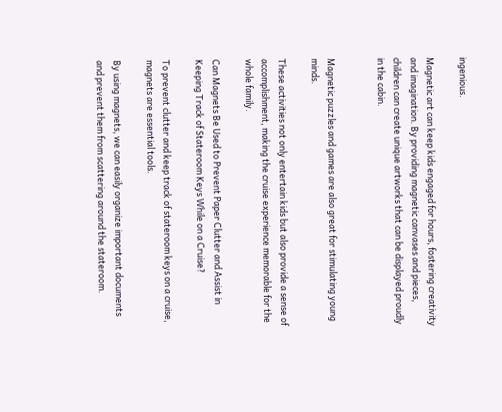ingenious.

Magnetic art can keep kids engaged for hours, fostering creativity and imagination. By providing magnetic canvases and pieces, children can create unique artworks that can be displayed proudly in the cabin.


Magnetic puzzles and games are also great for stimulating young minds.

These activities not only entertain kids but also provide a sense of accomplishment, making the cruise experience memorable for the whole family.

Can Magnets Be Used to Prevent Paper Clutter and Assist in Keeping Track of Stateroom Keys While on a Cruise?

To prevent clutter and keep track of stateroom keys on a cruise, magnets are essential tools.

By using magnets, we can easily organize important documents and prevent them from scattering around the stateroom.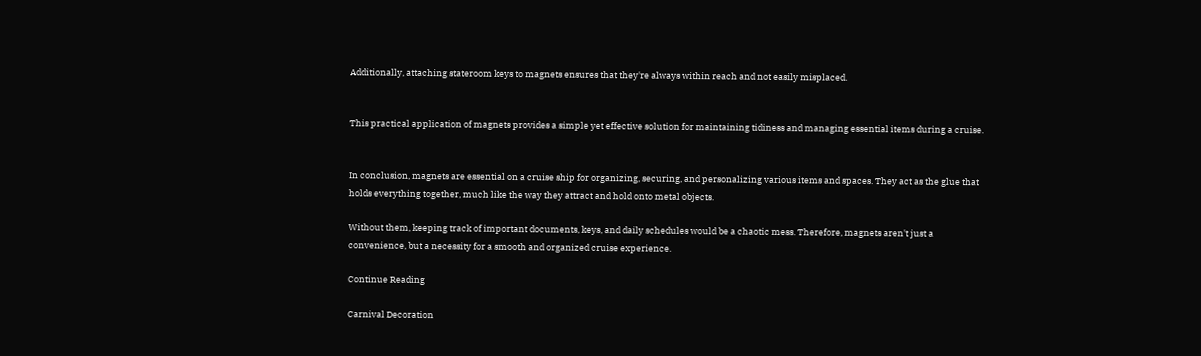Additionally, attaching stateroom keys to magnets ensures that they're always within reach and not easily misplaced.


This practical application of magnets provides a simple yet effective solution for maintaining tidiness and managing essential items during a cruise.


In conclusion, magnets are essential on a cruise ship for organizing, securing, and personalizing various items and spaces. They act as the glue that holds everything together, much like the way they attract and hold onto metal objects.

Without them, keeping track of important documents, keys, and daily schedules would be a chaotic mess. Therefore, magnets aren't just a convenience, but a necessity for a smooth and organized cruise experience.

Continue Reading

Carnival Decoration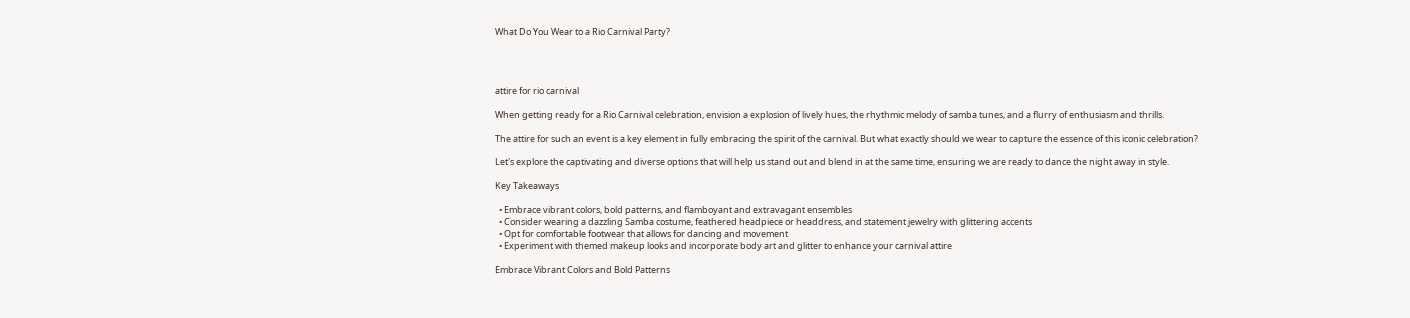What Do You Wear to a Rio Carnival Party?




attire for rio carnival

When getting ready for a Rio Carnival celebration, envision a explosion of lively hues, the rhythmic melody of samba tunes, and a flurry of enthusiasm and thrills.

The attire for such an event is a key element in fully embracing the spirit of the carnival. But what exactly should we wear to capture the essence of this iconic celebration?

Let's explore the captivating and diverse options that will help us stand out and blend in at the same time, ensuring we are ready to dance the night away in style.

Key Takeaways

  • Embrace vibrant colors, bold patterns, and flamboyant and extravagant ensembles
  • Consider wearing a dazzling Samba costume, feathered headpiece or headdress, and statement jewelry with glittering accents
  • Opt for comfortable footwear that allows for dancing and movement
  • Experiment with themed makeup looks and incorporate body art and glitter to enhance your carnival attire

Embrace Vibrant Colors and Bold Patterns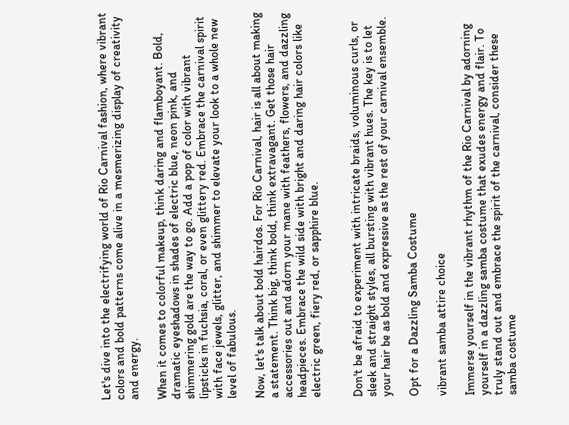Let's dive into the electrifying world of Rio Carnival fashion, where vibrant colors and bold patterns come alive in a mesmerizing display of creativity and energy.

When it comes to colorful makeup, think daring and flamboyant. Bold, dramatic eyeshadows in shades of electric blue, neon pink, and shimmering gold are the way to go. Add a pop of color with vibrant lipsticks in fuchsia, coral, or even glittery red. Embrace the carnival spirit with face jewels, glitter, and shimmer to elevate your look to a whole new level of fabulous.

Now, let's talk about bold hairdos. For Rio Carnival, hair is all about making a statement. Think big, think bold, think extravagant. Get those hair accessories out and adorn your mane with feathers, flowers, and dazzling headpieces. Embrace the wild side with bright and daring hair colors like electric green, fiery red, or sapphire blue.


Don't be afraid to experiment with intricate braids, voluminous curls, or sleek and straight styles, all bursting with vibrant hues. The key is to let your hair be as bold and expressive as the rest of your carnival ensemble.

Opt for a Dazzling Samba Costume

vibrant samba attire choice

Immerse yourself in the vibrant rhythm of the Rio Carnival by adorning yourself in a dazzling samba costume that exudes energy and flair. To truly stand out and embrace the spirit of the carnival, consider these samba costume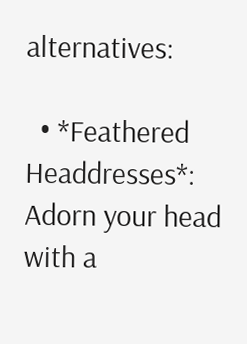alternatives:

  • *Feathered Headdresses*: Adorn your head with a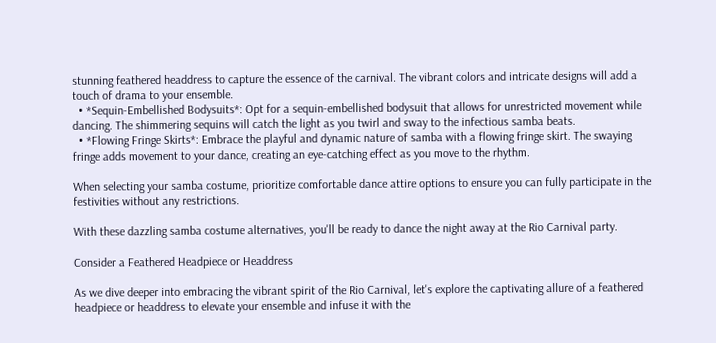stunning feathered headdress to capture the essence of the carnival. The vibrant colors and intricate designs will add a touch of drama to your ensemble.
  • *Sequin-Embellished Bodysuits*: Opt for a sequin-embellished bodysuit that allows for unrestricted movement while dancing. The shimmering sequins will catch the light as you twirl and sway to the infectious samba beats.
  • *Flowing Fringe Skirts*: Embrace the playful and dynamic nature of samba with a flowing fringe skirt. The swaying fringe adds movement to your dance, creating an eye-catching effect as you move to the rhythm.

When selecting your samba costume, prioritize comfortable dance attire options to ensure you can fully participate in the festivities without any restrictions.

With these dazzling samba costume alternatives, you'll be ready to dance the night away at the Rio Carnival party.

Consider a Feathered Headpiece or Headdress

As we dive deeper into embracing the vibrant spirit of the Rio Carnival, let's explore the captivating allure of a feathered headpiece or headdress to elevate your ensemble and infuse it with the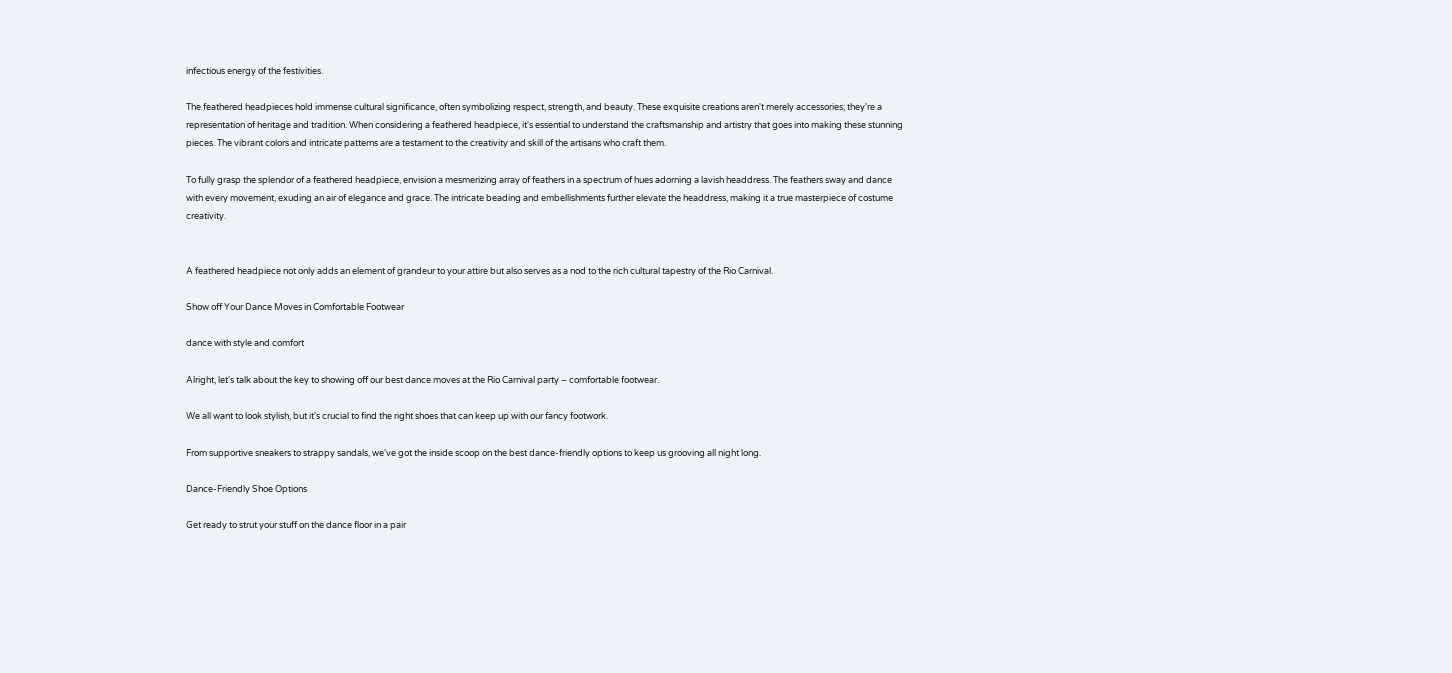infectious energy of the festivities.

The feathered headpieces hold immense cultural significance, often symbolizing respect, strength, and beauty. These exquisite creations aren't merely accessories; they're a representation of heritage and tradition. When considering a feathered headpiece, it's essential to understand the craftsmanship and artistry that goes into making these stunning pieces. The vibrant colors and intricate patterns are a testament to the creativity and skill of the artisans who craft them.

To fully grasp the splendor of a feathered headpiece, envision a mesmerizing array of feathers in a spectrum of hues adorning a lavish headdress. The feathers sway and dance with every movement, exuding an air of elegance and grace. The intricate beading and embellishments further elevate the headdress, making it a true masterpiece of costume creativity.


A feathered headpiece not only adds an element of grandeur to your attire but also serves as a nod to the rich cultural tapestry of the Rio Carnival.

Show off Your Dance Moves in Comfortable Footwear

dance with style and comfort

Alright, let's talk about the key to showing off our best dance moves at the Rio Carnival party – comfortable footwear.

We all want to look stylish, but it's crucial to find the right shoes that can keep up with our fancy footwork.

From supportive sneakers to strappy sandals, we've got the inside scoop on the best dance-friendly options to keep us grooving all night long.

Dance-Friendly Shoe Options

Get ready to strut your stuff on the dance floor in a pair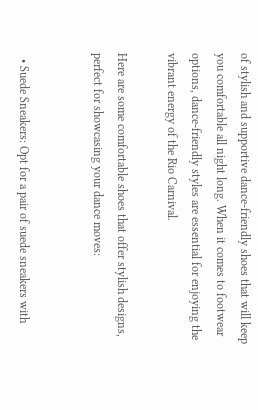of stylish and supportive dance-friendly shoes that will keep you comfortable all night long. When it comes to footwear options, dance-friendly styles are essential for enjoying the vibrant energy of the Rio Carnival.

Here are some comfortable shoes that offer stylish designs, perfect for showcasing your dance moves:


  • Suede Sneakers: Opt for a pair of suede sneakers with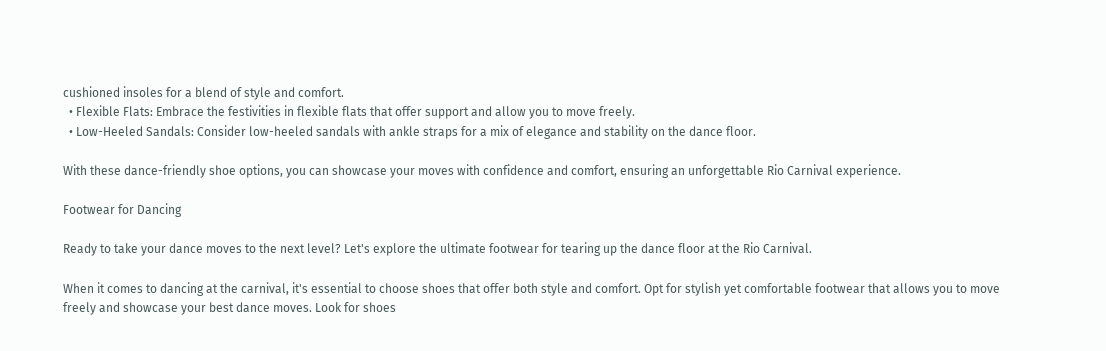cushioned insoles for a blend of style and comfort.
  • Flexible Flats: Embrace the festivities in flexible flats that offer support and allow you to move freely.
  • Low-Heeled Sandals: Consider low-heeled sandals with ankle straps for a mix of elegance and stability on the dance floor.

With these dance-friendly shoe options, you can showcase your moves with confidence and comfort, ensuring an unforgettable Rio Carnival experience.

Footwear for Dancing

Ready to take your dance moves to the next level? Let's explore the ultimate footwear for tearing up the dance floor at the Rio Carnival.

When it comes to dancing at the carnival, it's essential to choose shoes that offer both style and comfort. Opt for stylish yet comfortable footwear that allows you to move freely and showcase your best dance moves. Look for shoes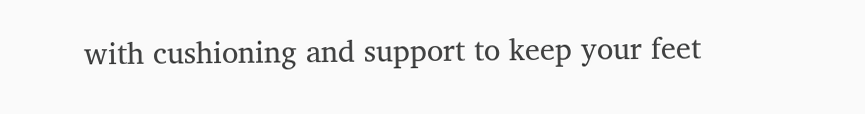with cushioning and support to keep your feet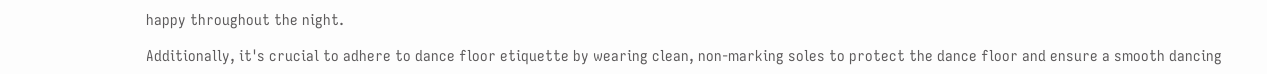happy throughout the night.

Additionally, it's crucial to adhere to dance floor etiquette by wearing clean, non-marking soles to protect the dance floor and ensure a smooth dancing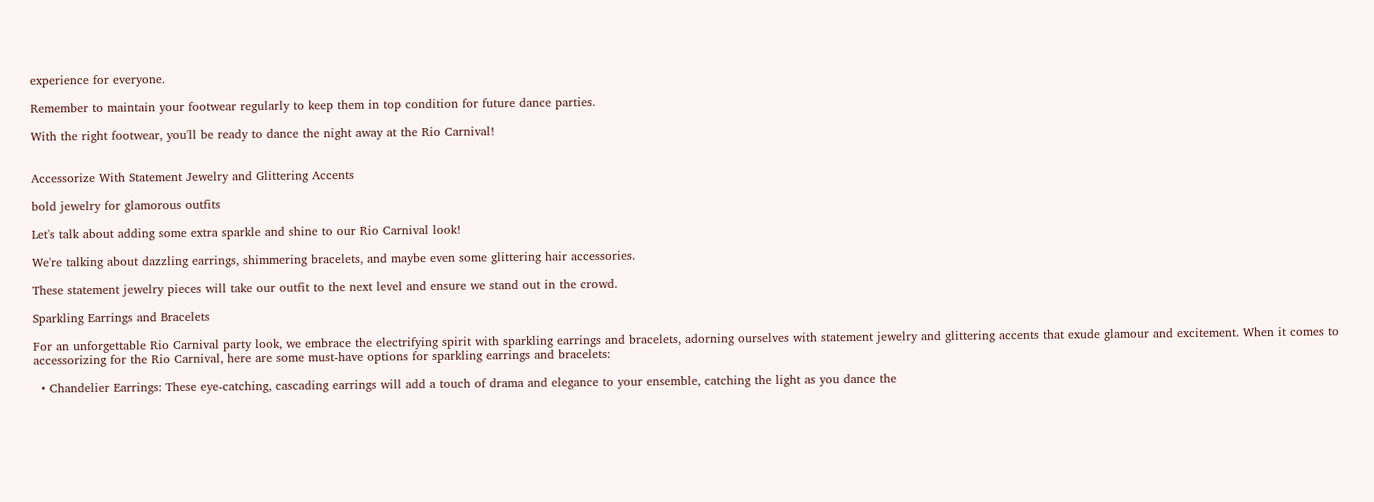experience for everyone.

Remember to maintain your footwear regularly to keep them in top condition for future dance parties.

With the right footwear, you'll be ready to dance the night away at the Rio Carnival!


Accessorize With Statement Jewelry and Glittering Accents

bold jewelry for glamorous outfits

Let's talk about adding some extra sparkle and shine to our Rio Carnival look!

We're talking about dazzling earrings, shimmering bracelets, and maybe even some glittering hair accessories.

These statement jewelry pieces will take our outfit to the next level and ensure we stand out in the crowd.

Sparkling Earrings and Bracelets

For an unforgettable Rio Carnival party look, we embrace the electrifying spirit with sparkling earrings and bracelets, adorning ourselves with statement jewelry and glittering accents that exude glamour and excitement. When it comes to accessorizing for the Rio Carnival, here are some must-have options for sparkling earrings and bracelets:

  • Chandelier Earrings: These eye-catching, cascading earrings will add a touch of drama and elegance to your ensemble, catching the light as you dance the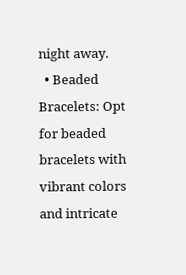night away.
  • Beaded Bracelets: Opt for beaded bracelets with vibrant colors and intricate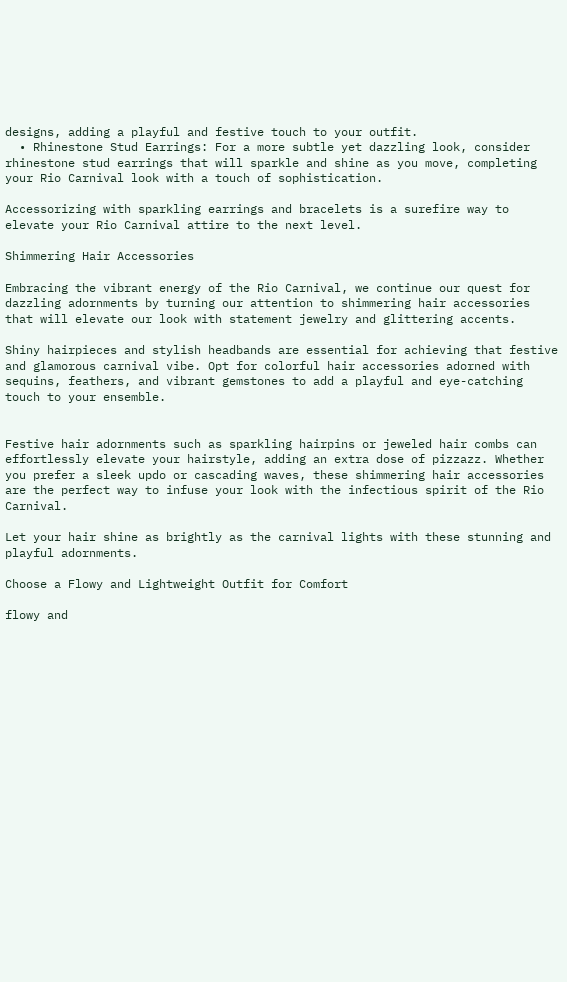designs, adding a playful and festive touch to your outfit.
  • Rhinestone Stud Earrings: For a more subtle yet dazzling look, consider rhinestone stud earrings that will sparkle and shine as you move, completing your Rio Carnival look with a touch of sophistication.

Accessorizing with sparkling earrings and bracelets is a surefire way to elevate your Rio Carnival attire to the next level.

Shimmering Hair Accessories

Embracing the vibrant energy of the Rio Carnival, we continue our quest for dazzling adornments by turning our attention to shimmering hair accessories that will elevate our look with statement jewelry and glittering accents.

Shiny hairpieces and stylish headbands are essential for achieving that festive and glamorous carnival vibe. Opt for colorful hair accessories adorned with sequins, feathers, and vibrant gemstones to add a playful and eye-catching touch to your ensemble.


Festive hair adornments such as sparkling hairpins or jeweled hair combs can effortlessly elevate your hairstyle, adding an extra dose of pizzazz. Whether you prefer a sleek updo or cascading waves, these shimmering hair accessories are the perfect way to infuse your look with the infectious spirit of the Rio Carnival.

Let your hair shine as brightly as the carnival lights with these stunning and playful adornments.

Choose a Flowy and Lightweight Outfit for Comfort

flowy and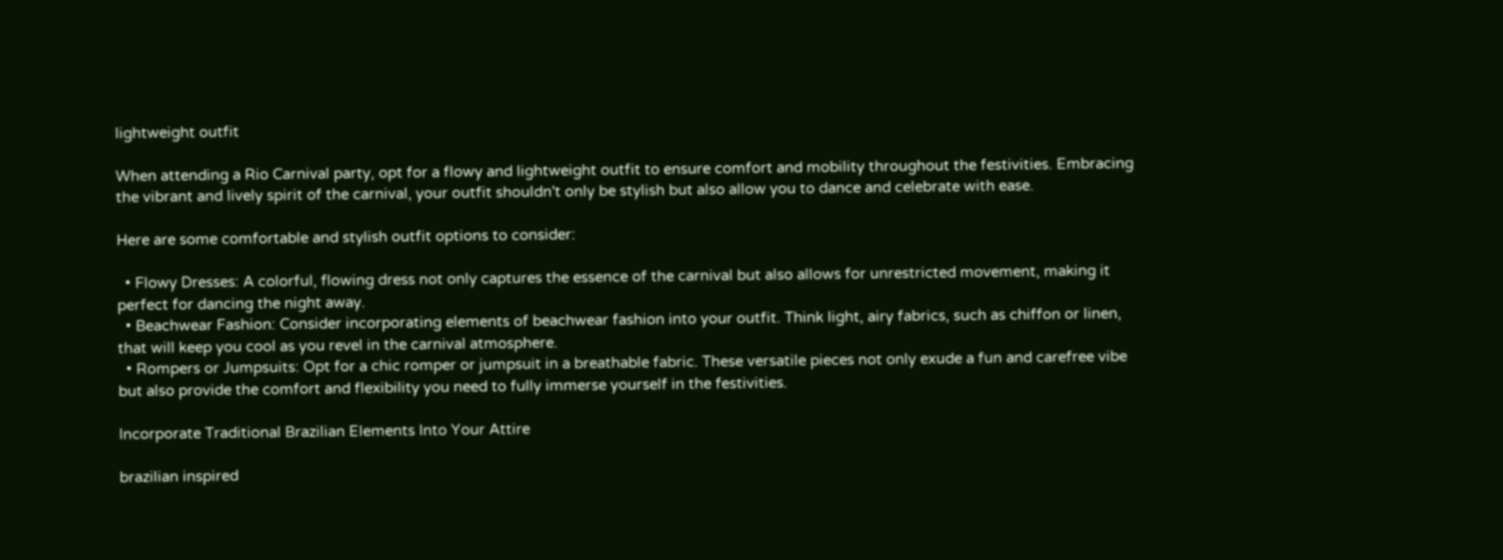lightweight outfit

When attending a Rio Carnival party, opt for a flowy and lightweight outfit to ensure comfort and mobility throughout the festivities. Embracing the vibrant and lively spirit of the carnival, your outfit shouldn't only be stylish but also allow you to dance and celebrate with ease.

Here are some comfortable and stylish outfit options to consider:

  • Flowy Dresses: A colorful, flowing dress not only captures the essence of the carnival but also allows for unrestricted movement, making it perfect for dancing the night away.
  • Beachwear Fashion: Consider incorporating elements of beachwear fashion into your outfit. Think light, airy fabrics, such as chiffon or linen, that will keep you cool as you revel in the carnival atmosphere.
  • Rompers or Jumpsuits: Opt for a chic romper or jumpsuit in a breathable fabric. These versatile pieces not only exude a fun and carefree vibe but also provide the comfort and flexibility you need to fully immerse yourself in the festivities.

Incorporate Traditional Brazilian Elements Into Your Attire

brazilian inspired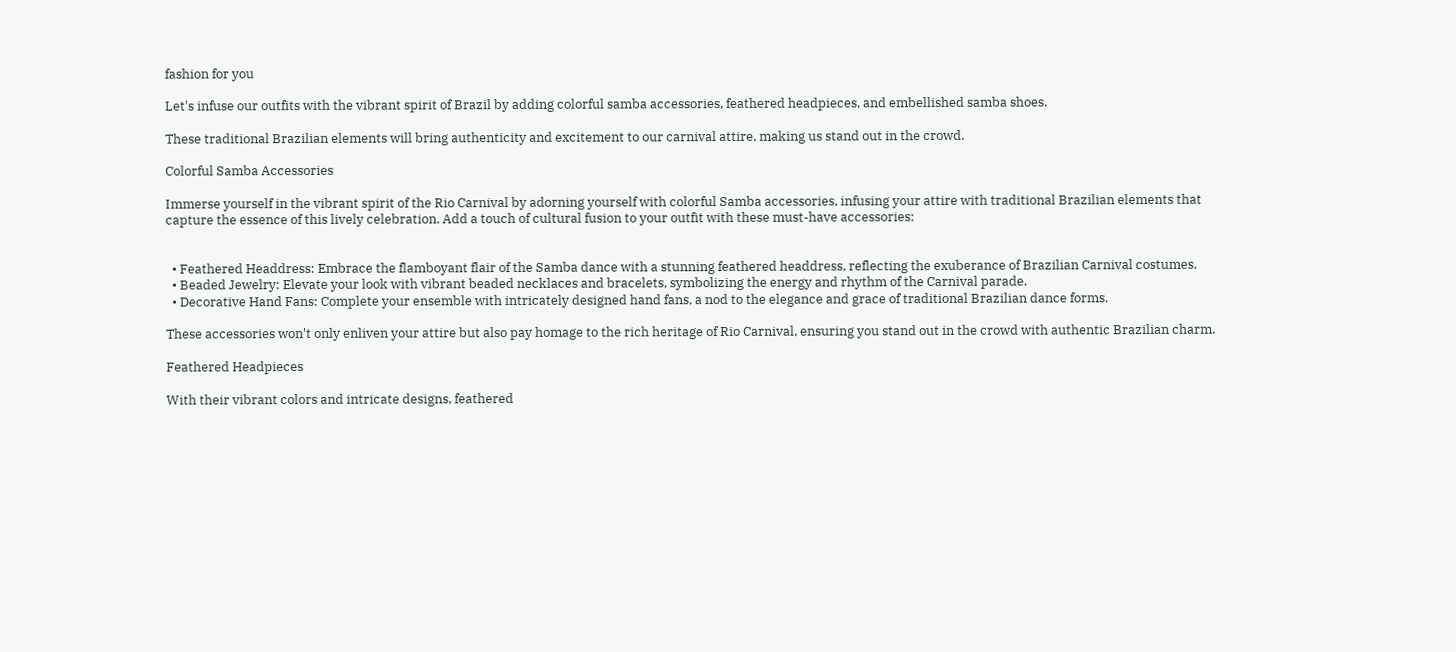fashion for you

Let's infuse our outfits with the vibrant spirit of Brazil by adding colorful samba accessories, feathered headpieces, and embellished samba shoes.

These traditional Brazilian elements will bring authenticity and excitement to our carnival attire, making us stand out in the crowd.

Colorful Samba Accessories

Immerse yourself in the vibrant spirit of the Rio Carnival by adorning yourself with colorful Samba accessories, infusing your attire with traditional Brazilian elements that capture the essence of this lively celebration. Add a touch of cultural fusion to your outfit with these must-have accessories:


  • Feathered Headdress: Embrace the flamboyant flair of the Samba dance with a stunning feathered headdress, reflecting the exuberance of Brazilian Carnival costumes.
  • Beaded Jewelry: Elevate your look with vibrant beaded necklaces and bracelets, symbolizing the energy and rhythm of the Carnival parade.
  • Decorative Hand Fans: Complete your ensemble with intricately designed hand fans, a nod to the elegance and grace of traditional Brazilian dance forms.

These accessories won't only enliven your attire but also pay homage to the rich heritage of Rio Carnival, ensuring you stand out in the crowd with authentic Brazilian charm.

Feathered Headpieces

With their vibrant colors and intricate designs, feathered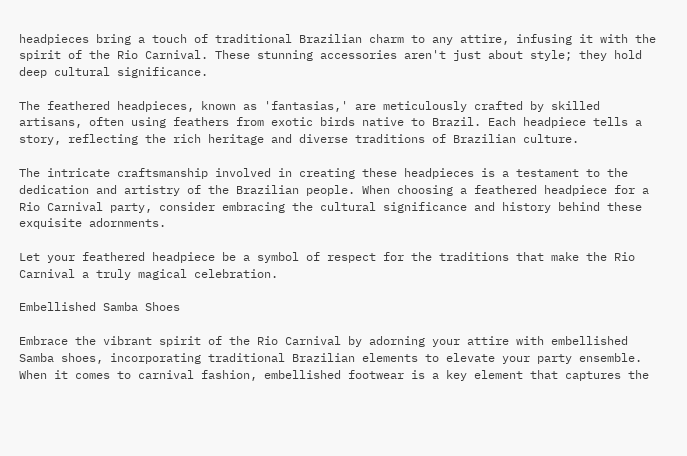headpieces bring a touch of traditional Brazilian charm to any attire, infusing it with the spirit of the Rio Carnival. These stunning accessories aren't just about style; they hold deep cultural significance.

The feathered headpieces, known as 'fantasias,' are meticulously crafted by skilled artisans, often using feathers from exotic birds native to Brazil. Each headpiece tells a story, reflecting the rich heritage and diverse traditions of Brazilian culture.

The intricate craftsmanship involved in creating these headpieces is a testament to the dedication and artistry of the Brazilian people. When choosing a feathered headpiece for a Rio Carnival party, consider embracing the cultural significance and history behind these exquisite adornments.

Let your feathered headpiece be a symbol of respect for the traditions that make the Rio Carnival a truly magical celebration.

Embellished Samba Shoes

Embrace the vibrant spirit of the Rio Carnival by adorning your attire with embellished Samba shoes, incorporating traditional Brazilian elements to elevate your party ensemble. When it comes to carnival fashion, embellished footwear is a key element that captures the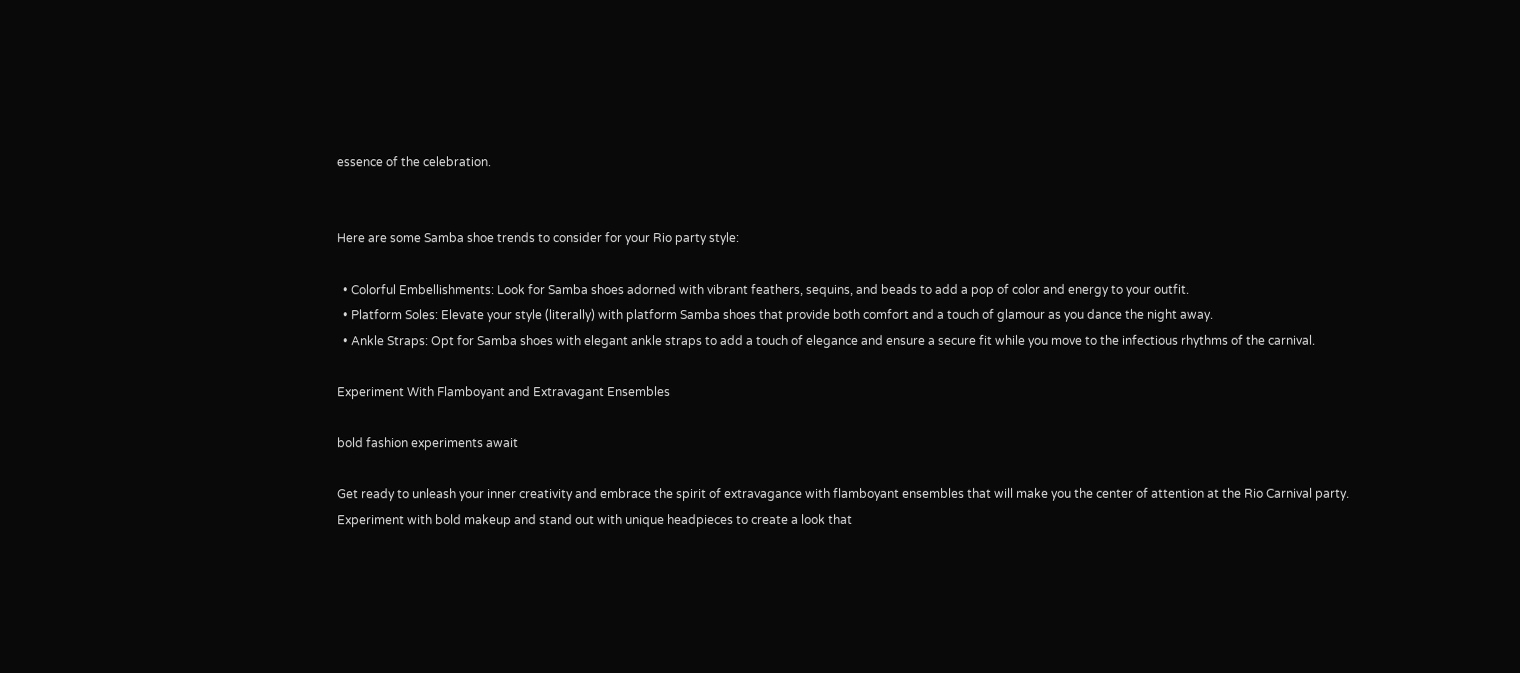essence of the celebration.


Here are some Samba shoe trends to consider for your Rio party style:

  • Colorful Embellishments: Look for Samba shoes adorned with vibrant feathers, sequins, and beads to add a pop of color and energy to your outfit.
  • Platform Soles: Elevate your style (literally) with platform Samba shoes that provide both comfort and a touch of glamour as you dance the night away.
  • Ankle Straps: Opt for Samba shoes with elegant ankle straps to add a touch of elegance and ensure a secure fit while you move to the infectious rhythms of the carnival.

Experiment With Flamboyant and Extravagant Ensembles

bold fashion experiments await

Get ready to unleash your inner creativity and embrace the spirit of extravagance with flamboyant ensembles that will make you the center of attention at the Rio Carnival party. Experiment with bold makeup and stand out with unique headpieces to create a look that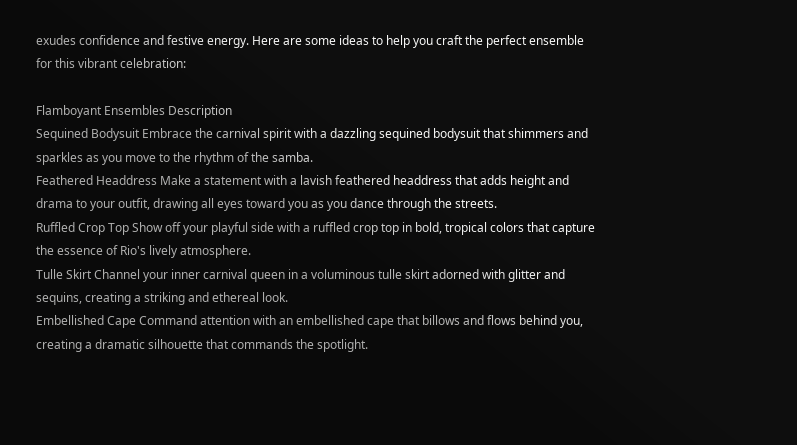exudes confidence and festive energy. Here are some ideas to help you craft the perfect ensemble for this vibrant celebration:

Flamboyant Ensembles Description
Sequined Bodysuit Embrace the carnival spirit with a dazzling sequined bodysuit that shimmers and sparkles as you move to the rhythm of the samba.
Feathered Headdress Make a statement with a lavish feathered headdress that adds height and drama to your outfit, drawing all eyes toward you as you dance through the streets.
Ruffled Crop Top Show off your playful side with a ruffled crop top in bold, tropical colors that capture the essence of Rio's lively atmosphere.
Tulle Skirt Channel your inner carnival queen in a voluminous tulle skirt adorned with glitter and sequins, creating a striking and ethereal look.
Embellished Cape Command attention with an embellished cape that billows and flows behind you, creating a dramatic silhouette that commands the spotlight.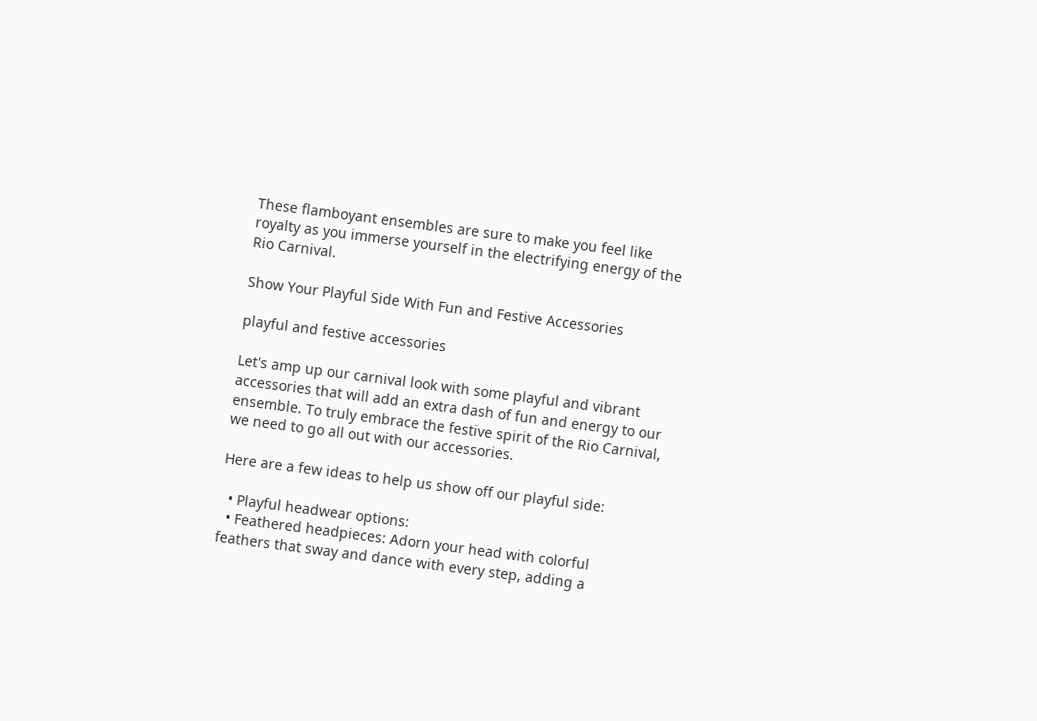These flamboyant ensembles are sure to make you feel like royalty as you immerse yourself in the electrifying energy of the Rio Carnival.

Show Your Playful Side With Fun and Festive Accessories

playful and festive accessories

Let's amp up our carnival look with some playful and vibrant accessories that will add an extra dash of fun and energy to our ensemble. To truly embrace the festive spirit of the Rio Carnival, we need to go all out with our accessories.

Here are a few ideas to help us show off our playful side:

  • Playful headwear options:
  • Feathered headpieces: Adorn your head with colorful feathers that sway and dance with every step, adding a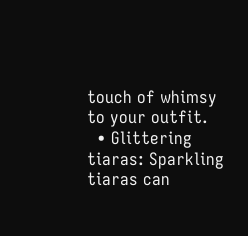touch of whimsy to your outfit.
  • Glittering tiaras: Sparkling tiaras can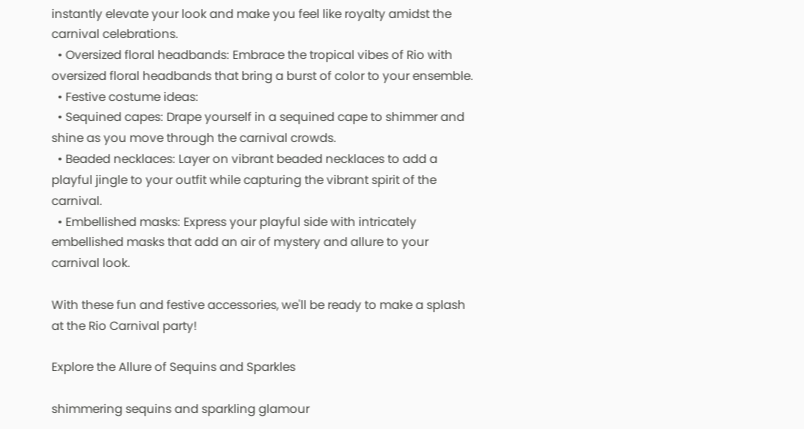instantly elevate your look and make you feel like royalty amidst the carnival celebrations.
  • Oversized floral headbands: Embrace the tropical vibes of Rio with oversized floral headbands that bring a burst of color to your ensemble.
  • Festive costume ideas:
  • Sequined capes: Drape yourself in a sequined cape to shimmer and shine as you move through the carnival crowds.
  • Beaded necklaces: Layer on vibrant beaded necklaces to add a playful jingle to your outfit while capturing the vibrant spirit of the carnival.
  • Embellished masks: Express your playful side with intricately embellished masks that add an air of mystery and allure to your carnival look.

With these fun and festive accessories, we'll be ready to make a splash at the Rio Carnival party!

Explore the Allure of Sequins and Sparkles

shimmering sequins and sparkling glamour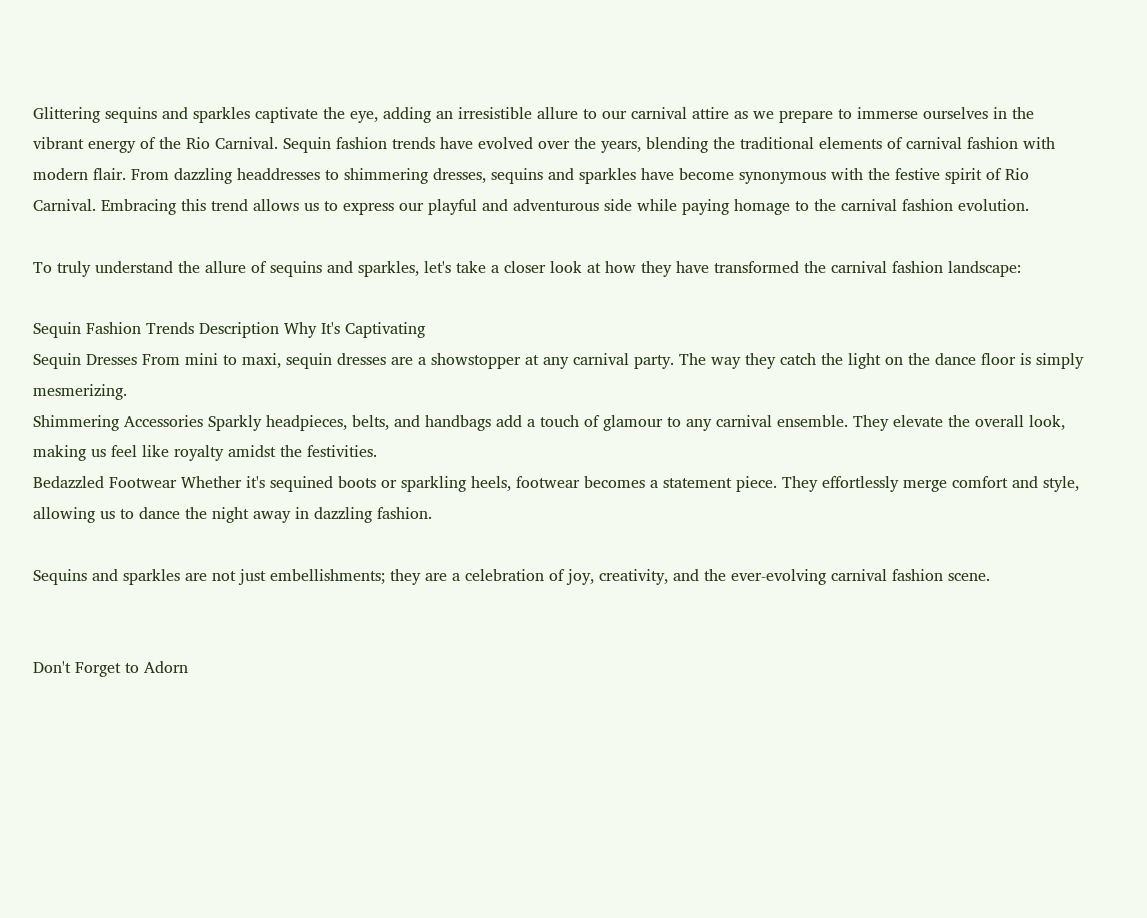Glittering sequins and sparkles captivate the eye, adding an irresistible allure to our carnival attire as we prepare to immerse ourselves in the vibrant energy of the Rio Carnival. Sequin fashion trends have evolved over the years, blending the traditional elements of carnival fashion with modern flair. From dazzling headdresses to shimmering dresses, sequins and sparkles have become synonymous with the festive spirit of Rio Carnival. Embracing this trend allows us to express our playful and adventurous side while paying homage to the carnival fashion evolution.

To truly understand the allure of sequins and sparkles, let's take a closer look at how they have transformed the carnival fashion landscape:

Sequin Fashion Trends Description Why It's Captivating
Sequin Dresses From mini to maxi, sequin dresses are a showstopper at any carnival party. The way they catch the light on the dance floor is simply mesmerizing.
Shimmering Accessories Sparkly headpieces, belts, and handbags add a touch of glamour to any carnival ensemble. They elevate the overall look, making us feel like royalty amidst the festivities.
Bedazzled Footwear Whether it's sequined boots or sparkling heels, footwear becomes a statement piece. They effortlessly merge comfort and style, allowing us to dance the night away in dazzling fashion.

Sequins and sparkles are not just embellishments; they are a celebration of joy, creativity, and the ever-evolving carnival fashion scene.


Don't Forget to Adorn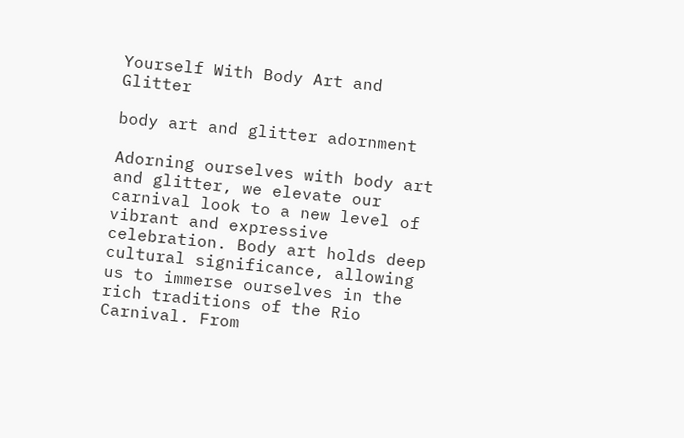Yourself With Body Art and Glitter

body art and glitter adornment

Adorning ourselves with body art and glitter, we elevate our carnival look to a new level of vibrant and expressive celebration. Body art holds deep cultural significance, allowing us to immerse ourselves in the rich traditions of the Rio Carnival. From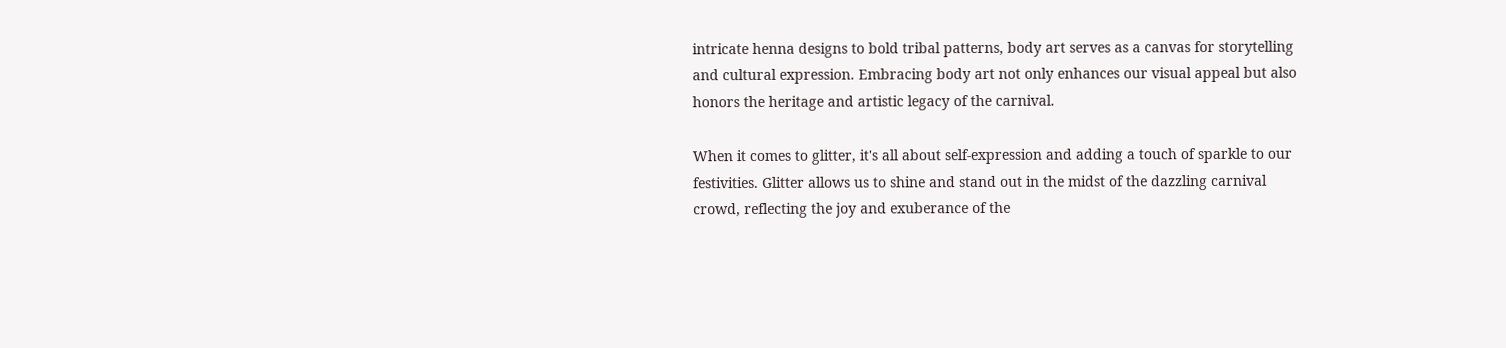intricate henna designs to bold tribal patterns, body art serves as a canvas for storytelling and cultural expression. Embracing body art not only enhances our visual appeal but also honors the heritage and artistic legacy of the carnival.

When it comes to glitter, it's all about self-expression and adding a touch of sparkle to our festivities. Glitter allows us to shine and stand out in the midst of the dazzling carnival crowd, reflecting the joy and exuberance of the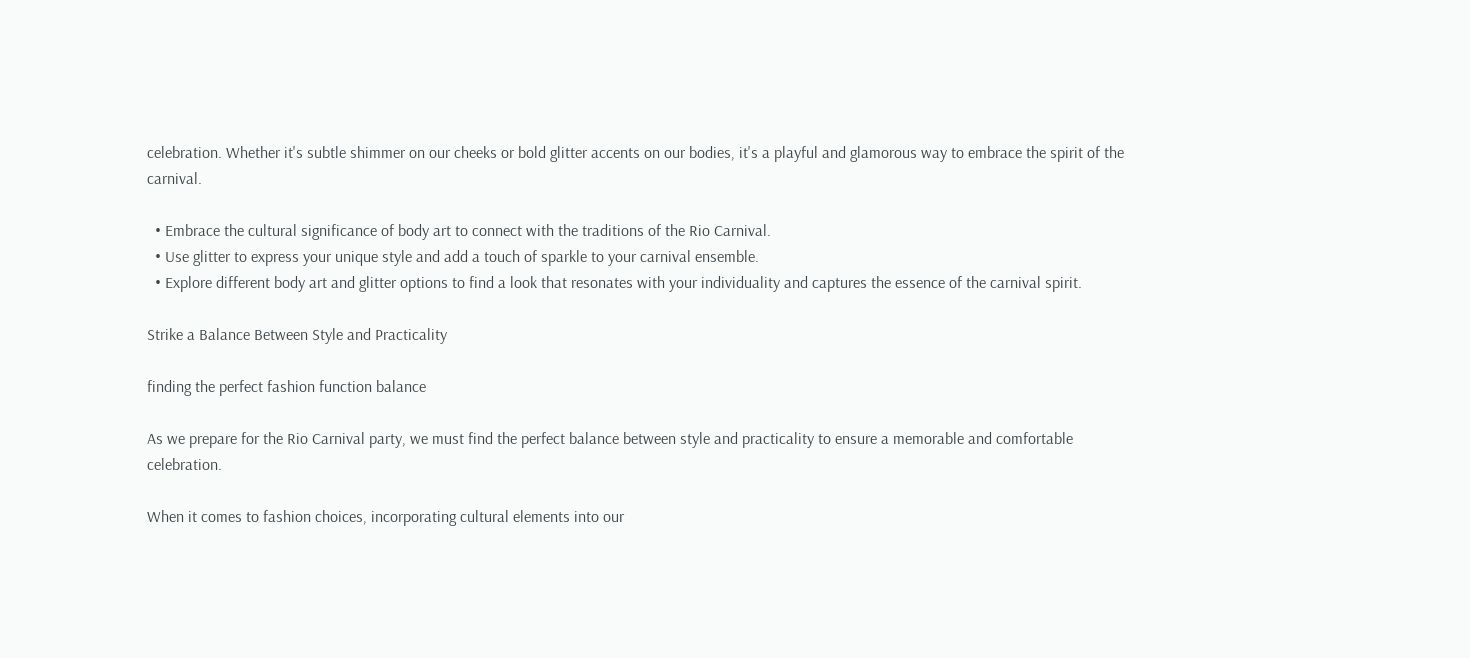celebration. Whether it's subtle shimmer on our cheeks or bold glitter accents on our bodies, it's a playful and glamorous way to embrace the spirit of the carnival.

  • Embrace the cultural significance of body art to connect with the traditions of the Rio Carnival.
  • Use glitter to express your unique style and add a touch of sparkle to your carnival ensemble.
  • Explore different body art and glitter options to find a look that resonates with your individuality and captures the essence of the carnival spirit.

Strike a Balance Between Style and Practicality

finding the perfect fashion function balance

As we prepare for the Rio Carnival party, we must find the perfect balance between style and practicality to ensure a memorable and comfortable celebration.

When it comes to fashion choices, incorporating cultural elements into our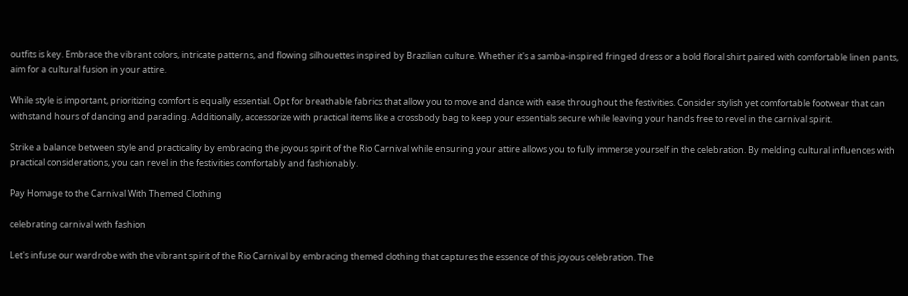outfits is key. Embrace the vibrant colors, intricate patterns, and flowing silhouettes inspired by Brazilian culture. Whether it's a samba-inspired fringed dress or a bold floral shirt paired with comfortable linen pants, aim for a cultural fusion in your attire.

While style is important, prioritizing comfort is equally essential. Opt for breathable fabrics that allow you to move and dance with ease throughout the festivities. Consider stylish yet comfortable footwear that can withstand hours of dancing and parading. Additionally, accessorize with practical items like a crossbody bag to keep your essentials secure while leaving your hands free to revel in the carnival spirit.

Strike a balance between style and practicality by embracing the joyous spirit of the Rio Carnival while ensuring your attire allows you to fully immerse yourself in the celebration. By melding cultural influences with practical considerations, you can revel in the festivities comfortably and fashionably.

Pay Homage to the Carnival With Themed Clothing

celebrating carnival with fashion

Let's infuse our wardrobe with the vibrant spirit of the Rio Carnival by embracing themed clothing that captures the essence of this joyous celebration. The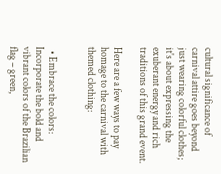cultural significance of carnival attire goes beyond just wearing colorful clothes; it's about expressing the exuberant energy and rich traditions of this grand event.

Here are a few ways to pay homage to the carnival with themed clothing:


  • Embrace the colors: Incorporate the bold and vibrant colors of the Brazilian flag – green,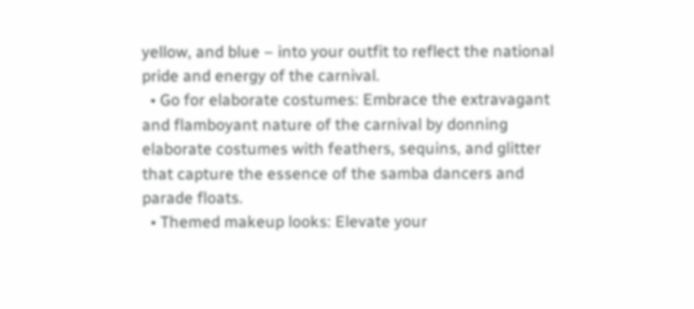yellow, and blue – into your outfit to reflect the national pride and energy of the carnival.
  • Go for elaborate costumes: Embrace the extravagant and flamboyant nature of the carnival by donning elaborate costumes with feathers, sequins, and glitter that capture the essence of the samba dancers and parade floats.
  • Themed makeup looks: Elevate your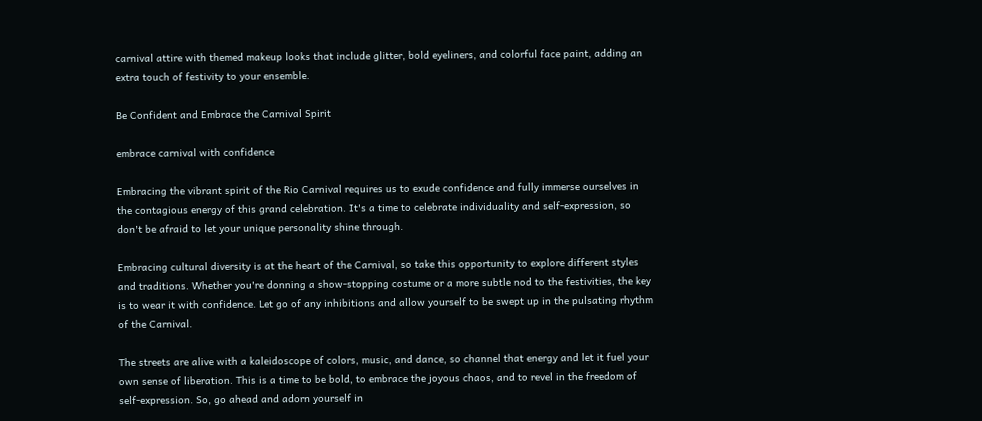carnival attire with themed makeup looks that include glitter, bold eyeliners, and colorful face paint, adding an extra touch of festivity to your ensemble.

Be Confident and Embrace the Carnival Spirit

embrace carnival with confidence

Embracing the vibrant spirit of the Rio Carnival requires us to exude confidence and fully immerse ourselves in the contagious energy of this grand celebration. It's a time to celebrate individuality and self-expression, so don't be afraid to let your unique personality shine through.

Embracing cultural diversity is at the heart of the Carnival, so take this opportunity to explore different styles and traditions. Whether you're donning a show-stopping costume or a more subtle nod to the festivities, the key is to wear it with confidence. Let go of any inhibitions and allow yourself to be swept up in the pulsating rhythm of the Carnival.

The streets are alive with a kaleidoscope of colors, music, and dance, so channel that energy and let it fuel your own sense of liberation. This is a time to be bold, to embrace the joyous chaos, and to revel in the freedom of self-expression. So, go ahead and adorn yourself in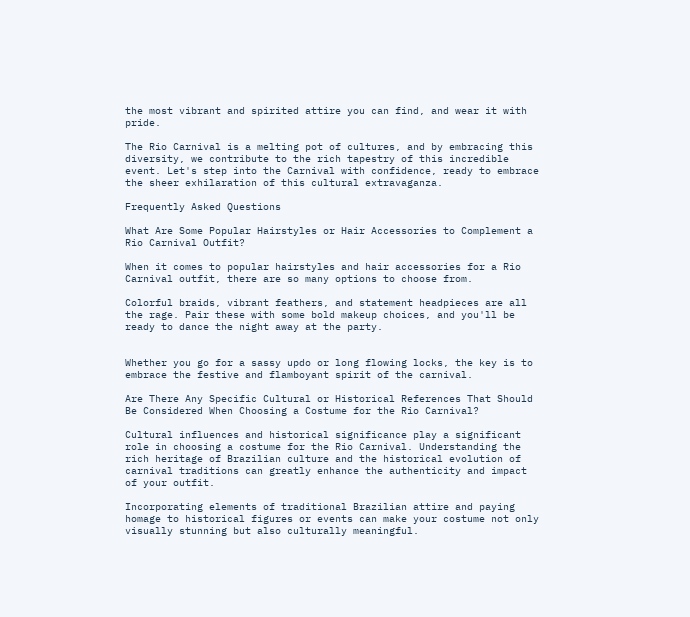the most vibrant and spirited attire you can find, and wear it with pride.

The Rio Carnival is a melting pot of cultures, and by embracing this diversity, we contribute to the rich tapestry of this incredible event. Let's step into the Carnival with confidence, ready to embrace the sheer exhilaration of this cultural extravaganza.

Frequently Asked Questions

What Are Some Popular Hairstyles or Hair Accessories to Complement a Rio Carnival Outfit?

When it comes to popular hairstyles and hair accessories for a Rio Carnival outfit, there are so many options to choose from.

Colorful braids, vibrant feathers, and statement headpieces are all the rage. Pair these with some bold makeup choices, and you'll be ready to dance the night away at the party.


Whether you go for a sassy updo or long flowing locks, the key is to embrace the festive and flamboyant spirit of the carnival.

Are There Any Specific Cultural or Historical References That Should Be Considered When Choosing a Costume for the Rio Carnival?

Cultural influences and historical significance play a significant role in choosing a costume for the Rio Carnival. Understanding the rich heritage of Brazilian culture and the historical evolution of carnival traditions can greatly enhance the authenticity and impact of your outfit.

Incorporating elements of traditional Brazilian attire and paying homage to historical figures or events can make your costume not only visually stunning but also culturally meaningful.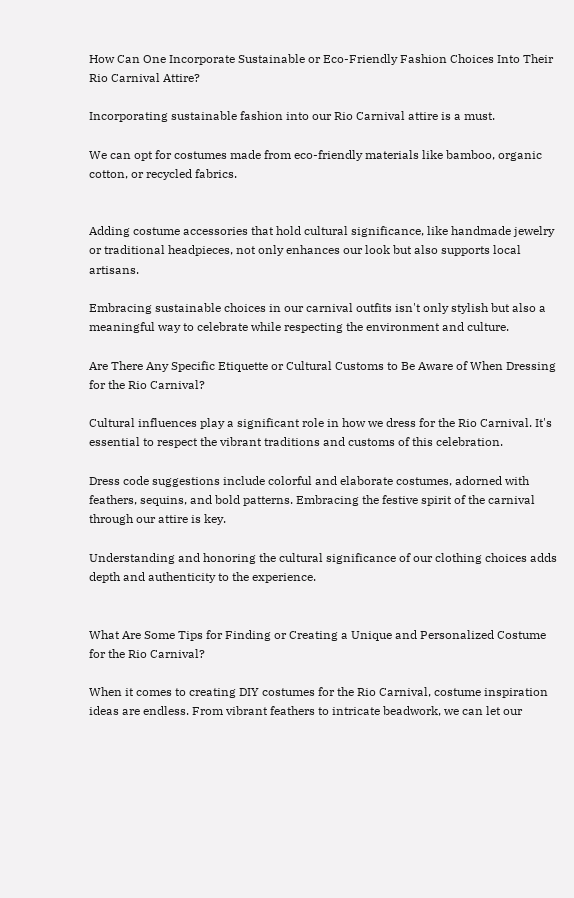How Can One Incorporate Sustainable or Eco-Friendly Fashion Choices Into Their Rio Carnival Attire?

Incorporating sustainable fashion into our Rio Carnival attire is a must.

We can opt for costumes made from eco-friendly materials like bamboo, organic cotton, or recycled fabrics.


Adding costume accessories that hold cultural significance, like handmade jewelry or traditional headpieces, not only enhances our look but also supports local artisans.

Embracing sustainable choices in our carnival outfits isn't only stylish but also a meaningful way to celebrate while respecting the environment and culture.

Are There Any Specific Etiquette or Cultural Customs to Be Aware of When Dressing for the Rio Carnival?

Cultural influences play a significant role in how we dress for the Rio Carnival. It's essential to respect the vibrant traditions and customs of this celebration.

Dress code suggestions include colorful and elaborate costumes, adorned with feathers, sequins, and bold patterns. Embracing the festive spirit of the carnival through our attire is key.

Understanding and honoring the cultural significance of our clothing choices adds depth and authenticity to the experience.


What Are Some Tips for Finding or Creating a Unique and Personalized Costume for the Rio Carnival?

When it comes to creating DIY costumes for the Rio Carnival, costume inspiration ideas are endless. From vibrant feathers to intricate beadwork, we can let our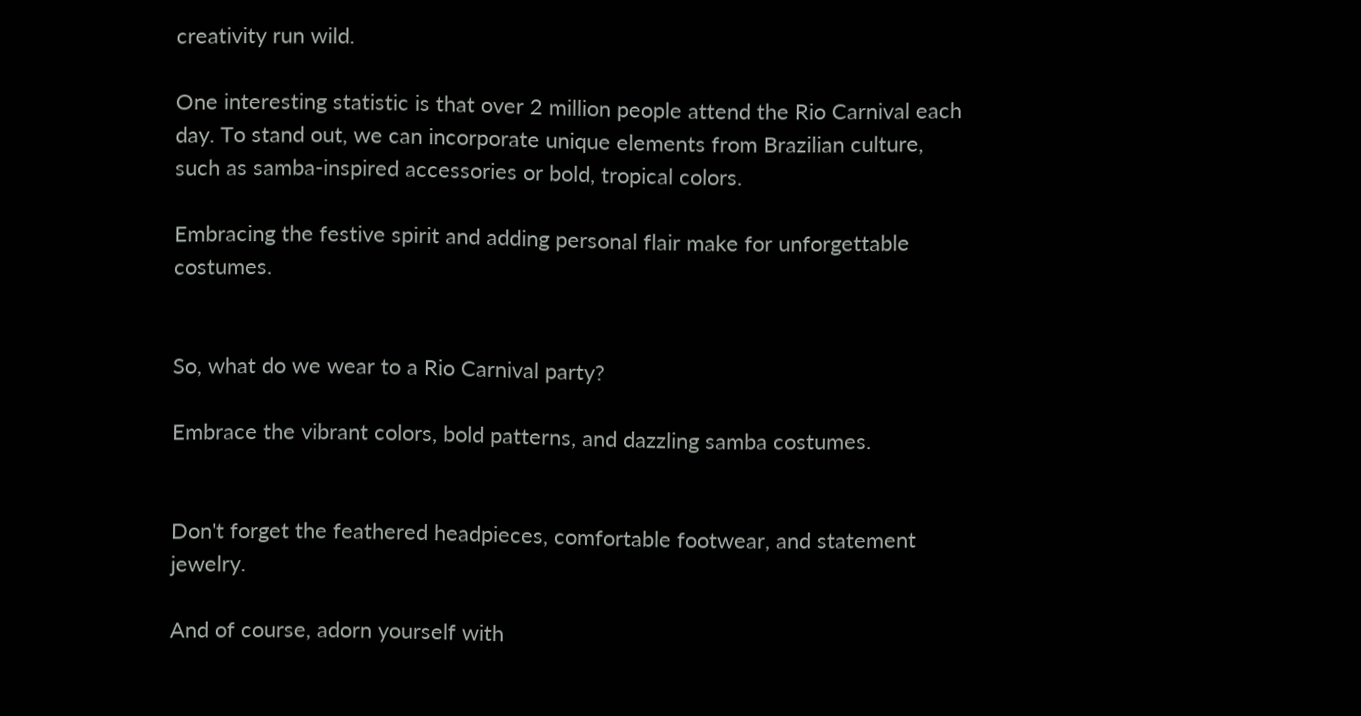creativity run wild.

One interesting statistic is that over 2 million people attend the Rio Carnival each day. To stand out, we can incorporate unique elements from Brazilian culture, such as samba-inspired accessories or bold, tropical colors.

Embracing the festive spirit and adding personal flair make for unforgettable costumes.


So, what do we wear to a Rio Carnival party?

Embrace the vibrant colors, bold patterns, and dazzling samba costumes.


Don't forget the feathered headpieces, comfortable footwear, and statement jewelry.

And of course, adorn yourself with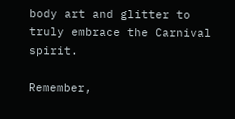body art and glitter to truly embrace the Carnival spirit.

Remember,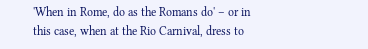'When in Rome, do as the Romans do' – or in this case, when at the Rio Carnival, dress to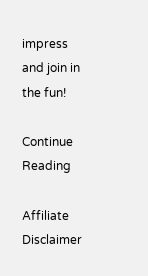impress and join in the fun!

Continue Reading

Affiliate Disclaimer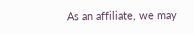As an affiliate, we may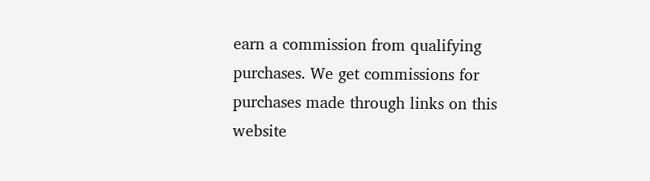earn a commission from qualifying purchases. We get commissions for purchases made through links on this website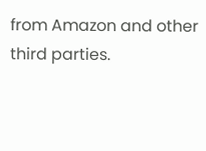from Amazon and other third parties.